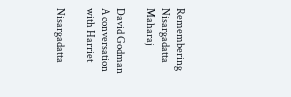Remembering Nisargadatta Maharaj

David Godman
A conversation with Harriet

Nisargadatta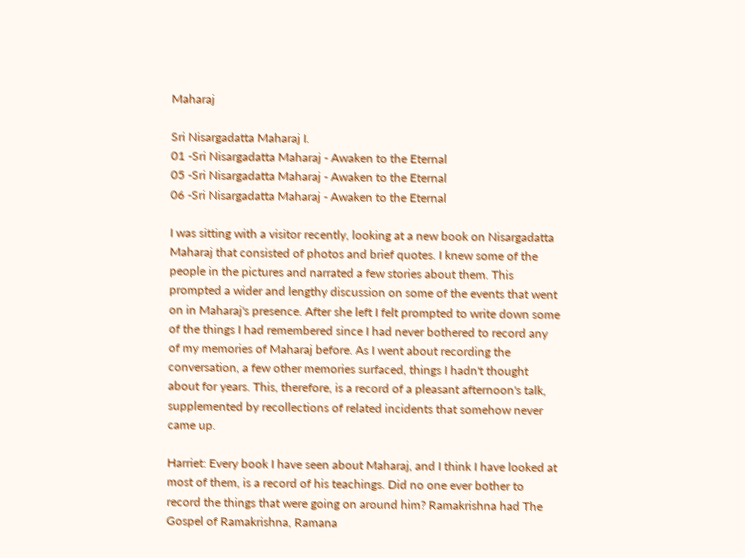Maharaj

Sri Nisargadatta Maharaj I.
01 -Sri Nisargadatta Maharaj - Awaken to the Eternal
05 -Sri Nisargadatta Maharaj - Awaken to the Eternal
06 -Sri Nisargadatta Maharaj - Awaken to the Eternal

I was sitting with a visitor recently, looking at a new book on Nisargadatta Maharaj that consisted of photos and brief quotes. I knew some of the people in the pictures and narrated a few stories about them. This prompted a wider and lengthy discussion on some of the events that went on in Maharaj's presence. After she left I felt prompted to write down some of the things I had remembered since I had never bothered to record any of my memories of Maharaj before. As I went about recording the conversation, a few other memories surfaced, things I hadn't thought about for years. This, therefore, is a record of a pleasant afternoon's talk, supplemented by recollections of related incidents that somehow never came up.

Harriet: Every book I have seen about Maharaj, and I think I have looked at most of them, is a record of his teachings. Did no one ever bother to record the things that were going on around him? Ramakrishna had The Gospel of Ramakrishna, Ramana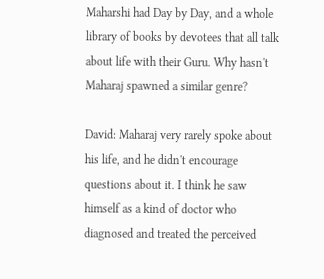Maharshi had Day by Day, and a whole library of books by devotees that all talk about life with their Guru. Why hasn't Maharaj spawned a similar genre?

David: Maharaj very rarely spoke about his life, and he didn't encourage questions about it. I think he saw himself as a kind of doctor who diagnosed and treated the perceived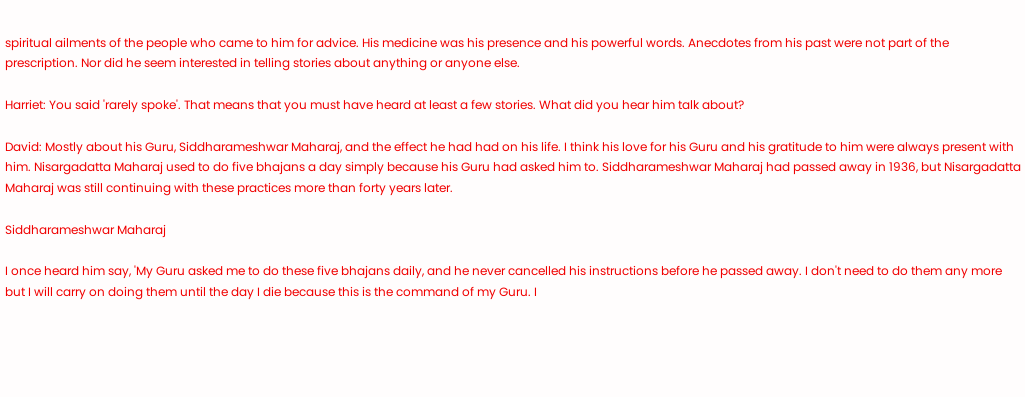spiritual ailments of the people who came to him for advice. His medicine was his presence and his powerful words. Anecdotes from his past were not part of the prescription. Nor did he seem interested in telling stories about anything or anyone else.

Harriet: You said 'rarely spoke'. That means that you must have heard at least a few stories. What did you hear him talk about?

David: Mostly about his Guru, Siddharameshwar Maharaj, and the effect he had had on his life. I think his love for his Guru and his gratitude to him were always present with him. Nisargadatta Maharaj used to do five bhajans a day simply because his Guru had asked him to. Siddharameshwar Maharaj had passed away in 1936, but Nisargadatta Maharaj was still continuing with these practices more than forty years later.

Siddharameshwar Maharaj

I once heard him say, 'My Guru asked me to do these five bhajans daily, and he never cancelled his instructions before he passed away. I don't need to do them any more but I will carry on doing them until the day I die because this is the command of my Guru. I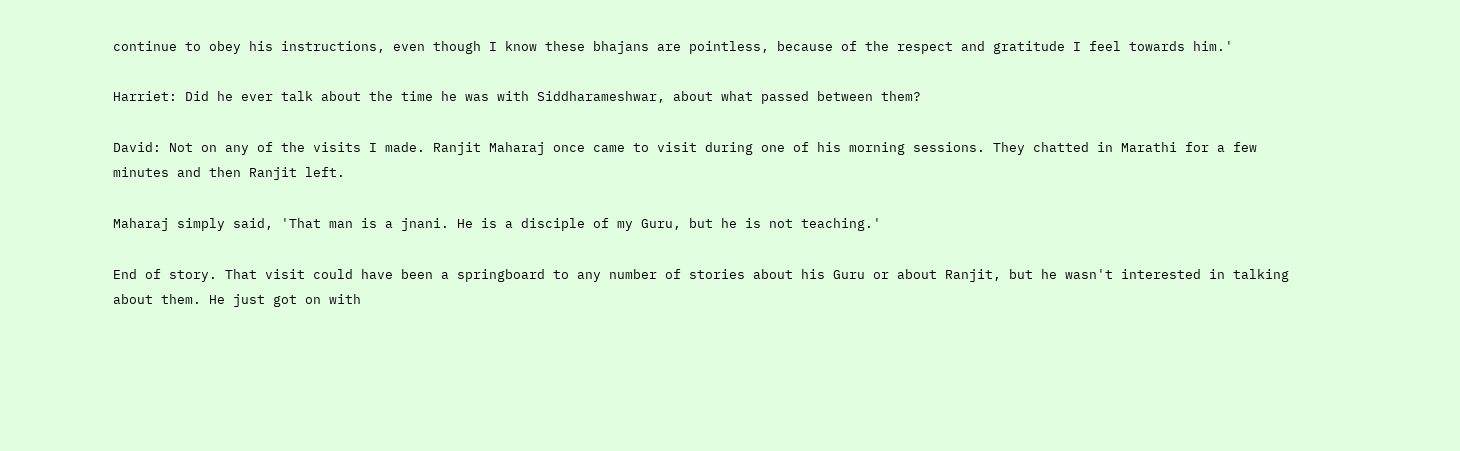continue to obey his instructions, even though I know these bhajans are pointless, because of the respect and gratitude I feel towards him.'

Harriet: Did he ever talk about the time he was with Siddharameshwar, about what passed between them?

David: Not on any of the visits I made. Ranjit Maharaj once came to visit during one of his morning sessions. They chatted in Marathi for a few minutes and then Ranjit left.

Maharaj simply said, 'That man is a jnani. He is a disciple of my Guru, but he is not teaching.'

End of story. That visit could have been a springboard to any number of stories about his Guru or about Ranjit, but he wasn't interested in talking about them. He just got on with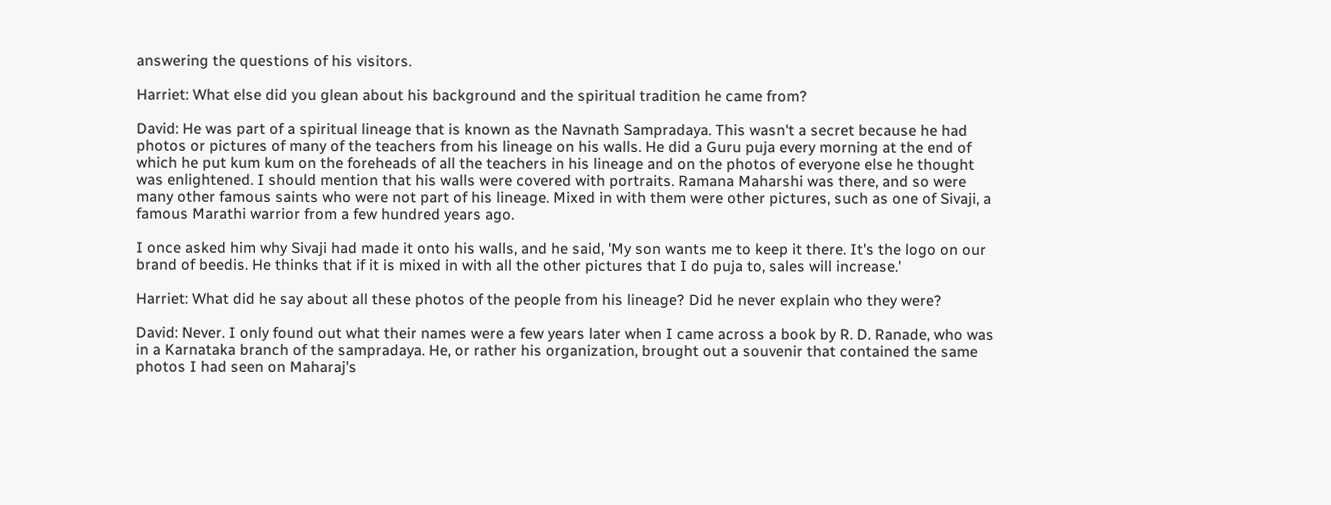answering the questions of his visitors.

Harriet: What else did you glean about his background and the spiritual tradition he came from?

David: He was part of a spiritual lineage that is known as the Navnath Sampradaya. This wasn't a secret because he had photos or pictures of many of the teachers from his lineage on his walls. He did a Guru puja every morning at the end of which he put kum kum on the foreheads of all the teachers in his lineage and on the photos of everyone else he thought was enlightened. I should mention that his walls were covered with portraits. Ramana Maharshi was there, and so were many other famous saints who were not part of his lineage. Mixed in with them were other pictures, such as one of Sivaji, a famous Marathi warrior from a few hundred years ago.

I once asked him why Sivaji had made it onto his walls, and he said, 'My son wants me to keep it there. It's the logo on our brand of beedis. He thinks that if it is mixed in with all the other pictures that I do puja to, sales will increase.'

Harriet: What did he say about all these photos of the people from his lineage? Did he never explain who they were?

David: Never. I only found out what their names were a few years later when I came across a book by R. D. Ranade, who was in a Karnataka branch of the sampradaya. He, or rather his organization, brought out a souvenir that contained the same photos I had seen on Maharaj's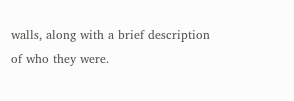walls, along with a brief description of who they were.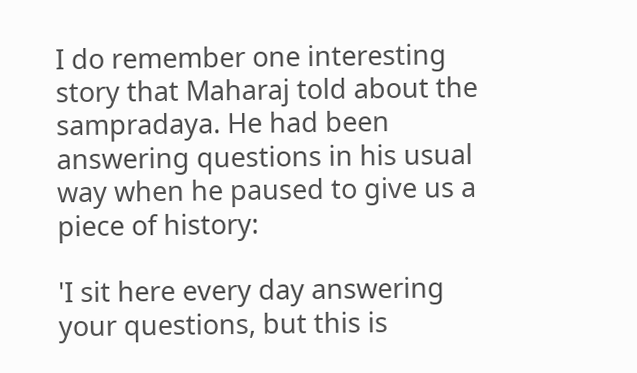I do remember one interesting story that Maharaj told about the sampradaya. He had been answering questions in his usual way when he paused to give us a piece of history:

'I sit here every day answering your questions, but this is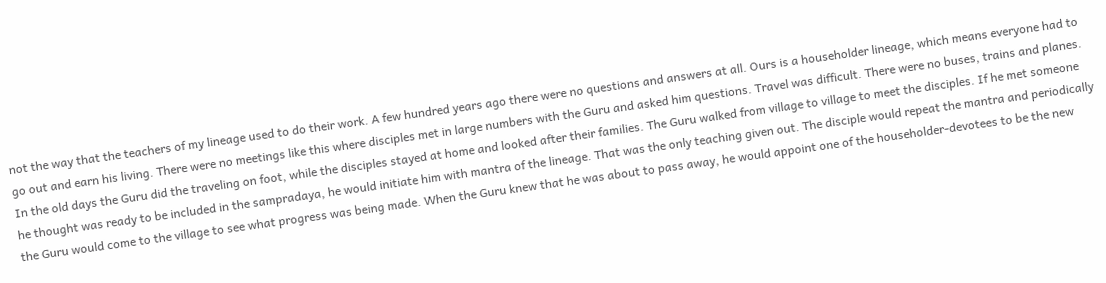not the way that the teachers of my lineage used to do their work. A few hundred years ago there were no questions and answers at all. Ours is a householder lineage, which means everyone had to go out and earn his living. There were no meetings like this where disciples met in large numbers with the Guru and asked him questions. Travel was difficult. There were no buses, trains and planes. In the old days the Guru did the traveling on foot, while the disciples stayed at home and looked after their families. The Guru walked from village to village to meet the disciples. If he met someone he thought was ready to be included in the sampradaya, he would initiate him with mantra of the lineage. That was the only teaching given out. The disciple would repeat the mantra and periodically the Guru would come to the village to see what progress was being made. When the Guru knew that he was about to pass away, he would appoint one of the householder-devotees to be the new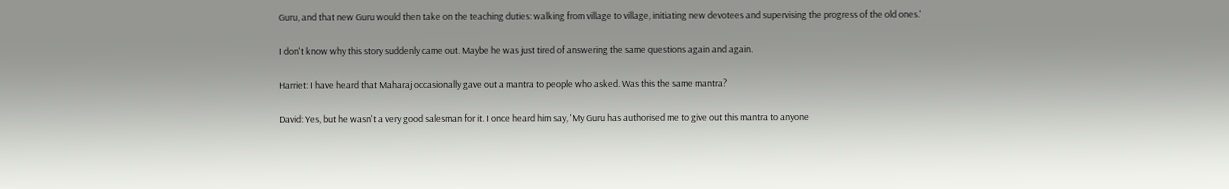Guru, and that new Guru would then take on the teaching duties: walking from village to village, initiating new devotees and supervising the progress of the old ones.'

I don't know why this story suddenly came out. Maybe he was just tired of answering the same questions again and again.

Harriet: I have heard that Maharaj occasionally gave out a mantra to people who asked. Was this the same mantra?

David: Yes, but he wasn't a very good salesman for it. I once heard him say, 'My Guru has authorised me to give out this mantra to anyone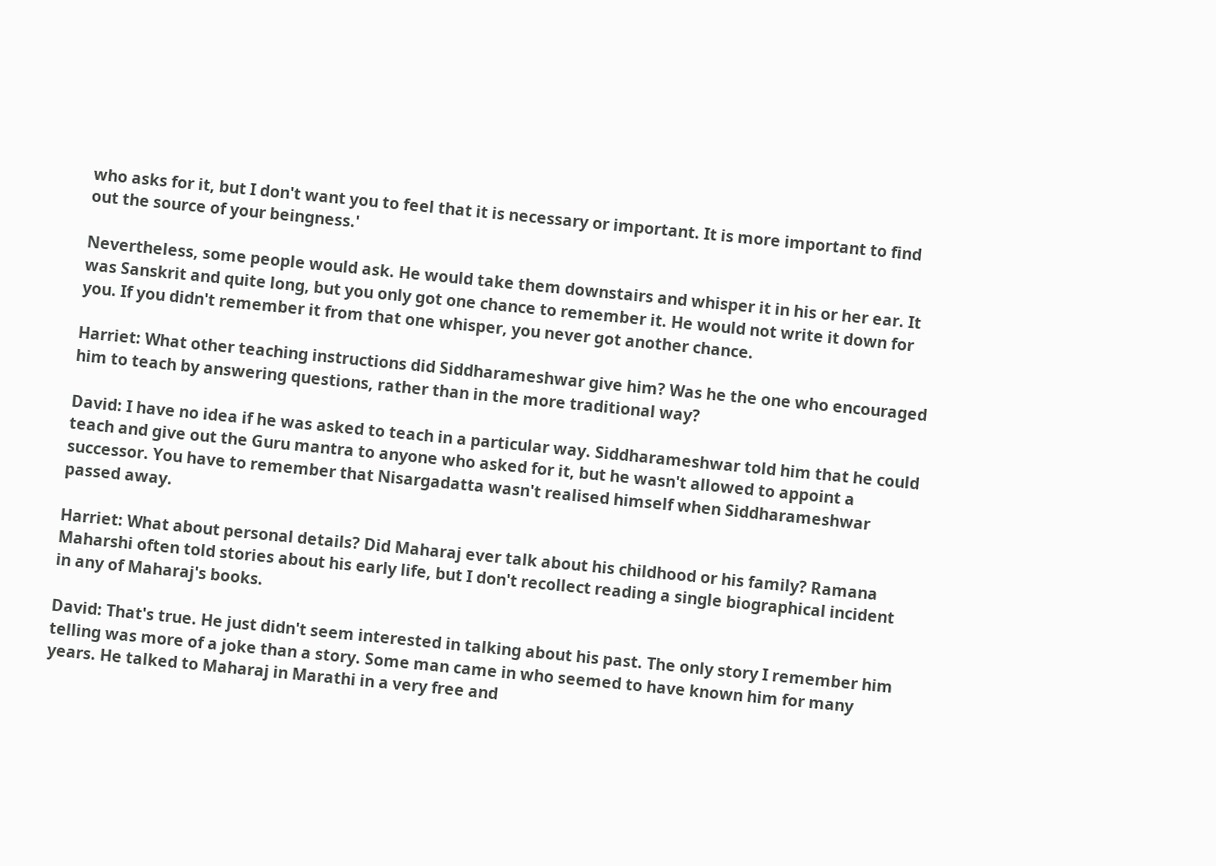who asks for it, but I don't want you to feel that it is necessary or important. It is more important to find out the source of your beingness.'

Nevertheless, some people would ask. He would take them downstairs and whisper it in his or her ear. It was Sanskrit and quite long, but you only got one chance to remember it. He would not write it down for you. If you didn't remember it from that one whisper, you never got another chance.

Harriet: What other teaching instructions did Siddharameshwar give him? Was he the one who encouraged him to teach by answering questions, rather than in the more traditional way?

David: I have no idea if he was asked to teach in a particular way. Siddharameshwar told him that he could teach and give out the Guru mantra to anyone who asked for it, but he wasn't allowed to appoint a successor. You have to remember that Nisargadatta wasn't realised himself when Siddharameshwar passed away.

Harriet: What about personal details? Did Maharaj ever talk about his childhood or his family? Ramana Maharshi often told stories about his early life, but I don't recollect reading a single biographical incident in any of Maharaj's books.

David: That's true. He just didn't seem interested in talking about his past. The only story I remember him telling was more of a joke than a story. Some man came in who seemed to have known him for many years. He talked to Maharaj in Marathi in a very free and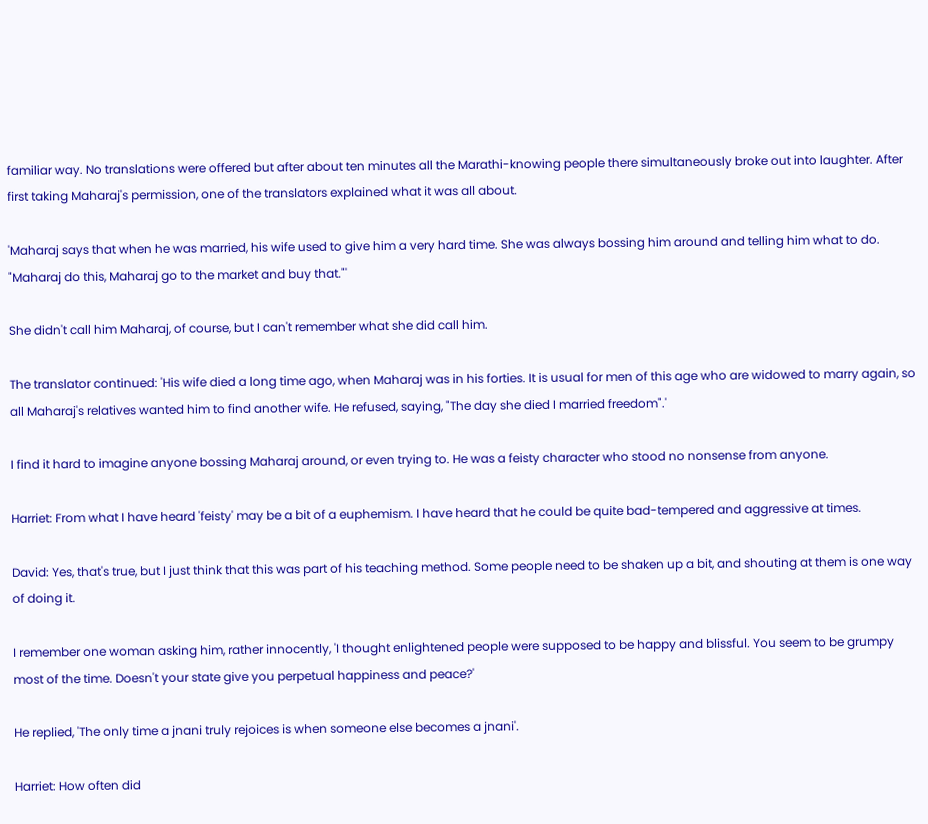familiar way. No translations were offered but after about ten minutes all the Marathi-knowing people there simultaneously broke out into laughter. After first taking Maharaj's permission, one of the translators explained what it was all about.

'Maharaj says that when he was married, his wife used to give him a very hard time. She was always bossing him around and telling him what to do. "Maharaj do this, Maharaj go to the market and buy that."'

She didn't call him Maharaj, of course, but I can't remember what she did call him.

The translator continued: 'His wife died a long time ago, when Maharaj was in his forties. It is usual for men of this age who are widowed to marry again, so all Maharaj's relatives wanted him to find another wife. He refused, saying, "The day she died I married freedom".'

I find it hard to imagine anyone bossing Maharaj around, or even trying to. He was a feisty character who stood no nonsense from anyone.

Harriet: From what I have heard 'feisty' may be a bit of a euphemism. I have heard that he could be quite bad-tempered and aggressive at times.

David: Yes, that's true, but I just think that this was part of his teaching method. Some people need to be shaken up a bit, and shouting at them is one way of doing it.

I remember one woman asking him, rather innocently, 'I thought enlightened people were supposed to be happy and blissful. You seem to be grumpy most of the time. Doesn't your state give you perpetual happiness and peace?'

He replied, 'The only time a jnani truly rejoices is when someone else becomes a jnani'.

Harriet: How often did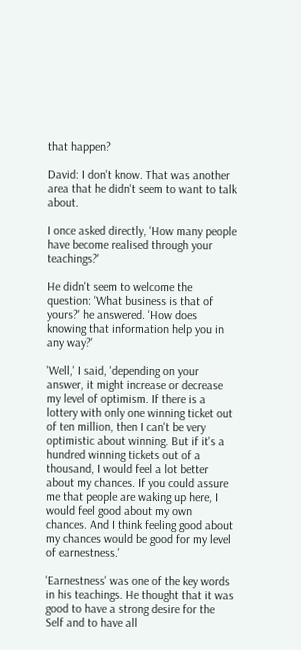that happen?

David: I don't know. That was another area that he didn't seem to want to talk about.

I once asked directly, 'How many people have become realised through your teachings?'

He didn't seem to welcome the question: 'What business is that of yours?' he answered. 'How does knowing that information help you in any way?'

'Well,' I said, 'depending on your answer, it might increase or decrease my level of optimism. If there is a lottery with only one winning ticket out of ten million, then I can't be very optimistic about winning. But if it's a hundred winning tickets out of a thousand, I would feel a lot better about my chances. If you could assure me that people are waking up here, I would feel good about my own chances. And I think feeling good about my chances would be good for my level of earnestness.'

'Earnestness' was one of the key words in his teachings. He thought that it was good to have a strong desire for the Self and to have all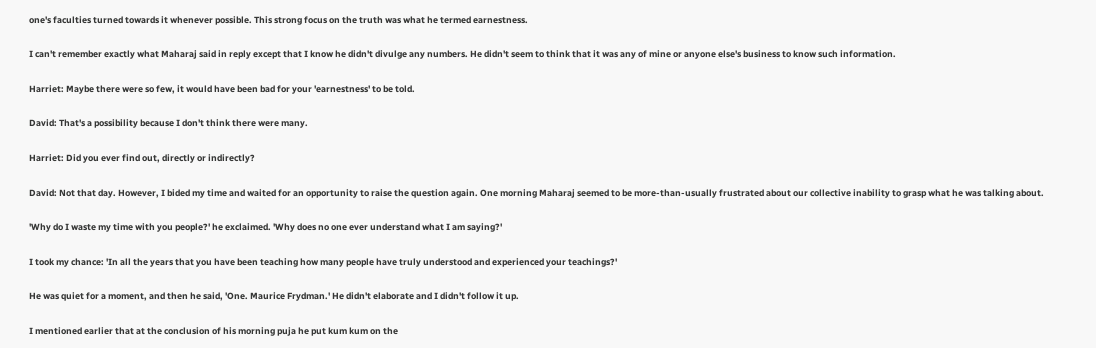one's faculties turned towards it whenever possible. This strong focus on the truth was what he termed earnestness.

I can't remember exactly what Maharaj said in reply except that I know he didn't divulge any numbers. He didn't seem to think that it was any of mine or anyone else's business to know such information.

Harriet: Maybe there were so few, it would have been bad for your 'earnestness' to be told.

David: That's a possibility because I don't think there were many.

Harriet: Did you ever find out, directly or indirectly?

David: Not that day. However, I bided my time and waited for an opportunity to raise the question again. One morning Maharaj seemed to be more-than-usually frustrated about our collective inability to grasp what he was talking about.

'Why do I waste my time with you people?' he exclaimed. 'Why does no one ever understand what I am saying?'

I took my chance: 'In all the years that you have been teaching how many people have truly understood and experienced your teachings?'

He was quiet for a moment, and then he said, 'One. Maurice Frydman.' He didn't elaborate and I didn't follow it up.

I mentioned earlier that at the conclusion of his morning puja he put kum kum on the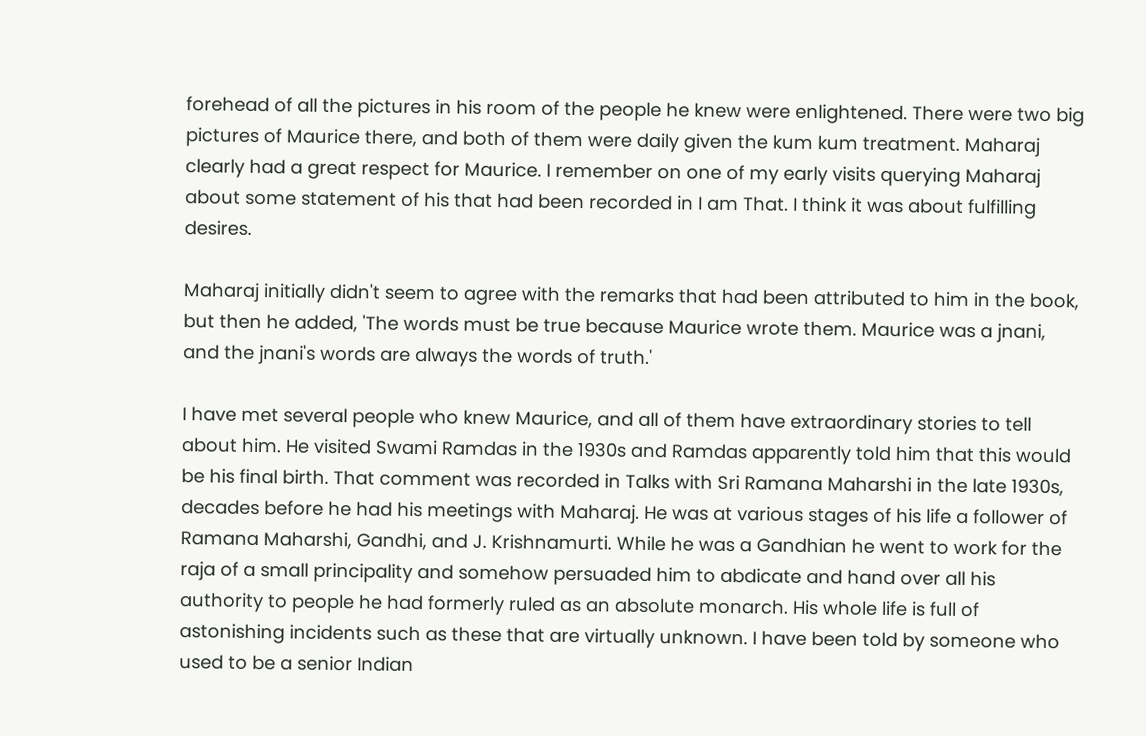forehead of all the pictures in his room of the people he knew were enlightened. There were two big pictures of Maurice there, and both of them were daily given the kum kum treatment. Maharaj clearly had a great respect for Maurice. I remember on one of my early visits querying Maharaj about some statement of his that had been recorded in I am That. I think it was about fulfilling desires.

Maharaj initially didn't seem to agree with the remarks that had been attributed to him in the book, but then he added, 'The words must be true because Maurice wrote them. Maurice was a jnani, and the jnani's words are always the words of truth.'

I have met several people who knew Maurice, and all of them have extraordinary stories to tell about him. He visited Swami Ramdas in the 1930s and Ramdas apparently told him that this would be his final birth. That comment was recorded in Talks with Sri Ramana Maharshi in the late 1930s, decades before he had his meetings with Maharaj. He was at various stages of his life a follower of Ramana Maharshi, Gandhi, and J. Krishnamurti. While he was a Gandhian he went to work for the raja of a small principality and somehow persuaded him to abdicate and hand over all his authority to people he had formerly ruled as an absolute monarch. His whole life is full of astonishing incidents such as these that are virtually unknown. I have been told by someone who used to be a senior Indian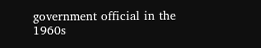government official in the 1960s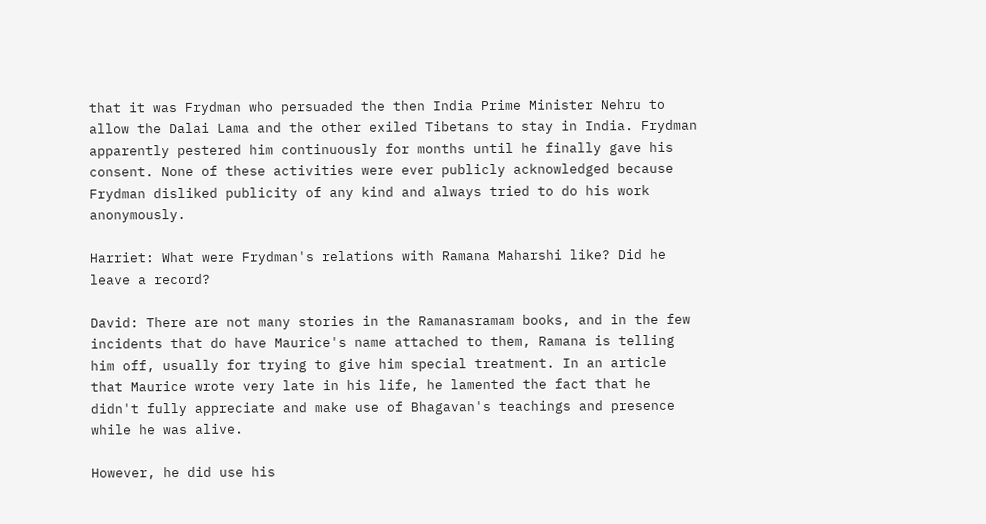that it was Frydman who persuaded the then India Prime Minister Nehru to allow the Dalai Lama and the other exiled Tibetans to stay in India. Frydman apparently pestered him continuously for months until he finally gave his consent. None of these activities were ever publicly acknowledged because Frydman disliked publicity of any kind and always tried to do his work anonymously.

Harriet: What were Frydman's relations with Ramana Maharshi like? Did he leave a record?

David: There are not many stories in the Ramanasramam books, and in the few incidents that do have Maurice's name attached to them, Ramana is telling him off, usually for trying to give him special treatment. In an article that Maurice wrote very late in his life, he lamented the fact that he didn't fully appreciate and make use of Bhagavan's teachings and presence while he was alive.

However, he did use his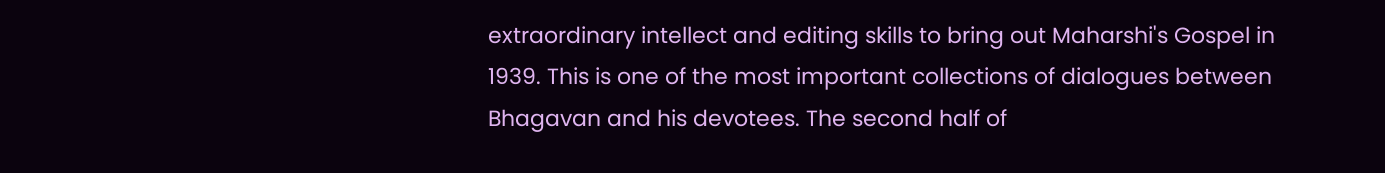extraordinary intellect and editing skills to bring out Maharshi's Gospel in 1939. This is one of the most important collections of dialogues between Bhagavan and his devotees. The second half of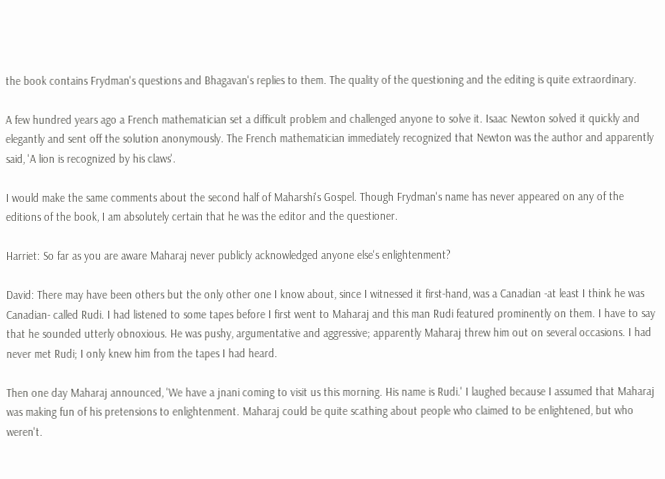the book contains Frydman's questions and Bhagavan's replies to them. The quality of the questioning and the editing is quite extraordinary.

A few hundred years ago a French mathematician set a difficult problem and challenged anyone to solve it. Isaac Newton solved it quickly and elegantly and sent off the solution anonymously. The French mathematician immediately recognized that Newton was the author and apparently said, 'A lion is recognized by his claws'.

I would make the same comments about the second half of Maharshi's Gospel. Though Frydman's name has never appeared on any of the editions of the book, I am absolutely certain that he was the editor and the questioner.

Harriet: So far as you are aware Maharaj never publicly acknowledged anyone else's enlightenment?

David: There may have been others but the only other one I know about, since I witnessed it first-hand, was a Canadian -at least I think he was Canadian- called Rudi. I had listened to some tapes before I first went to Maharaj and this man Rudi featured prominently on them. I have to say that he sounded utterly obnoxious. He was pushy, argumentative and aggressive; apparently Maharaj threw him out on several occasions. I had never met Rudi; I only knew him from the tapes I had heard.

Then one day Maharaj announced, 'We have a jnani coming to visit us this morning. His name is Rudi.' I laughed because I assumed that Maharaj was making fun of his pretensions to enlightenment. Maharaj could be quite scathing about people who claimed to be enlightened, but who weren't.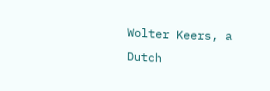Wolter Keers, a Dutch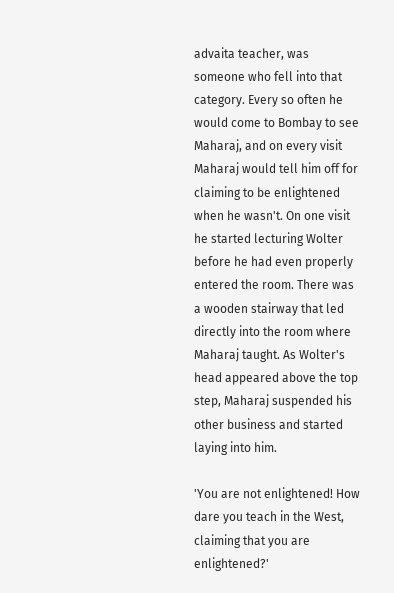advaita teacher, was someone who fell into that category. Every so often he would come to Bombay to see Maharaj, and on every visit Maharaj would tell him off for claiming to be enlightened when he wasn't. On one visit he started lecturing Wolter before he had even properly entered the room. There was a wooden stairway that led directly into the room where Maharaj taught. As Wolter's head appeared above the top step, Maharaj suspended his other business and started laying into him.

'You are not enlightened! How dare you teach in the West, claiming that you are enlightened?'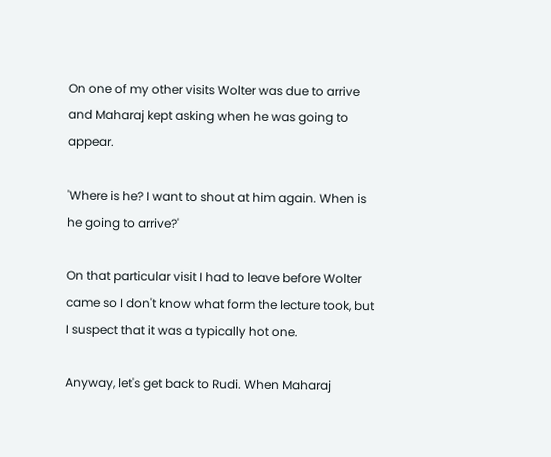On one of my other visits Wolter was due to arrive and Maharaj kept asking when he was going to appear.

'Where is he? I want to shout at him again. When is he going to arrive?'

On that particular visit I had to leave before Wolter came so I don't know what form the lecture took, but I suspect that it was a typically hot one.

Anyway, let's get back to Rudi. When Maharaj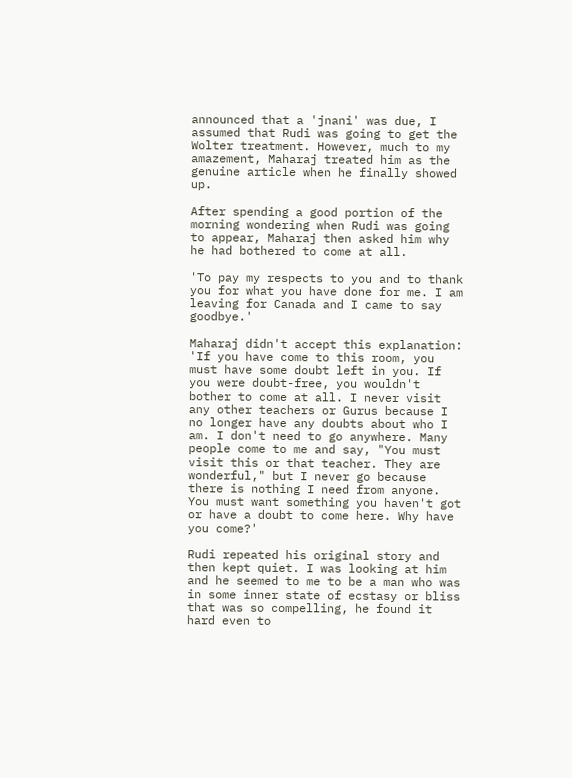announced that a 'jnani' was due, I assumed that Rudi was going to get the Wolter treatment. However, much to my amazement, Maharaj treated him as the genuine article when he finally showed up.

After spending a good portion of the morning wondering when Rudi was going to appear, Maharaj then asked him why he had bothered to come at all.

'To pay my respects to you and to thank you for what you have done for me. I am leaving for Canada and I came to say goodbye.'

Maharaj didn't accept this explanation: 'If you have come to this room, you must have some doubt left in you. If you were doubt-free, you wouldn't bother to come at all. I never visit any other teachers or Gurus because I no longer have any doubts about who I am. I don't need to go anywhere. Many people come to me and say, "You must visit this or that teacher. They are wonderful," but I never go because there is nothing I need from anyone. You must want something you haven't got or have a doubt to come here. Why have you come?'

Rudi repeated his original story and then kept quiet. I was looking at him and he seemed to me to be a man who was in some inner state of ecstasy or bliss that was so compelling, he found it hard even to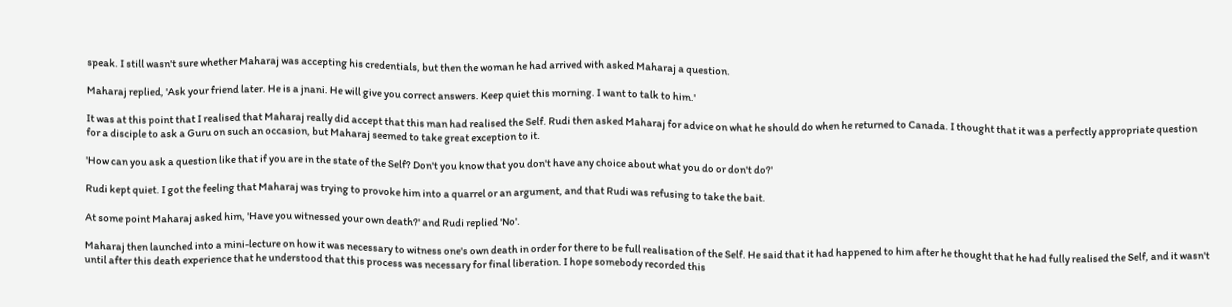speak. I still wasn't sure whether Maharaj was accepting his credentials, but then the woman he had arrived with asked Maharaj a question.

Maharaj replied, 'Ask your friend later. He is a jnani. He will give you correct answers. Keep quiet this morning. I want to talk to him.'

It was at this point that I realised that Maharaj really did accept that this man had realised the Self. Rudi then asked Maharaj for advice on what he should do when he returned to Canada. I thought that it was a perfectly appropriate question for a disciple to ask a Guru on such an occasion, but Maharaj seemed to take great exception to it.

'How can you ask a question like that if you are in the state of the Self? Don't you know that you don't have any choice about what you do or don't do?'

Rudi kept quiet. I got the feeling that Maharaj was trying to provoke him into a quarrel or an argument, and that Rudi was refusing to take the bait.

At some point Maharaj asked him, 'Have you witnessed your own death?' and Rudi replied 'No'.

Maharaj then launched into a mini-lecture on how it was necessary to witness one's own death in order for there to be full realisation of the Self. He said that it had happened to him after he thought that he had fully realised the Self, and it wasn't until after this death experience that he understood that this process was necessary for final liberation. I hope somebody recorded this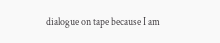dialogue on tape because I am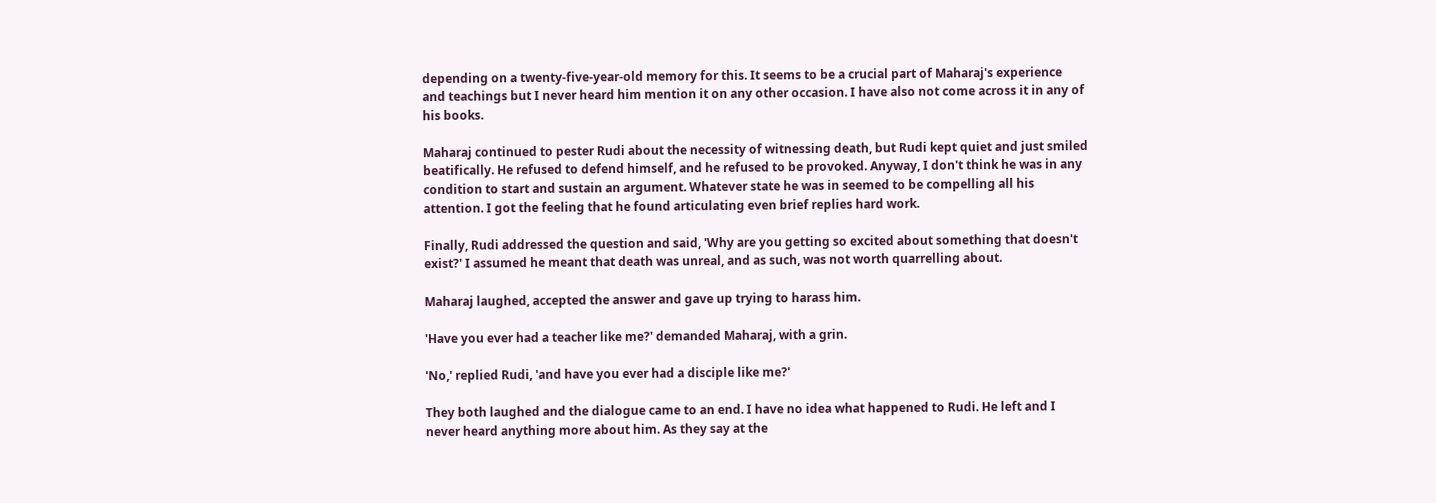depending on a twenty-five-year-old memory for this. It seems to be a crucial part of Maharaj's experience and teachings but I never heard him mention it on any other occasion. I have also not come across it in any of his books.

Maharaj continued to pester Rudi about the necessity of witnessing death, but Rudi kept quiet and just smiled beatifically. He refused to defend himself, and he refused to be provoked. Anyway, I don't think he was in any condition to start and sustain an argument. Whatever state he was in seemed to be compelling all his attention. I got the feeling that he found articulating even brief replies hard work.

Finally, Rudi addressed the question and said, 'Why are you getting so excited about something that doesn't exist?' I assumed he meant that death was unreal, and as such, was not worth quarrelling about.

Maharaj laughed, accepted the answer and gave up trying to harass him.

'Have you ever had a teacher like me?' demanded Maharaj, with a grin.

'No,' replied Rudi, 'and have you ever had a disciple like me?'

They both laughed and the dialogue came to an end. I have no idea what happened to Rudi. He left and I never heard anything more about him. As they say at the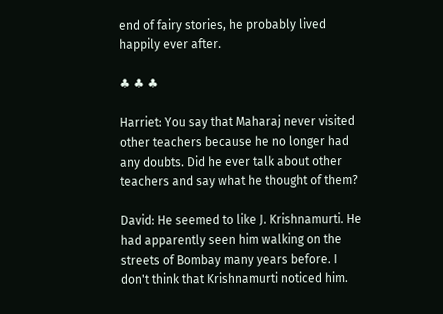end of fairy stories, he probably lived happily ever after.

♣ ♣ ♣

Harriet: You say that Maharaj never visited other teachers because he no longer had any doubts. Did he ever talk about other teachers and say what he thought of them?

David: He seemed to like J. Krishnamurti. He had apparently seen him walking on the streets of Bombay many years before. I don't think that Krishnamurti noticed him.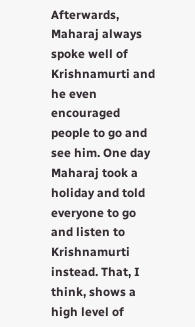Afterwards, Maharaj always spoke well of Krishnamurti and he even encouraged people to go and see him. One day Maharaj took a holiday and told everyone to go and listen to Krishnamurti instead. That, I think, shows a high level of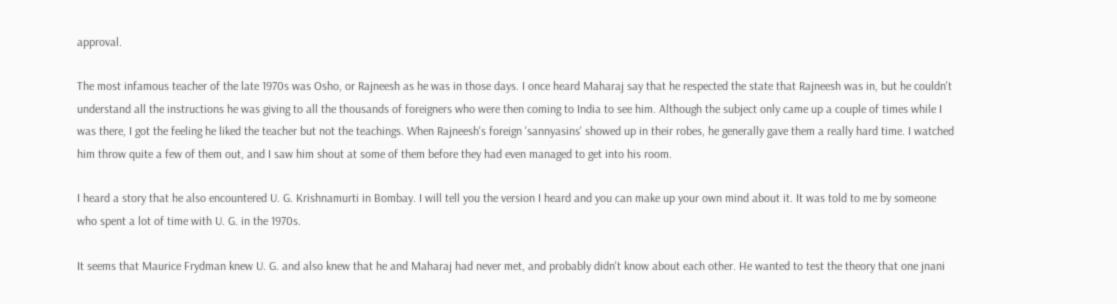approval.

The most infamous teacher of the late 1970s was Osho, or Rajneesh as he was in those days. I once heard Maharaj say that he respected the state that Rajneesh was in, but he couldn't understand all the instructions he was giving to all the thousands of foreigners who were then coming to India to see him. Although the subject only came up a couple of times while I was there, I got the feeling he liked the teacher but not the teachings. When Rajneesh's foreign 'sannyasins' showed up in their robes, he generally gave them a really hard time. I watched him throw quite a few of them out, and I saw him shout at some of them before they had even managed to get into his room.

I heard a story that he also encountered U. G. Krishnamurti in Bombay. I will tell you the version I heard and you can make up your own mind about it. It was told to me by someone who spent a lot of time with U. G. in the 1970s.

It seems that Maurice Frydman knew U. G. and also knew that he and Maharaj had never met, and probably didn't know about each other. He wanted to test the theory that one jnani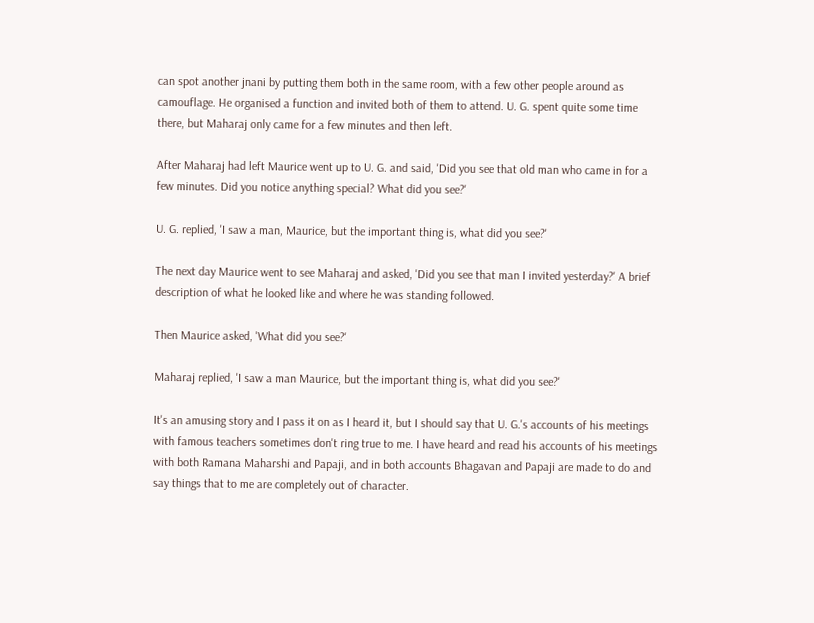can spot another jnani by putting them both in the same room, with a few other people around as camouflage. He organised a function and invited both of them to attend. U. G. spent quite some time there, but Maharaj only came for a few minutes and then left.

After Maharaj had left Maurice went up to U. G. and said, 'Did you see that old man who came in for a few minutes. Did you notice anything special? What did you see?'

U. G. replied, 'I saw a man, Maurice, but the important thing is, what did you see?'

The next day Maurice went to see Maharaj and asked, 'Did you see that man I invited yesterday?' A brief description of what he looked like and where he was standing followed.

Then Maurice asked, 'What did you see?'

Maharaj replied, 'I saw a man Maurice, but the important thing is, what did you see?'

It's an amusing story and I pass it on as I heard it, but I should say that U. G.'s accounts of his meetings with famous teachers sometimes don't ring true to me. I have heard and read his accounts of his meetings with both Ramana Maharshi and Papaji, and in both accounts Bhagavan and Papaji are made to do and say things that to me are completely out of character.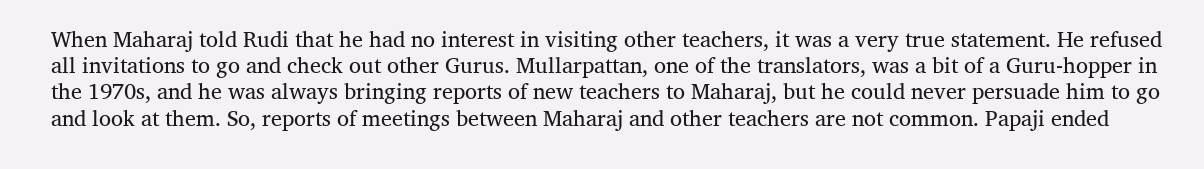When Maharaj told Rudi that he had no interest in visiting other teachers, it was a very true statement. He refused all invitations to go and check out other Gurus. Mullarpattan, one of the translators, was a bit of a Guru-hopper in the 1970s, and he was always bringing reports of new teachers to Maharaj, but he could never persuade him to go and look at them. So, reports of meetings between Maharaj and other teachers are not common. Papaji ended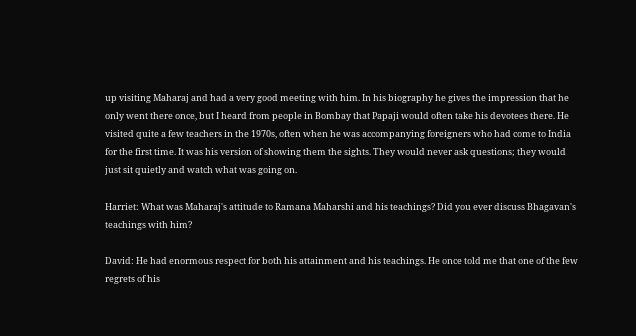up visiting Maharaj and had a very good meeting with him. In his biography he gives the impression that he only went there once, but I heard from people in Bombay that Papaji would often take his devotees there. He visited quite a few teachers in the 1970s, often when he was accompanying foreigners who had come to India for the first time. It was his version of showing them the sights. They would never ask questions; they would just sit quietly and watch what was going on.

Harriet: What was Maharaj's attitude to Ramana Maharshi and his teachings? Did you ever discuss Bhagavan's teachings with him?

David: He had enormous respect for both his attainment and his teachings. He once told me that one of the few regrets of his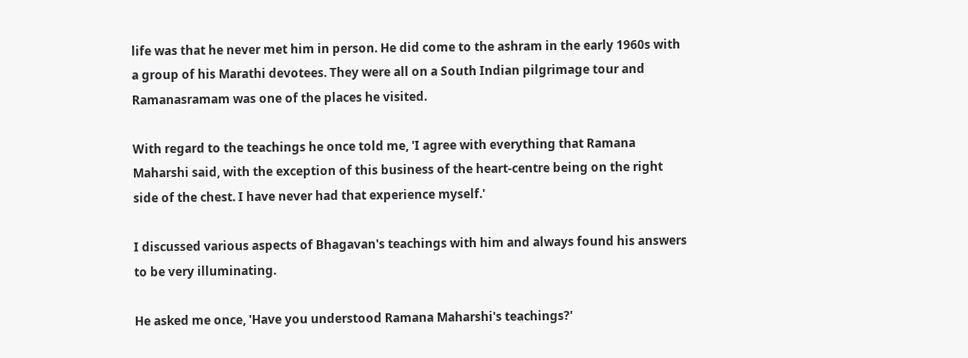life was that he never met him in person. He did come to the ashram in the early 1960s with a group of his Marathi devotees. They were all on a South Indian pilgrimage tour and Ramanasramam was one of the places he visited.

With regard to the teachings he once told me, 'I agree with everything that Ramana Maharshi said, with the exception of this business of the heart-centre being on the right side of the chest. I have never had that experience myself.'

I discussed various aspects of Bhagavan's teachings with him and always found his answers to be very illuminating.

He asked me once, 'Have you understood Ramana Maharshi's teachings?'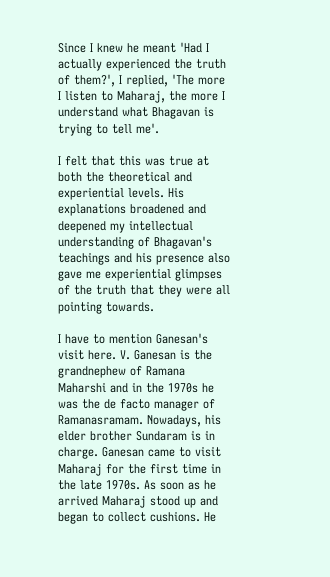Since I knew he meant 'Had I actually experienced the truth of them?', I replied, 'The more I listen to Maharaj, the more I understand what Bhagavan is trying to tell me'.

I felt that this was true at both the theoretical and experiential levels. His explanations broadened and deepened my intellectual understanding of Bhagavan's teachings and his presence also gave me experiential glimpses of the truth that they were all pointing towards.

I have to mention Ganesan's visit here. V. Ganesan is the grandnephew of Ramana Maharshi and in the 1970s he was the de facto manager of Ramanasramam. Nowadays, his elder brother Sundaram is in charge. Ganesan came to visit Maharaj for the first time in the late 1970s. As soon as he arrived Maharaj stood up and began to collect cushions. He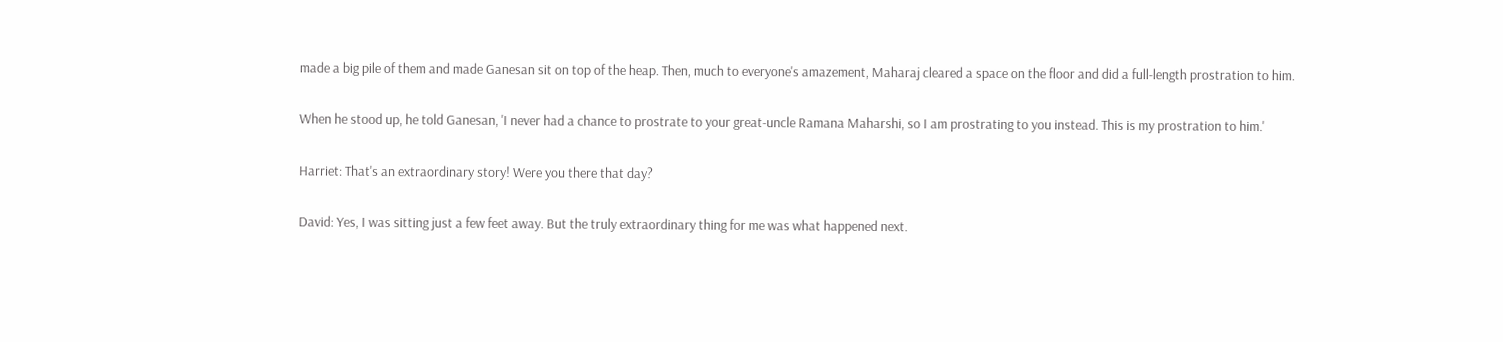made a big pile of them and made Ganesan sit on top of the heap. Then, much to everyone's amazement, Maharaj cleared a space on the floor and did a full-length prostration to him.

When he stood up, he told Ganesan, 'I never had a chance to prostrate to your great-uncle Ramana Maharshi, so I am prostrating to you instead. This is my prostration to him.'

Harriet: That's an extraordinary story! Were you there that day?

David: Yes, I was sitting just a few feet away. But the truly extraordinary thing for me was what happened next.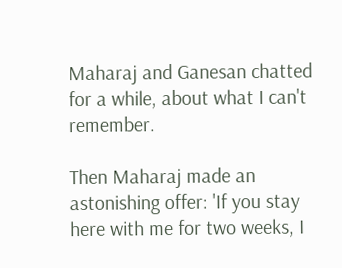Maharaj and Ganesan chatted for a while, about what I can't remember.

Then Maharaj made an astonishing offer: 'If you stay here with me for two weeks, I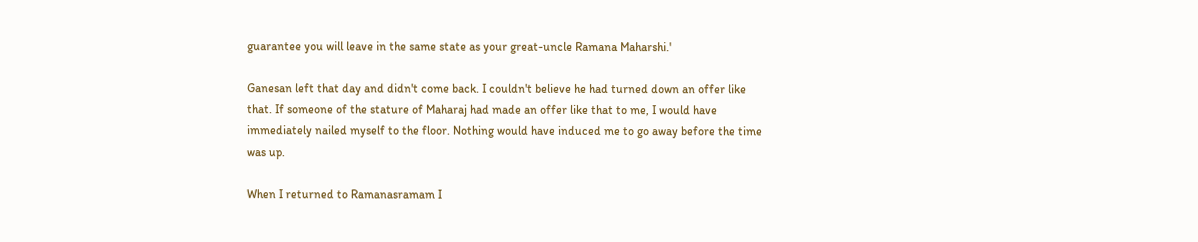guarantee you will leave in the same state as your great-uncle Ramana Maharshi.'

Ganesan left that day and didn't come back. I couldn't believe he had turned down an offer like that. If someone of the stature of Maharaj had made an offer like that to me, I would have immediately nailed myself to the floor. Nothing would have induced me to go away before the time was up.

When I returned to Ramanasramam I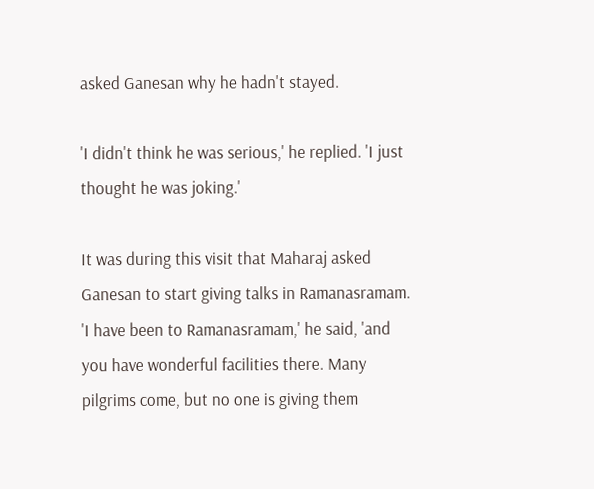asked Ganesan why he hadn't stayed.

'I didn't think he was serious,' he replied. 'I just thought he was joking.'

It was during this visit that Maharaj asked Ganesan to start giving talks in Ramanasramam. 'I have been to Ramanasramam,' he said, 'and you have wonderful facilities there. Many pilgrims come, but no one is giving them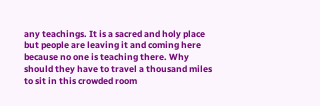any teachings. It is a sacred and holy place but people are leaving it and coming here because no one is teaching there. Why should they have to travel a thousand miles to sit in this crowded room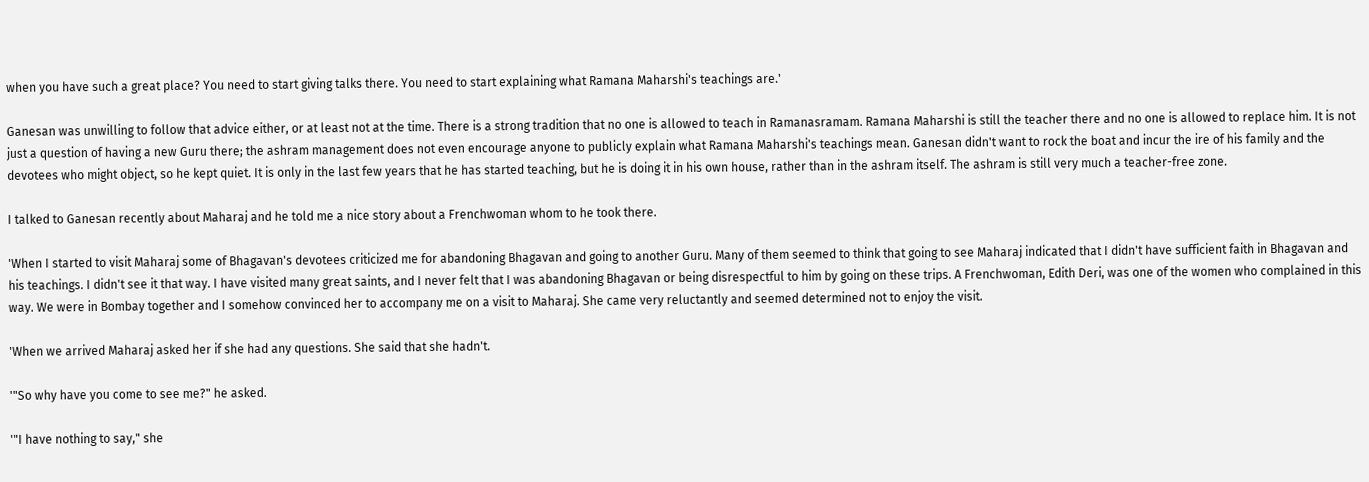when you have such a great place? You need to start giving talks there. You need to start explaining what Ramana Maharshi's teachings are.'

Ganesan was unwilling to follow that advice either, or at least not at the time. There is a strong tradition that no one is allowed to teach in Ramanasramam. Ramana Maharshi is still the teacher there and no one is allowed to replace him. It is not just a question of having a new Guru there; the ashram management does not even encourage anyone to publicly explain what Ramana Maharshi's teachings mean. Ganesan didn't want to rock the boat and incur the ire of his family and the devotees who might object, so he kept quiet. It is only in the last few years that he has started teaching, but he is doing it in his own house, rather than in the ashram itself. The ashram is still very much a teacher-free zone.

I talked to Ganesan recently about Maharaj and he told me a nice story about a Frenchwoman whom to he took there.

'When I started to visit Maharaj some of Bhagavan's devotees criticized me for abandoning Bhagavan and going to another Guru. Many of them seemed to think that going to see Maharaj indicated that I didn't have sufficient faith in Bhagavan and his teachings. I didn't see it that way. I have visited many great saints, and I never felt that I was abandoning Bhagavan or being disrespectful to him by going on these trips. A Frenchwoman, Edith Deri, was one of the women who complained in this way. We were in Bombay together and I somehow convinced her to accompany me on a visit to Maharaj. She came very reluctantly and seemed determined not to enjoy the visit.

'When we arrived Maharaj asked her if she had any questions. She said that she hadn't.

'"So why have you come to see me?" he asked.

'"I have nothing to say," she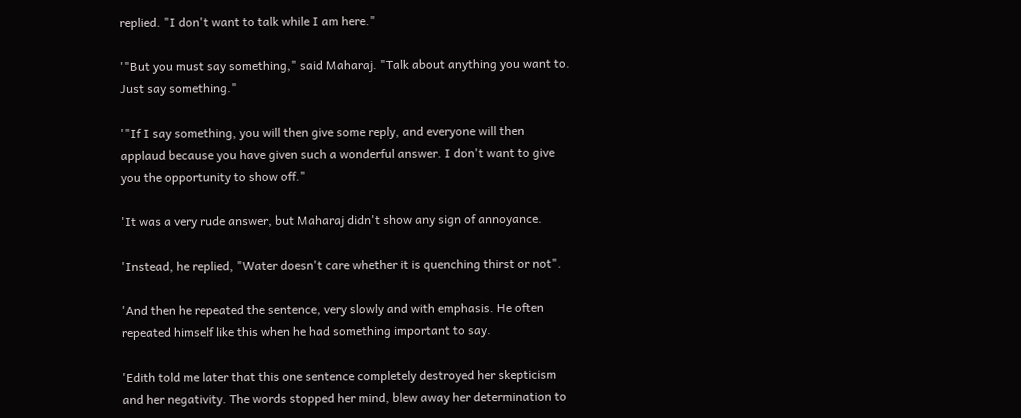replied. "I don't want to talk while I am here."

'"But you must say something," said Maharaj. "Talk about anything you want to. Just say something."

'"If I say something, you will then give some reply, and everyone will then applaud because you have given such a wonderful answer. I don't want to give you the opportunity to show off."

'It was a very rude answer, but Maharaj didn't show any sign of annoyance.

'Instead, he replied, "Water doesn't care whether it is quenching thirst or not".

'And then he repeated the sentence, very slowly and with emphasis. He often repeated himself like this when he had something important to say.

'Edith told me later that this one sentence completely destroyed her skepticism and her negativity. The words stopped her mind, blew away her determination to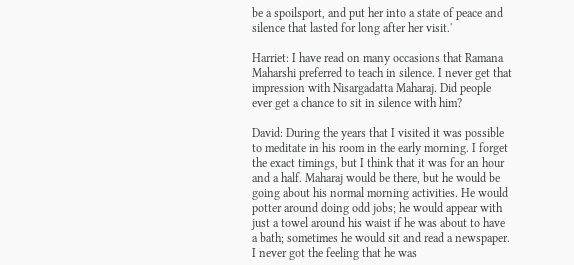be a spoilsport, and put her into a state of peace and silence that lasted for long after her visit.'

Harriet: I have read on many occasions that Ramana Maharshi preferred to teach in silence. I never get that impression with Nisargadatta Maharaj. Did people ever get a chance to sit in silence with him?

David: During the years that I visited it was possible to meditate in his room in the early morning. I forget the exact timings, but I think that it was for an hour and a half. Maharaj would be there, but he would be going about his normal morning activities. He would potter around doing odd jobs; he would appear with just a towel around his waist if he was about to have a bath; sometimes he would sit and read a newspaper. I never got the feeling that he was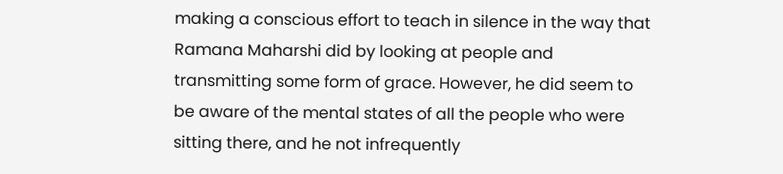making a conscious effort to teach in silence in the way that Ramana Maharshi did by looking at people and transmitting some form of grace. However, he did seem to be aware of the mental states of all the people who were sitting there, and he not infrequently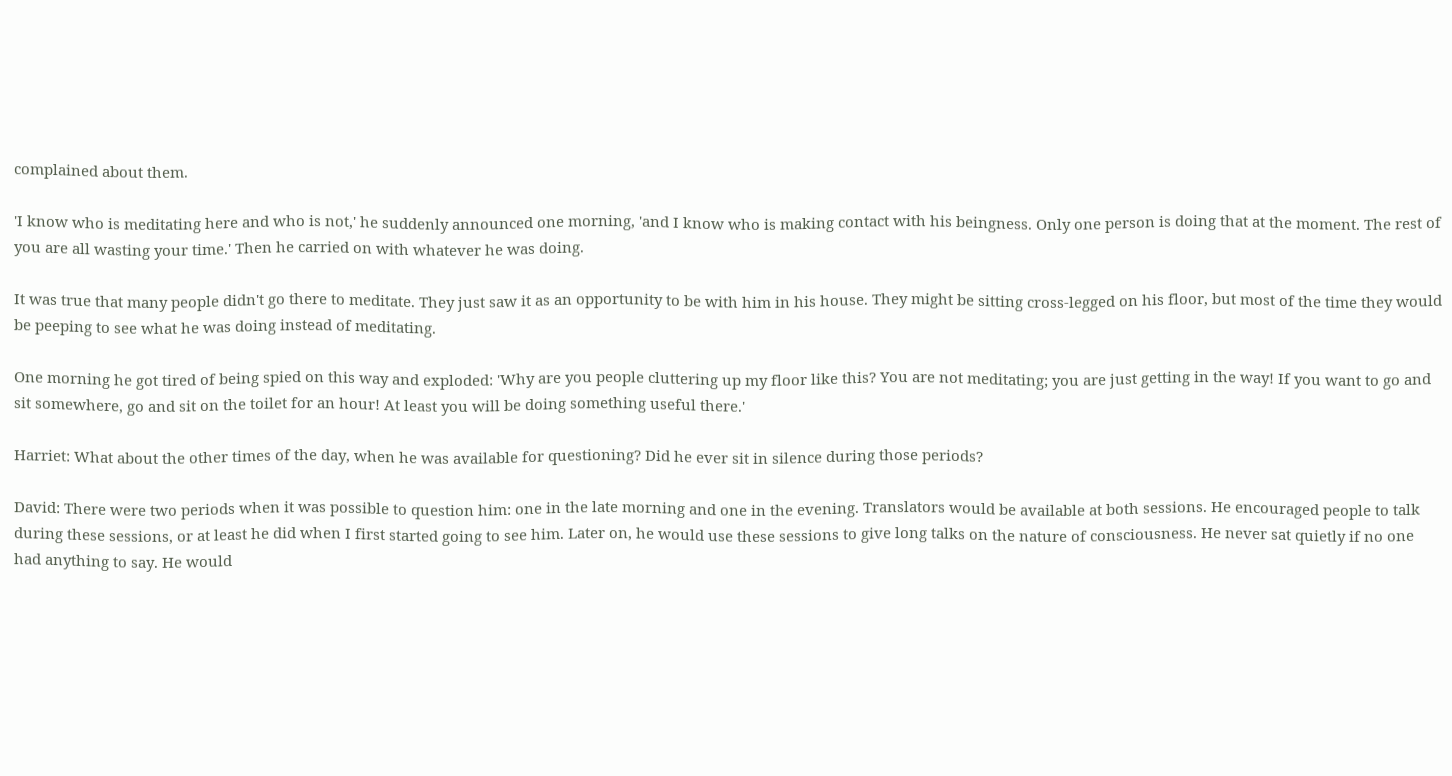complained about them.

'I know who is meditating here and who is not,' he suddenly announced one morning, 'and I know who is making contact with his beingness. Only one person is doing that at the moment. The rest of you are all wasting your time.' Then he carried on with whatever he was doing.

It was true that many people didn't go there to meditate. They just saw it as an opportunity to be with him in his house. They might be sitting cross-legged on his floor, but most of the time they would be peeping to see what he was doing instead of meditating.

One morning he got tired of being spied on this way and exploded: 'Why are you people cluttering up my floor like this? You are not meditating; you are just getting in the way! If you want to go and sit somewhere, go and sit on the toilet for an hour! At least you will be doing something useful there.'

Harriet: What about the other times of the day, when he was available for questioning? Did he ever sit in silence during those periods?

David: There were two periods when it was possible to question him: one in the late morning and one in the evening. Translators would be available at both sessions. He encouraged people to talk during these sessions, or at least he did when I first started going to see him. Later on, he would use these sessions to give long talks on the nature of consciousness. He never sat quietly if no one had anything to say. He would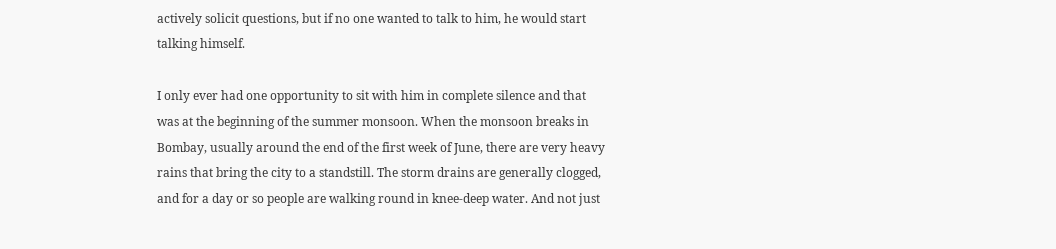actively solicit questions, but if no one wanted to talk to him, he would start talking himself.

I only ever had one opportunity to sit with him in complete silence and that was at the beginning of the summer monsoon. When the monsoon breaks in Bombay, usually around the end of the first week of June, there are very heavy rains that bring the city to a standstill. The storm drains are generally clogged, and for a day or so people are walking round in knee-deep water. And not just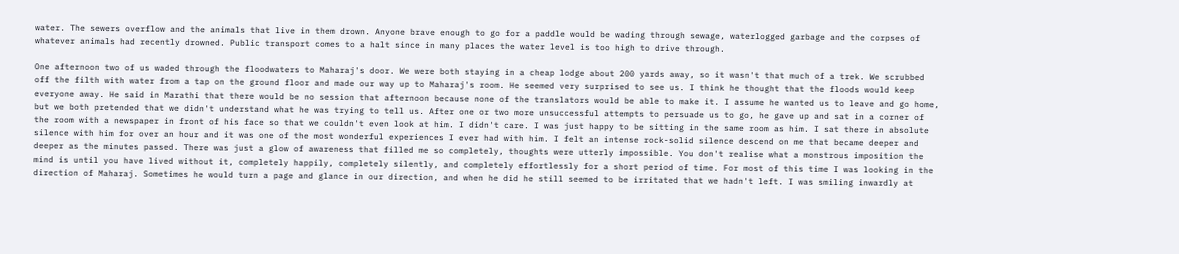water. The sewers overflow and the animals that live in them drown. Anyone brave enough to go for a paddle would be wading through sewage, waterlogged garbage and the corpses of whatever animals had recently drowned. Public transport comes to a halt since in many places the water level is too high to drive through.

One afternoon two of us waded through the floodwaters to Maharaj's door. We were both staying in a cheap lodge about 200 yards away, so it wasn't that much of a trek. We scrubbed off the filth with water from a tap on the ground floor and made our way up to Maharaj's room. He seemed very surprised to see us. I think he thought that the floods would keep everyone away. He said in Marathi that there would be no session that afternoon because none of the translators would be able to make it. I assume he wanted us to leave and go home, but we both pretended that we didn't understand what he was trying to tell us. After one or two more unsuccessful attempts to persuade us to go, he gave up and sat in a corner of the room with a newspaper in front of his face so that we couldn't even look at him. I didn't care. I was just happy to be sitting in the same room as him. I sat there in absolute silence with him for over an hour and it was one of the most wonderful experiences I ever had with him. I felt an intense rock-solid silence descend on me that became deeper and deeper as the minutes passed. There was just a glow of awareness that filled me so completely, thoughts were utterly impossible. You don't realise what a monstrous imposition the mind is until you have lived without it, completely happily, completely silently, and completely effortlessly for a short period of time. For most of this time I was looking in the direction of Maharaj. Sometimes he would turn a page and glance in our direction, and when he did he still seemed to be irritated that we hadn't left. I was smiling inwardly at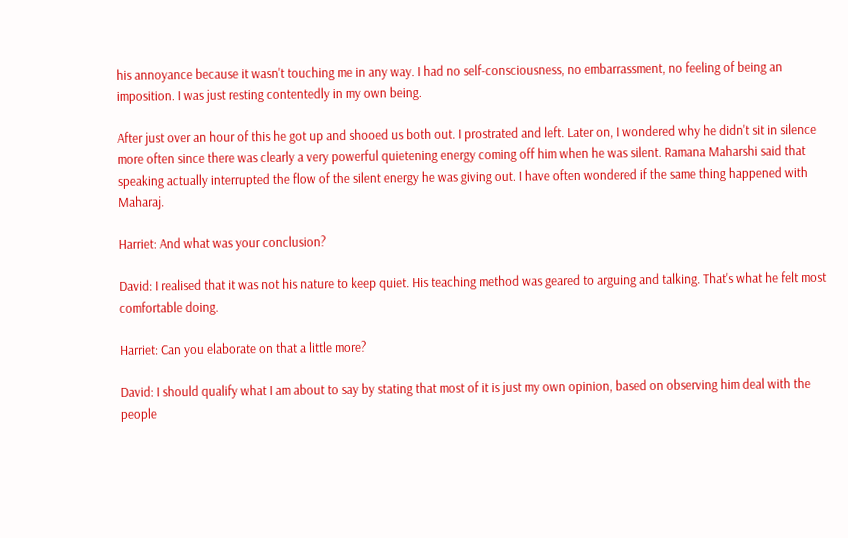his annoyance because it wasn't touching me in any way. I had no self-consciousness, no embarrassment, no feeling of being an imposition. I was just resting contentedly in my own being.

After just over an hour of this he got up and shooed us both out. I prostrated and left. Later on, I wondered why he didn't sit in silence more often since there was clearly a very powerful quietening energy coming off him when he was silent. Ramana Maharshi said that speaking actually interrupted the flow of the silent energy he was giving out. I have often wondered if the same thing happened with Maharaj.

Harriet: And what was your conclusion?

David: I realised that it was not his nature to keep quiet. His teaching method was geared to arguing and talking. That's what he felt most comfortable doing.

Harriet: Can you elaborate on that a little more?

David: I should qualify what I am about to say by stating that most of it is just my own opinion, based on observing him deal with the people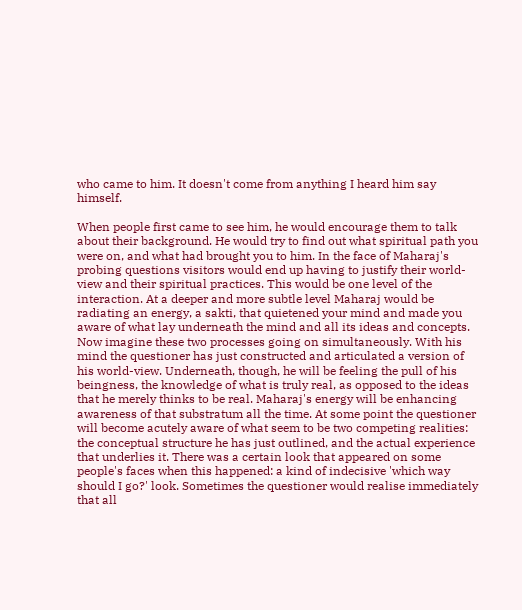who came to him. It doesn't come from anything I heard him say himself.

When people first came to see him, he would encourage them to talk about their background. He would try to find out what spiritual path you were on, and what had brought you to him. In the face of Maharaj's probing questions visitors would end up having to justify their world-view and their spiritual practices. This would be one level of the interaction. At a deeper and more subtle level Maharaj would be radiating an energy, a sakti, that quietened your mind and made you aware of what lay underneath the mind and all its ideas and concepts. Now imagine these two processes going on simultaneously. With his mind the questioner has just constructed and articulated a version of his world-view. Underneath, though, he will be feeling the pull of his beingness, the knowledge of what is truly real, as opposed to the ideas that he merely thinks to be real. Maharaj's energy will be enhancing awareness of that substratum all the time. At some point the questioner will become acutely aware of what seem to be two competing realities: the conceptual structure he has just outlined, and the actual experience that underlies it. There was a certain look that appeared on some people's faces when this happened: a kind of indecisive 'which way should I go?' look. Sometimes the questioner would realise immediately that all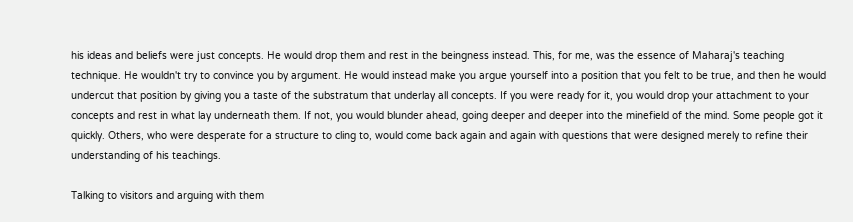his ideas and beliefs were just concepts. He would drop them and rest in the beingness instead. This, for me, was the essence of Maharaj's teaching technique. He wouldn't try to convince you by argument. He would instead make you argue yourself into a position that you felt to be true, and then he would undercut that position by giving you a taste of the substratum that underlay all concepts. If you were ready for it, you would drop your attachment to your concepts and rest in what lay underneath them. If not, you would blunder ahead, going deeper and deeper into the minefield of the mind. Some people got it quickly. Others, who were desperate for a structure to cling to, would come back again and again with questions that were designed merely to refine their understanding of his teachings.

Talking to visitors and arguing with them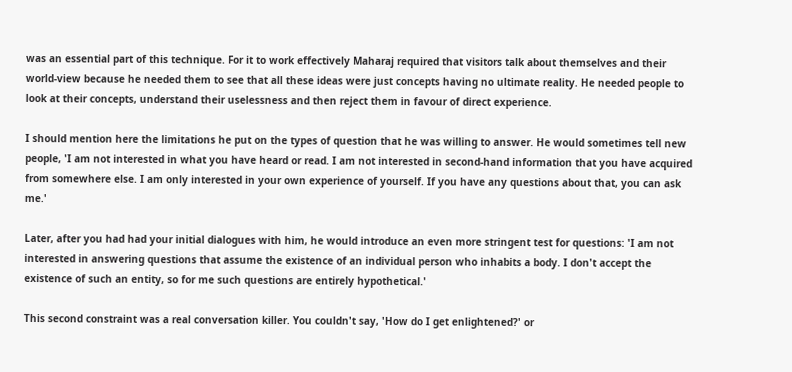was an essential part of this technique. For it to work effectively Maharaj required that visitors talk about themselves and their world-view because he needed them to see that all these ideas were just concepts having no ultimate reality. He needed people to look at their concepts, understand their uselessness and then reject them in favour of direct experience.

I should mention here the limitations he put on the types of question that he was willing to answer. He would sometimes tell new people, 'I am not interested in what you have heard or read. I am not interested in second-hand information that you have acquired from somewhere else. I am only interested in your own experience of yourself. If you have any questions about that, you can ask me.'

Later, after you had had your initial dialogues with him, he would introduce an even more stringent test for questions: 'I am not interested in answering questions that assume the existence of an individual person who inhabits a body. I don't accept the existence of such an entity, so for me such questions are entirely hypothetical.'

This second constraint was a real conversation killer. You couldn't say, 'How do I get enlightened?' or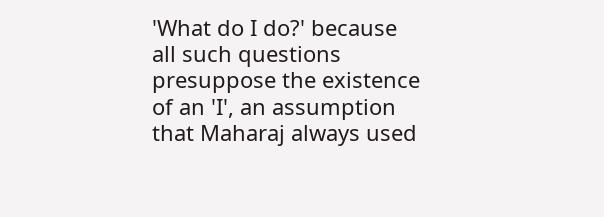'What do I do?' because all such questions presuppose the existence of an 'I', an assumption that Maharaj always used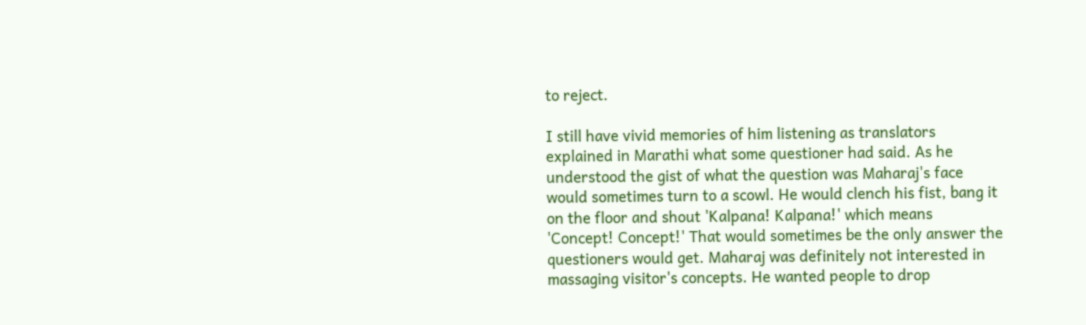to reject.

I still have vivid memories of him listening as translators explained in Marathi what some questioner had said. As he understood the gist of what the question was Maharaj's face would sometimes turn to a scowl. He would clench his fist, bang it on the floor and shout 'Kalpana! Kalpana!' which means 'Concept! Concept!' That would sometimes be the only answer the questioners would get. Maharaj was definitely not interested in massaging visitor's concepts. He wanted people to drop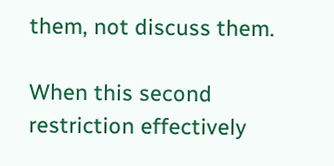them, not discuss them.

When this second restriction effectively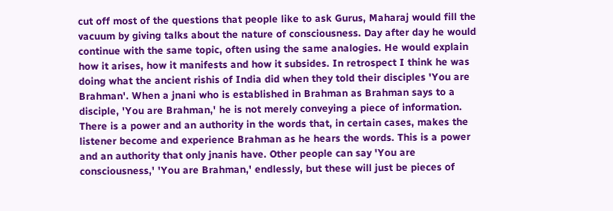cut off most of the questions that people like to ask Gurus, Maharaj would fill the vacuum by giving talks about the nature of consciousness. Day after day he would continue with the same topic, often using the same analogies. He would explain how it arises, how it manifests and how it subsides. In retrospect I think he was doing what the ancient rishis of India did when they told their disciples 'You are Brahman'. When a jnani who is established in Brahman as Brahman says to a disciple, 'You are Brahman,' he is not merely conveying a piece of information. There is a power and an authority in the words that, in certain cases, makes the listener become and experience Brahman as he hears the words. This is a power and an authority that only jnanis have. Other people can say 'You are consciousness,' 'You are Brahman,' endlessly, but these will just be pieces of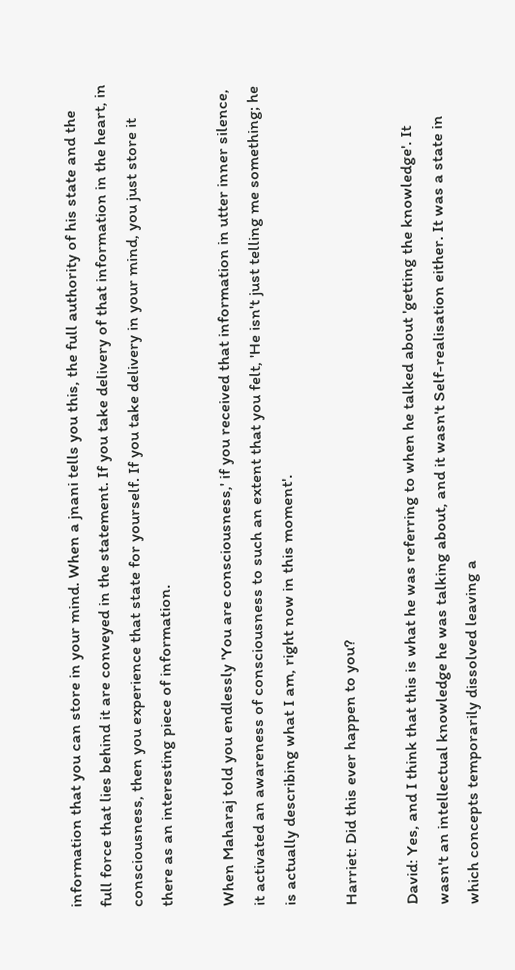information that you can store in your mind. When a jnani tells you this, the full authority of his state and the full force that lies behind it are conveyed in the statement. If you take delivery of that information in the heart, in consciousness, then you experience that state for yourself. If you take delivery in your mind, you just store it there as an interesting piece of information.

When Maharaj told you endlessly 'You are consciousness,' if you received that information in utter inner silence, it activated an awareness of consciousness to such an extent that you felt, 'He isn't just telling me something; he is actually describing what I am, right now in this moment'.

Harriet: Did this ever happen to you?

David: Yes, and I think that this is what he was referring to when he talked about 'getting the knowledge'. It wasn't an intellectual knowledge he was talking about, and it wasn't Self-realisation either. It was a state in which concepts temporarily dissolved leaving a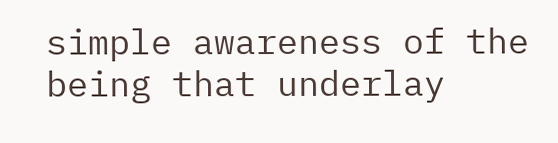simple awareness of the being that underlay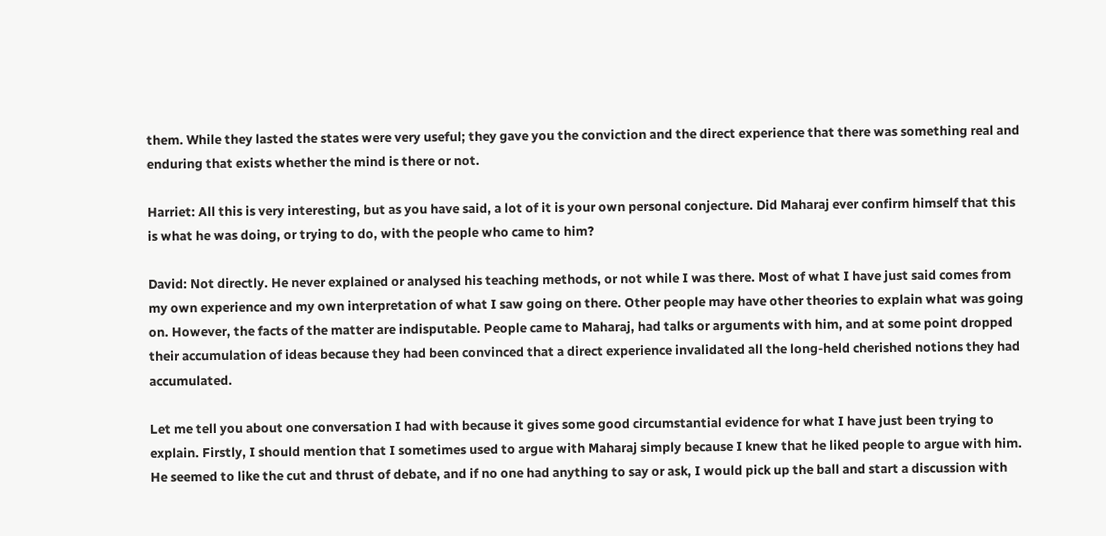them. While they lasted the states were very useful; they gave you the conviction and the direct experience that there was something real and enduring that exists whether the mind is there or not.

Harriet: All this is very interesting, but as you have said, a lot of it is your own personal conjecture. Did Maharaj ever confirm himself that this is what he was doing, or trying to do, with the people who came to him?

David: Not directly. He never explained or analysed his teaching methods, or not while I was there. Most of what I have just said comes from my own experience and my own interpretation of what I saw going on there. Other people may have other theories to explain what was going on. However, the facts of the matter are indisputable. People came to Maharaj, had talks or arguments with him, and at some point dropped their accumulation of ideas because they had been convinced that a direct experience invalidated all the long-held cherished notions they had accumulated.

Let me tell you about one conversation I had with because it gives some good circumstantial evidence for what I have just been trying to explain. Firstly, I should mention that I sometimes used to argue with Maharaj simply because I knew that he liked people to argue with him. He seemed to like the cut and thrust of debate, and if no one had anything to say or ask, I would pick up the ball and start a discussion with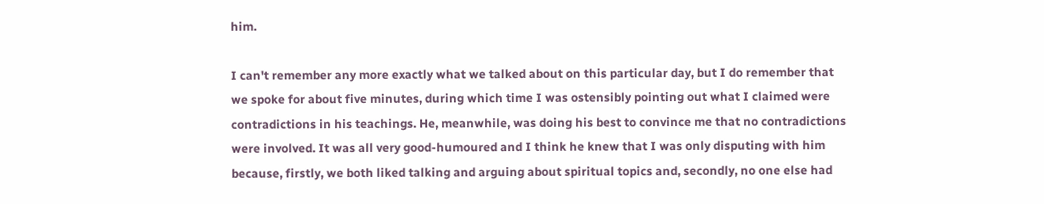him.

I can't remember any more exactly what we talked about on this particular day, but I do remember that we spoke for about five minutes, during which time I was ostensibly pointing out what I claimed were contradictions in his teachings. He, meanwhile, was doing his best to convince me that no contradictions were involved. It was all very good-humoured and I think he knew that I was only disputing with him because, firstly, we both liked talking and arguing about spiritual topics and, secondly, no one else had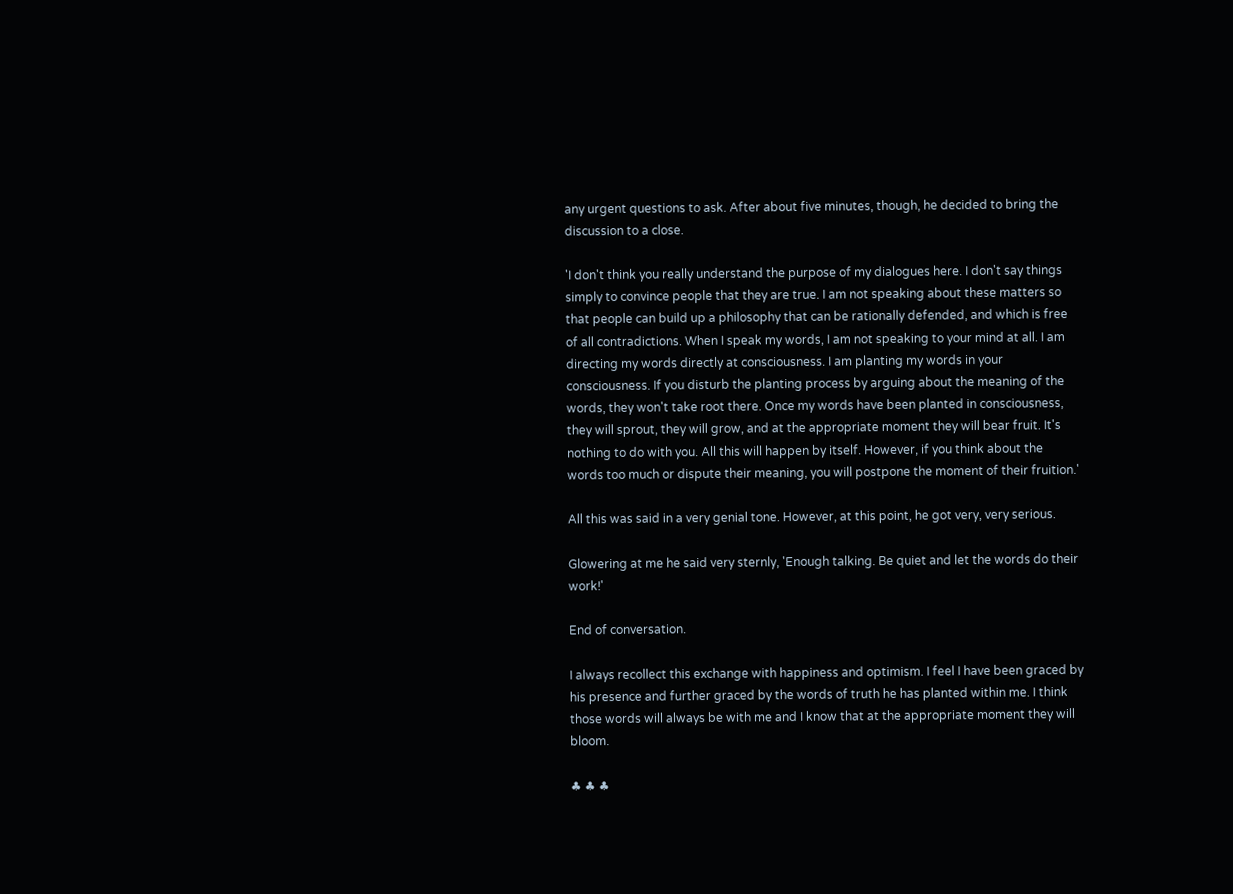any urgent questions to ask. After about five minutes, though, he decided to bring the discussion to a close.

'I don't think you really understand the purpose of my dialogues here. I don't say things simply to convince people that they are true. I am not speaking about these matters so that people can build up a philosophy that can be rationally defended, and which is free of all contradictions. When I speak my words, I am not speaking to your mind at all. I am directing my words directly at consciousness. I am planting my words in your consciousness. If you disturb the planting process by arguing about the meaning of the words, they won't take root there. Once my words have been planted in consciousness, they will sprout, they will grow, and at the appropriate moment they will bear fruit. It's nothing to do with you. All this will happen by itself. However, if you think about the words too much or dispute their meaning, you will postpone the moment of their fruition.'

All this was said in a very genial tone. However, at this point, he got very, very serious.

Glowering at me he said very sternly, 'Enough talking. Be quiet and let the words do their work!'

End of conversation.

I always recollect this exchange with happiness and optimism. I feel I have been graced by his presence and further graced by the words of truth he has planted within me. I think those words will always be with me and I know that at the appropriate moment they will bloom.

♣ ♣ ♣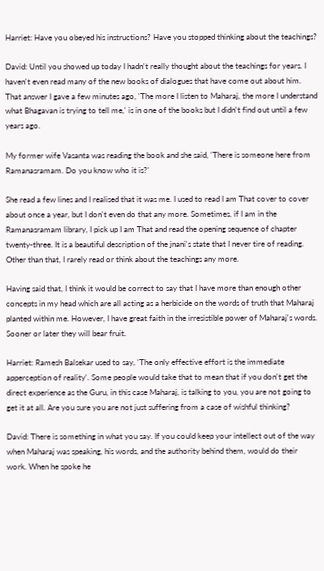Harriet: Have you obeyed his instructions? Have you stopped thinking about the teachings?

David: Until you showed up today I hadn't really thought about the teachings for years. I haven't even read many of the new books of dialogues that have come out about him. That answer I gave a few minutes ago, 'The more I listen to Maharaj, the more I understand what Bhagavan is trying to tell me,' is in one of the books but I didn't find out until a few years ago.

My former wife Vasanta was reading the book and she said, 'There is someone here from Ramanasramam. Do you know who it is?'

She read a few lines and I realised that it was me. I used to read I am That cover to cover about once a year, but I don't even do that any more. Sometimes, if I am in the Ramanasramam library, I pick up I am That and read the opening sequence of chapter twenty-three. It is a beautiful description of the jnani's state that I never tire of reading. Other than that, I rarely read or think about the teachings any more.

Having said that, I think it would be correct to say that I have more than enough other concepts in my head which are all acting as a herbicide on the words of truth that Maharaj planted within me. However, I have great faith in the irresistible power of Maharaj's words. Sooner or later they will bear fruit.

Harriet: Ramesh Balsekar used to say, 'The only effective effort is the immediate apperception of reality'. Some people would take that to mean that if you don't get the direct experience as the Guru, in this case Maharaj, is talking to you, you are not going to get it at all. Are you sure you are not just suffering from a case of wishful thinking?

David: There is something in what you say. If you could keep your intellect out of the way when Maharaj was speaking, his words, and the authority behind them, would do their work. When he spoke he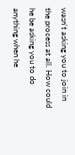wasn't asking you to join in the process at all. How could he be asking you to do anything when he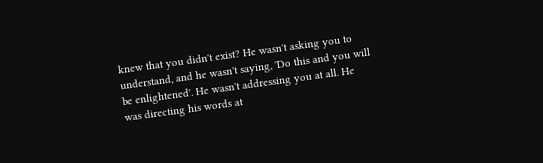knew that you didn't exist? He wasn't asking you to understand, and he wasn't saying, 'Do this and you will be enlightened'. He wasn't addressing you at all. He was directing his words at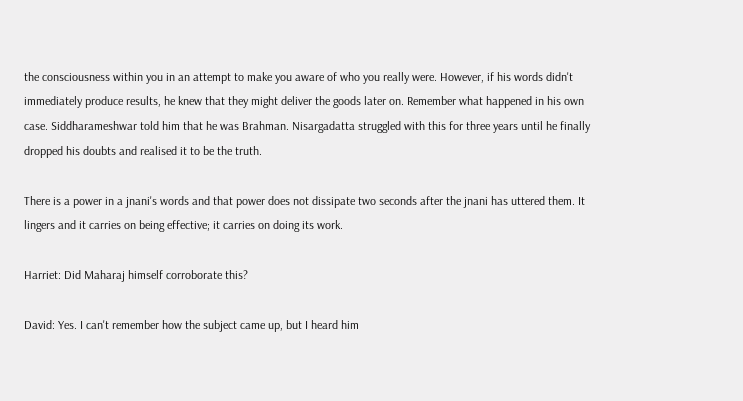the consciousness within you in an attempt to make you aware of who you really were. However, if his words didn't immediately produce results, he knew that they might deliver the goods later on. Remember what happened in his own case. Siddharameshwar told him that he was Brahman. Nisargadatta struggled with this for three years until he finally dropped his doubts and realised it to be the truth.

There is a power in a jnani's words and that power does not dissipate two seconds after the jnani has uttered them. It lingers and it carries on being effective; it carries on doing its work.

Harriet: Did Maharaj himself corroborate this?

David: Yes. I can't remember how the subject came up, but I heard him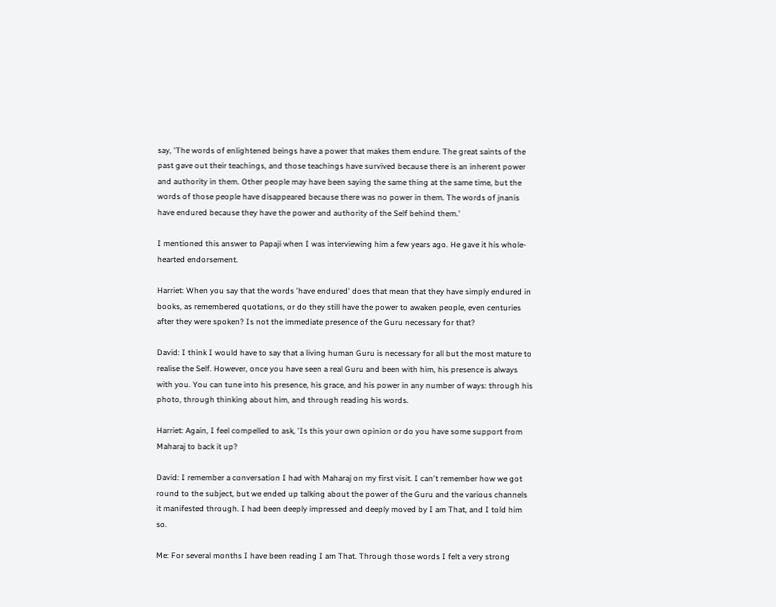say, 'The words of enlightened beings have a power that makes them endure. The great saints of the past gave out their teachings, and those teachings have survived because there is an inherent power and authority in them. Other people may have been saying the same thing at the same time, but the words of those people have disappeared because there was no power in them. The words of jnanis have endured because they have the power and authority of the Self behind them.'

I mentioned this answer to Papaji when I was interviewing him a few years ago. He gave it his whole-hearted endorsement.

Harriet: When you say that the words 'have endured' does that mean that they have simply endured in books, as remembered quotations, or do they still have the power to awaken people, even centuries after they were spoken? Is not the immediate presence of the Guru necessary for that?

David: I think I would have to say that a living human Guru is necessary for all but the most mature to realise the Self. However, once you have seen a real Guru and been with him, his presence is always with you. You can tune into his presence, his grace, and his power in any number of ways: through his photo, through thinking about him, and through reading his words.

Harriet: Again, I feel compelled to ask, 'Is this your own opinion or do you have some support from Maharaj to back it up?

David: I remember a conversation I had with Maharaj on my first visit. I can't remember how we got round to the subject, but we ended up talking about the power of the Guru and the various channels it manifested through. I had been deeply impressed and deeply moved by I am That, and I told him so.

Me: For several months I have been reading I am That. Through those words I felt a very strong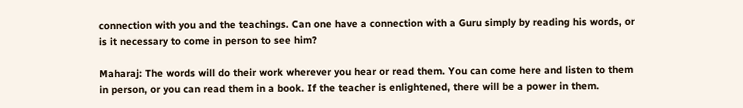connection with you and the teachings. Can one have a connection with a Guru simply by reading his words, or is it necessary to come in person to see him?

Maharaj: The words will do their work wherever you hear or read them. You can come here and listen to them in person, or you can read them in a book. If the teacher is enlightened, there will be a power in them.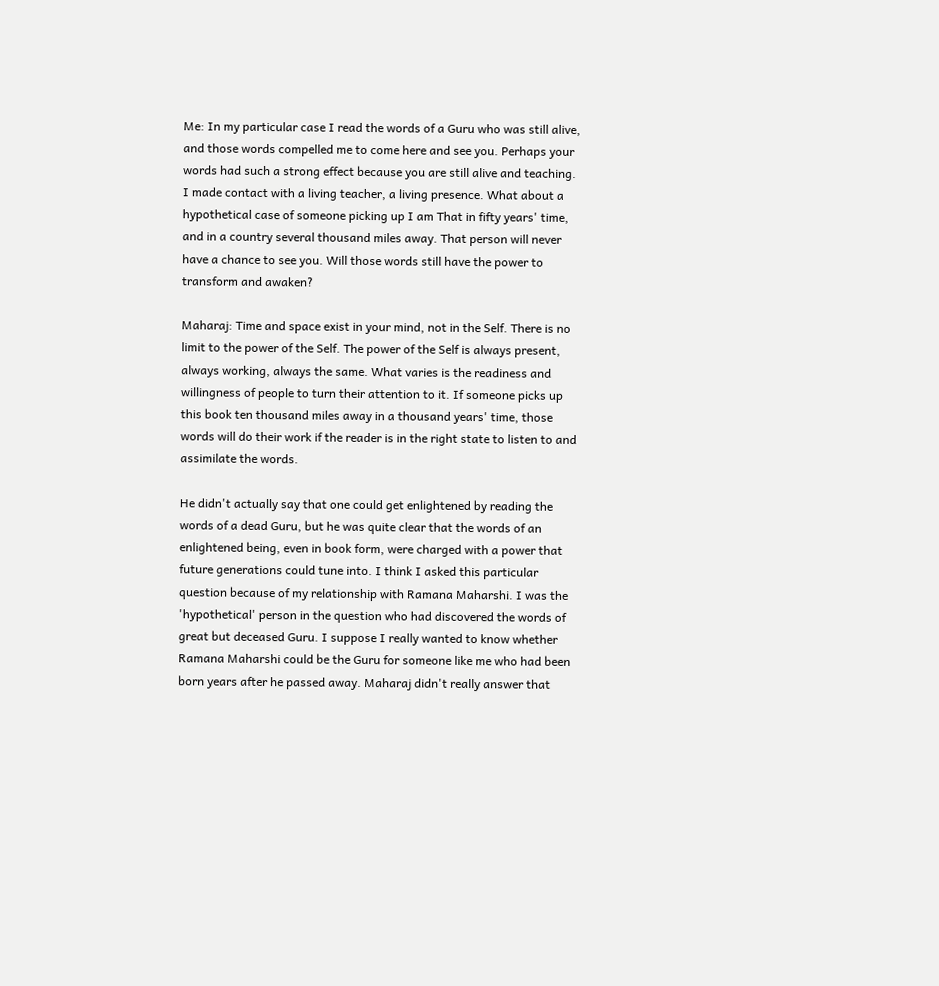Me: In my particular case I read the words of a Guru who was still alive, and those words compelled me to come here and see you. Perhaps your words had such a strong effect because you are still alive and teaching. I made contact with a living teacher, a living presence. What about a hypothetical case of someone picking up I am That in fifty years' time, and in a country several thousand miles away. That person will never have a chance to see you. Will those words still have the power to transform and awaken?

Maharaj: Time and space exist in your mind, not in the Self. There is no limit to the power of the Self. The power of the Self is always present, always working, always the same. What varies is the readiness and willingness of people to turn their attention to it. If someone picks up this book ten thousand miles away in a thousand years' time, those words will do their work if the reader is in the right state to listen to and assimilate the words.

He didn't actually say that one could get enlightened by reading the words of a dead Guru, but he was quite clear that the words of an enlightened being, even in book form, were charged with a power that future generations could tune into. I think I asked this particular question because of my relationship with Ramana Maharshi. I was the 'hypothetical' person in the question who had discovered the words of great but deceased Guru. I suppose I really wanted to know whether Ramana Maharshi could be the Guru for someone like me who had been born years after he passed away. Maharaj didn't really answer that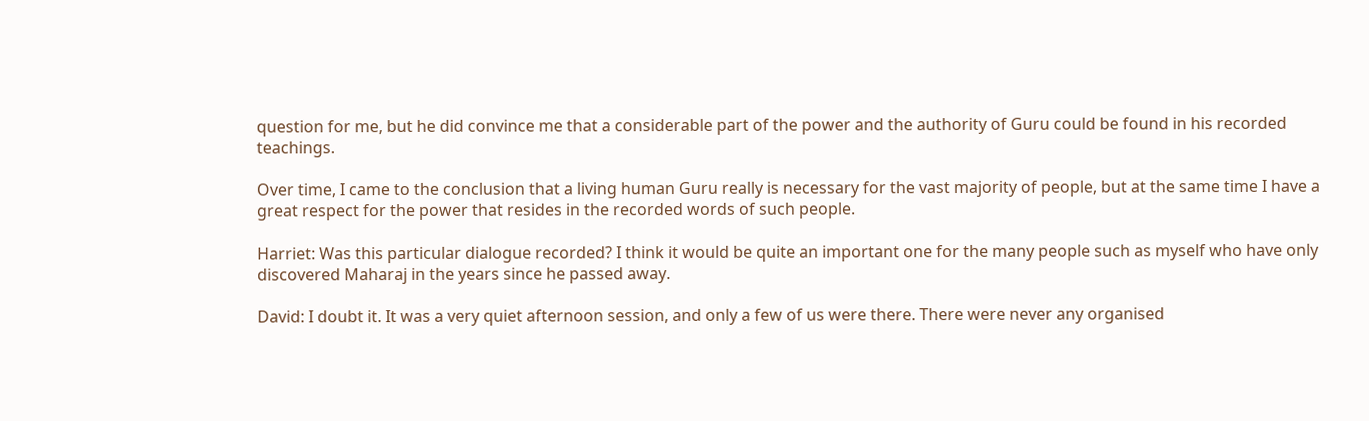question for me, but he did convince me that a considerable part of the power and the authority of Guru could be found in his recorded teachings.

Over time, I came to the conclusion that a living human Guru really is necessary for the vast majority of people, but at the same time I have a great respect for the power that resides in the recorded words of such people.

Harriet: Was this particular dialogue recorded? I think it would be quite an important one for the many people such as myself who have only discovered Maharaj in the years since he passed away.

David: I doubt it. It was a very quiet afternoon session, and only a few of us were there. There were never any organised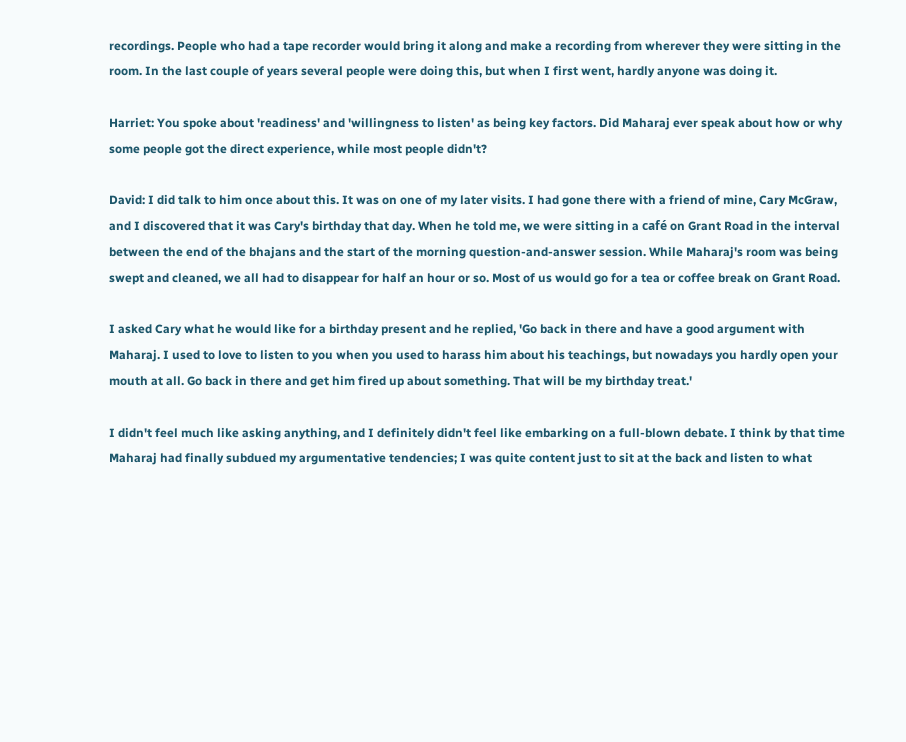recordings. People who had a tape recorder would bring it along and make a recording from wherever they were sitting in the room. In the last couple of years several people were doing this, but when I first went, hardly anyone was doing it.

Harriet: You spoke about 'readiness' and 'willingness to listen' as being key factors. Did Maharaj ever speak about how or why some people got the direct experience, while most people didn't?

David: I did talk to him once about this. It was on one of my later visits. I had gone there with a friend of mine, Cary McGraw, and I discovered that it was Cary's birthday that day. When he told me, we were sitting in a café on Grant Road in the interval between the end of the bhajans and the start of the morning question-and-answer session. While Maharaj's room was being swept and cleaned, we all had to disappear for half an hour or so. Most of us would go for a tea or coffee break on Grant Road.

I asked Cary what he would like for a birthday present and he replied, 'Go back in there and have a good argument with Maharaj. I used to love to listen to you when you used to harass him about his teachings, but nowadays you hardly open your mouth at all. Go back in there and get him fired up about something. That will be my birthday treat.'

I didn't feel much like asking anything, and I definitely didn't feel like embarking on a full-blown debate. I think by that time Maharaj had finally subdued my argumentative tendencies; I was quite content just to sit at the back and listen to what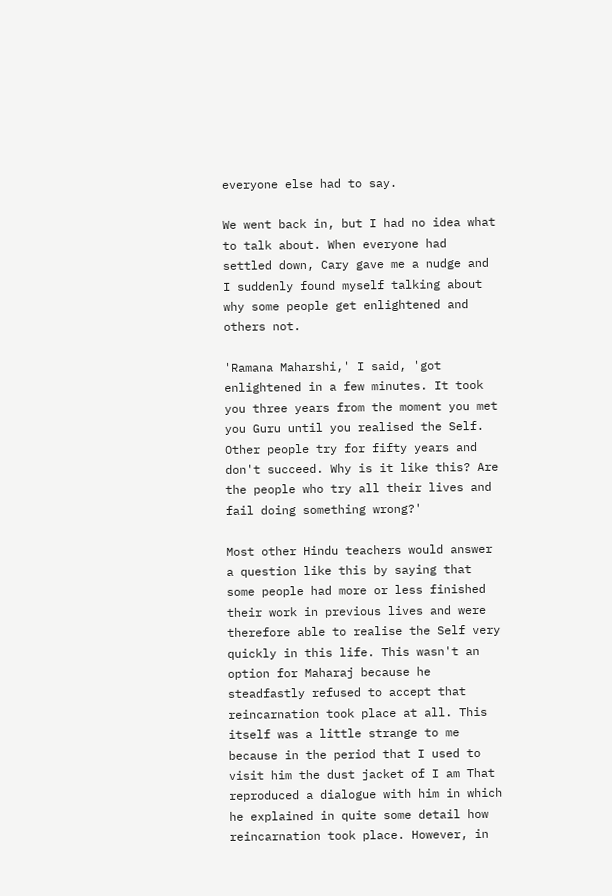everyone else had to say.

We went back in, but I had no idea what to talk about. When everyone had settled down, Cary gave me a nudge and I suddenly found myself talking about why some people get enlightened and others not.

'Ramana Maharshi,' I said, 'got enlightened in a few minutes. It took you three years from the moment you met you Guru until you realised the Self. Other people try for fifty years and don't succeed. Why is it like this? Are the people who try all their lives and fail doing something wrong?'

Most other Hindu teachers would answer a question like this by saying that some people had more or less finished their work in previous lives and were therefore able to realise the Self very quickly in this life. This wasn't an option for Maharaj because he steadfastly refused to accept that reincarnation took place at all. This itself was a little strange to me because in the period that I used to visit him the dust jacket of I am That reproduced a dialogue with him in which he explained in quite some detail how reincarnation took place. However, in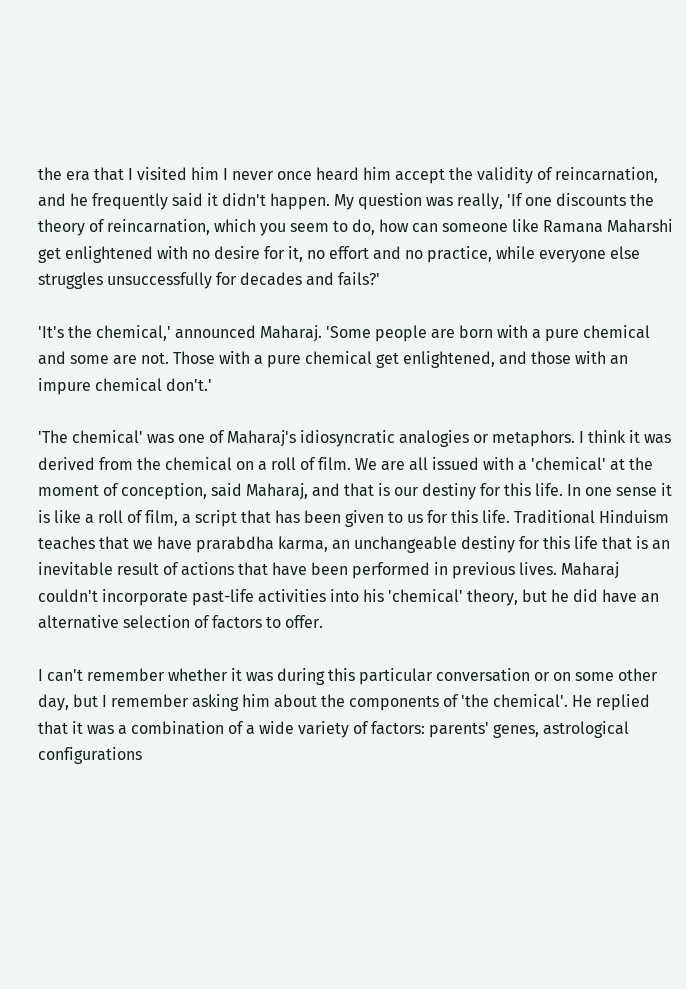the era that I visited him I never once heard him accept the validity of reincarnation, and he frequently said it didn't happen. My question was really, 'If one discounts the theory of reincarnation, which you seem to do, how can someone like Ramana Maharshi get enlightened with no desire for it, no effort and no practice, while everyone else struggles unsuccessfully for decades and fails?'

'It's the chemical,' announced Maharaj. 'Some people are born with a pure chemical and some are not. Those with a pure chemical get enlightened, and those with an impure chemical don't.'

'The chemical' was one of Maharaj's idiosyncratic analogies or metaphors. I think it was derived from the chemical on a roll of film. We are all issued with a 'chemical' at the moment of conception, said Maharaj, and that is our destiny for this life. In one sense it is like a roll of film, a script that has been given to us for this life. Traditional Hinduism teaches that we have prarabdha karma, an unchangeable destiny for this life that is an inevitable result of actions that have been performed in previous lives. Maharaj couldn't incorporate past-life activities into his 'chemical' theory, but he did have an alternative selection of factors to offer.

I can't remember whether it was during this particular conversation or on some other day, but I remember asking him about the components of 'the chemical'. He replied that it was a combination of a wide variety of factors: parents' genes, astrological configurations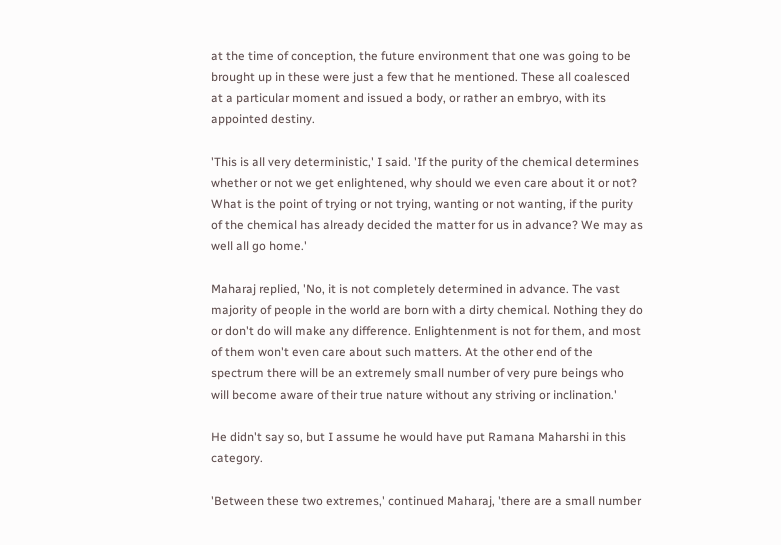at the time of conception, the future environment that one was going to be brought up in these were just a few that he mentioned. These all coalesced at a particular moment and issued a body, or rather an embryo, with its appointed destiny.

'This is all very deterministic,' I said. 'If the purity of the chemical determines whether or not we get enlightened, why should we even care about it or not? What is the point of trying or not trying, wanting or not wanting, if the purity of the chemical has already decided the matter for us in advance? We may as well all go home.'

Maharaj replied, 'No, it is not completely determined in advance. The vast majority of people in the world are born with a dirty chemical. Nothing they do or don't do will make any difference. Enlightenment is not for them, and most of them won't even care about such matters. At the other end of the spectrum there will be an extremely small number of very pure beings who will become aware of their true nature without any striving or inclination.'

He didn't say so, but I assume he would have put Ramana Maharshi in this category.

'Between these two extremes,' continued Maharaj, 'there are a small number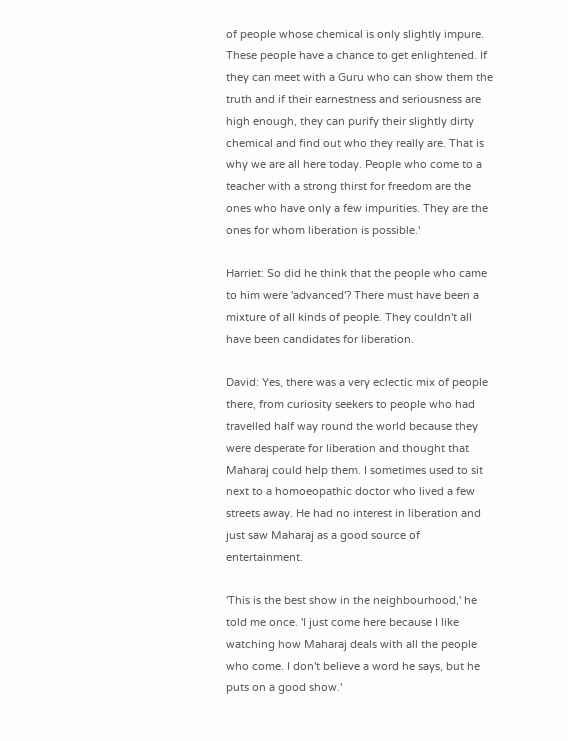of people whose chemical is only slightly impure. These people have a chance to get enlightened. If they can meet with a Guru who can show them the truth and if their earnestness and seriousness are high enough, they can purify their slightly dirty chemical and find out who they really are. That is why we are all here today. People who come to a teacher with a strong thirst for freedom are the ones who have only a few impurities. They are the ones for whom liberation is possible.'

Harriet: So did he think that the people who came to him were 'advanced'? There must have been a mixture of all kinds of people. They couldn't all have been candidates for liberation.

David: Yes, there was a very eclectic mix of people there, from curiosity seekers to people who had travelled half way round the world because they were desperate for liberation and thought that Maharaj could help them. I sometimes used to sit next to a homoeopathic doctor who lived a few streets away. He had no interest in liberation and just saw Maharaj as a good source of entertainment.

'This is the best show in the neighbourhood,' he told me once. 'I just come here because I like watching how Maharaj deals with all the people who come. I don't believe a word he says, but he puts on a good show.'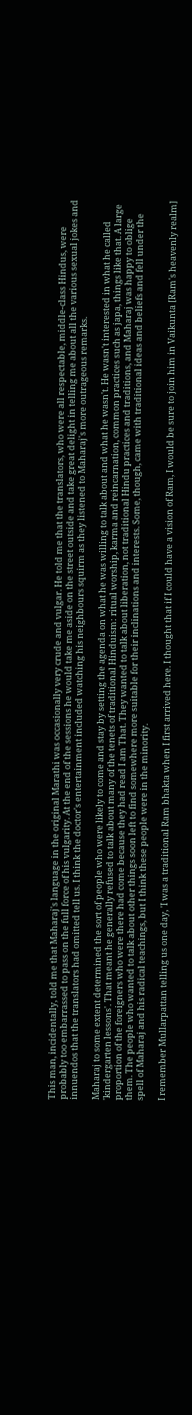This man, incidentally, told me that Maharaj's language in the original Marathi was occasionally very crude and vulgar. He told me that the translators, who were all respectable, middle-class Hindus, were probably too embarrassed to pass on the full force of his vulgarity. At the end of the sessions he would take me aside on the street outside and take great delight in telling me about all the various sexual jokes and innuendos that the translators had omitted tell us. I think the doctor's entertainment included watching his neighbours squirm as they listened to Maharaj's more outrageous remarks.

Maharaj to some extent determined the sort of people who were likely to come and stay by setting the agenda on what he was willing to talk about and what he wasn't. He wasn't interested in what he called 'kindergarten lessons'. That meant he generally refused to talk about many of the tenets of traditional Hinduism: ritual worship, karma and reincarnation, common practices such as japa, things like that. A large proportion of the foreigners who were there had come because they had read I am That. They wanted to talk about liberation, not traditional Hindu practices and traditions, and Maharaj was happy to oblige them. The people who wanted to talk about other things soon left to find somewhere more suitable for their inclinations and interests. Some, though, came with traditional ideas and beliefs and fell under the spell of Maharaj and his radical teachings, but I think these people were in the minority.

I remember Mullarpattan telling us one day, 'I was a traditional Ram bhakta when I first arrived here. I thought that if I could have a vision of Ram, I would be sure to join him in Vaikunta [Ram's heavenly realm]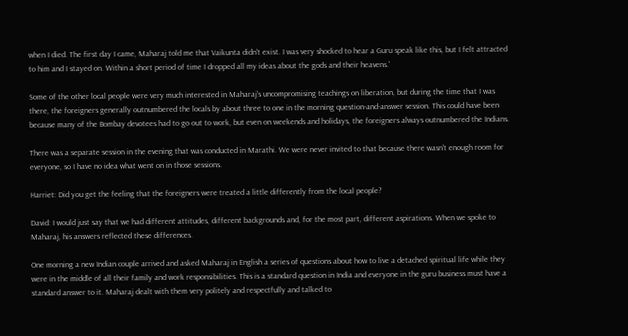when I died. The first day I came, Maharaj told me that Vaikunta didn't exist. I was very shocked to hear a Guru speak like this, but I felt attracted to him and I stayed on. Within a short period of time I dropped all my ideas about the gods and their heavens.'

Some of the other local people were very much interested in Maharaj's uncompromising teachings on liberation, but during the time that I was there, the foreigners generally outnumbered the locals by about three to one in the morning question-and-answer session. This could have been because many of the Bombay devotees had to go out to work, but even on weekends and holidays, the foreigners always outnumbered the Indians.

There was a separate session in the evening that was conducted in Marathi. We were never invited to that because there wasn't enough room for everyone, so I have no idea what went on in those sessions.

Harriet: Did you get the feeling that the foreigners were treated a little differently from the local people?

David: I would just say that we had different attitudes, different backgrounds and, for the most part, different aspirations. When we spoke to Maharaj, his answers reflected these differences.

One morning a new Indian couple arrived and asked Maharaj in English a series of questions about how to live a detached spiritual life while they were in the middle of all their family and work responsibilities. This is a standard question in India and everyone in the guru business must have a standard answer to it. Maharaj dealt with them very politely and respectfully and talked to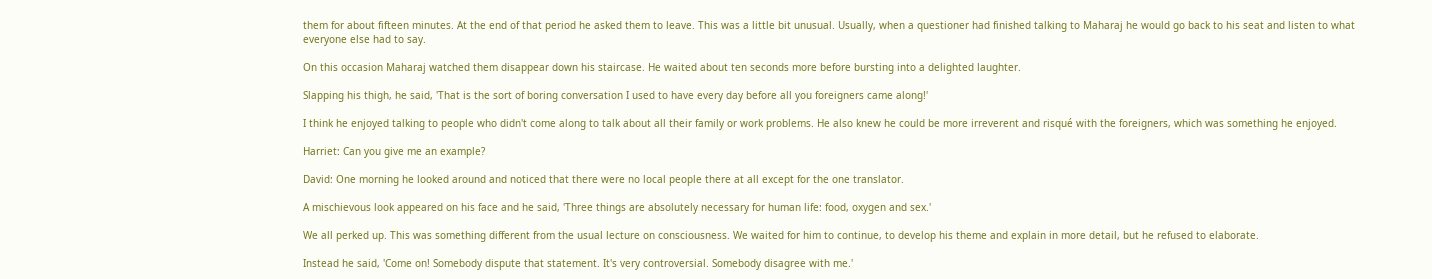them for about fifteen minutes. At the end of that period he asked them to leave. This was a little bit unusual. Usually, when a questioner had finished talking to Maharaj he would go back to his seat and listen to what everyone else had to say.

On this occasion Maharaj watched them disappear down his staircase. He waited about ten seconds more before bursting into a delighted laughter.

Slapping his thigh, he said, 'That is the sort of boring conversation I used to have every day before all you foreigners came along!'

I think he enjoyed talking to people who didn't come along to talk about all their family or work problems. He also knew he could be more irreverent and risqué with the foreigners, which was something he enjoyed.

Harriet: Can you give me an example?

David: One morning he looked around and noticed that there were no local people there at all except for the one translator.

A mischievous look appeared on his face and he said, 'Three things are absolutely necessary for human life: food, oxygen and sex.'

We all perked up. This was something different from the usual lecture on consciousness. We waited for him to continue, to develop his theme and explain in more detail, but he refused to elaborate.

Instead he said, 'Come on! Somebody dispute that statement. It's very controversial. Somebody disagree with me.'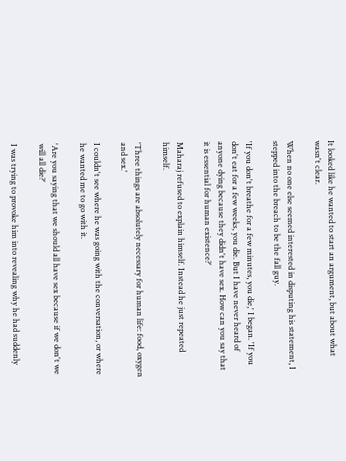It looked like he wanted to start an argument, but about what wasn't clear.

When no one else seemed interested in disputing his statement, I stepped into the breach to be the fall guy.

'If you don't breathe for a few minutes, you die,' I began. 'If you don't eat for a few weeks, you die. But I have never heard of anyone dying because they didn't have sex. How can you say that it is essential for human existence?'

Maharaj refused to explain himself. Instead he just repeated himself.

'Three things are absolutely necessary for human life: food, oxygen and sex.'

I couldn't see where he was going with the conversation, or where he wanted me to go with it.

'Are you saying that we should all have sex because if we don't we will all die?'

I was trying to provoke him into revealing why he had suddenly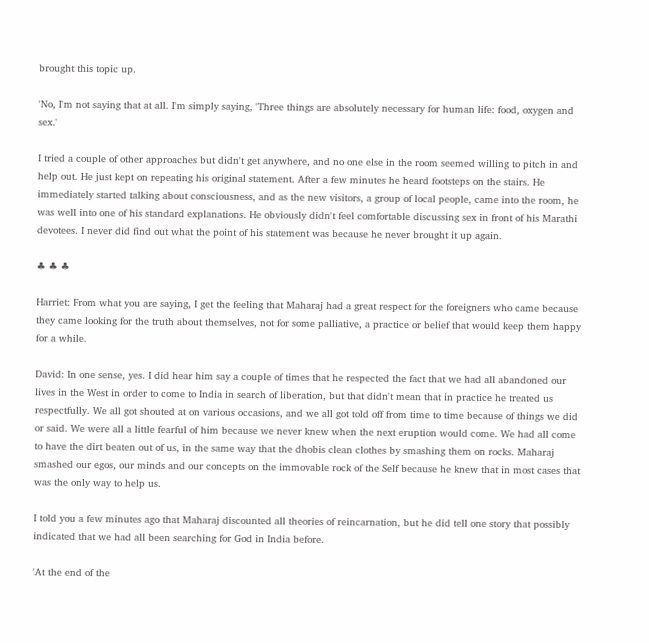brought this topic up.

'No, I'm not saying that at all. I'm simply saying, 'Three things are absolutely necessary for human life: food, oxygen and sex.'

I tried a couple of other approaches but didn't get anywhere, and no one else in the room seemed willing to pitch in and help out. He just kept on repeating his original statement. After a few minutes he heard footsteps on the stairs. He immediately started talking about consciousness, and as the new visitors, a group of local people, came into the room, he was well into one of his standard explanations. He obviously didn't feel comfortable discussing sex in front of his Marathi devotees. I never did find out what the point of his statement was because he never brought it up again.

♣ ♣ ♣

Harriet: From what you are saying, I get the feeling that Maharaj had a great respect for the foreigners who came because they came looking for the truth about themselves, not for some palliative, a practice or belief that would keep them happy for a while.

David: In one sense, yes. I did hear him say a couple of times that he respected the fact that we had all abandoned our lives in the West in order to come to India in search of liberation, but that didn't mean that in practice he treated us respectfully. We all got shouted at on various occasions, and we all got told off from time to time because of things we did or said. We were all a little fearful of him because we never knew when the next eruption would come. We had all come to have the dirt beaten out of us, in the same way that the dhobis clean clothes by smashing them on rocks. Maharaj smashed our egos, our minds and our concepts on the immovable rock of the Self because he knew that in most cases that was the only way to help us.

I told you a few minutes ago that Maharaj discounted all theories of reincarnation, but he did tell one story that possibly indicated that we had all been searching for God in India before.

'At the end of the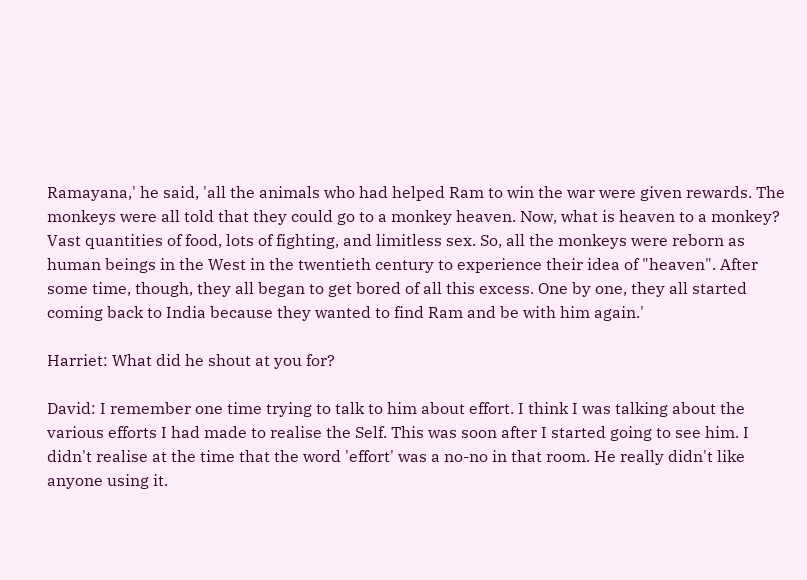Ramayana,' he said, 'all the animals who had helped Ram to win the war were given rewards. The monkeys were all told that they could go to a monkey heaven. Now, what is heaven to a monkey? Vast quantities of food, lots of fighting, and limitless sex. So, all the monkeys were reborn as human beings in the West in the twentieth century to experience their idea of "heaven". After some time, though, they all began to get bored of all this excess. One by one, they all started coming back to India because they wanted to find Ram and be with him again.'

Harriet: What did he shout at you for?

David: I remember one time trying to talk to him about effort. I think I was talking about the various efforts I had made to realise the Self. This was soon after I started going to see him. I didn't realise at the time that the word 'effort' was a no-no in that room. He really didn't like anyone using it.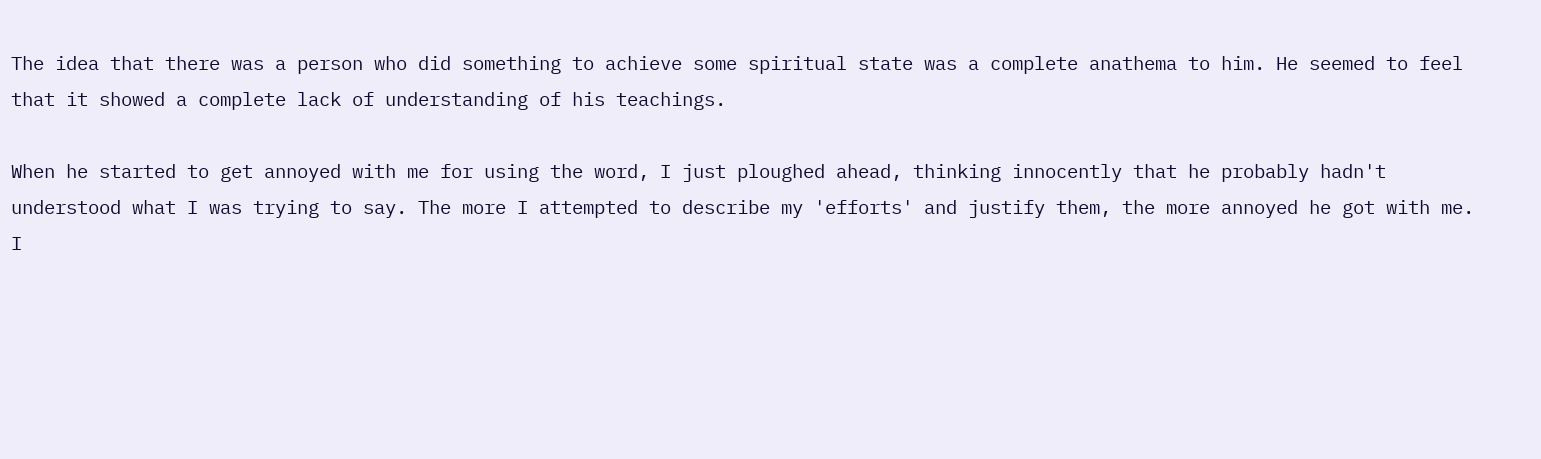The idea that there was a person who did something to achieve some spiritual state was a complete anathema to him. He seemed to feel that it showed a complete lack of understanding of his teachings.

When he started to get annoyed with me for using the word, I just ploughed ahead, thinking innocently that he probably hadn't understood what I was trying to say. The more I attempted to describe my 'efforts' and justify them, the more annoyed he got with me. I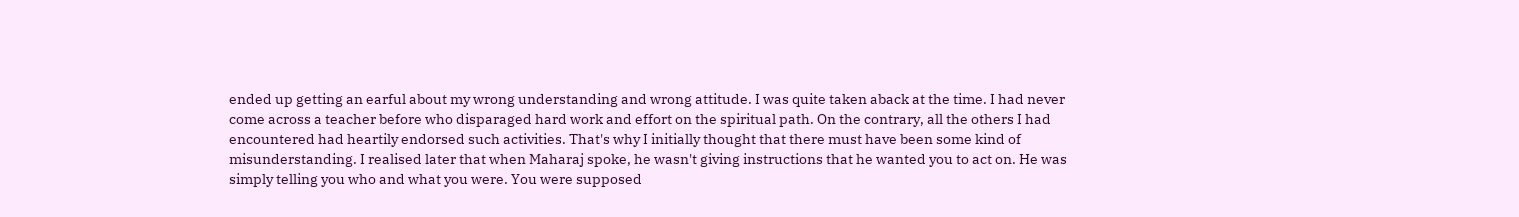ended up getting an earful about my wrong understanding and wrong attitude. I was quite taken aback at the time. I had never come across a teacher before who disparaged hard work and effort on the spiritual path. On the contrary, all the others I had encountered had heartily endorsed such activities. That's why I initially thought that there must have been some kind of misunderstanding. I realised later that when Maharaj spoke, he wasn't giving instructions that he wanted you to act on. He was simply telling you who and what you were. You were supposed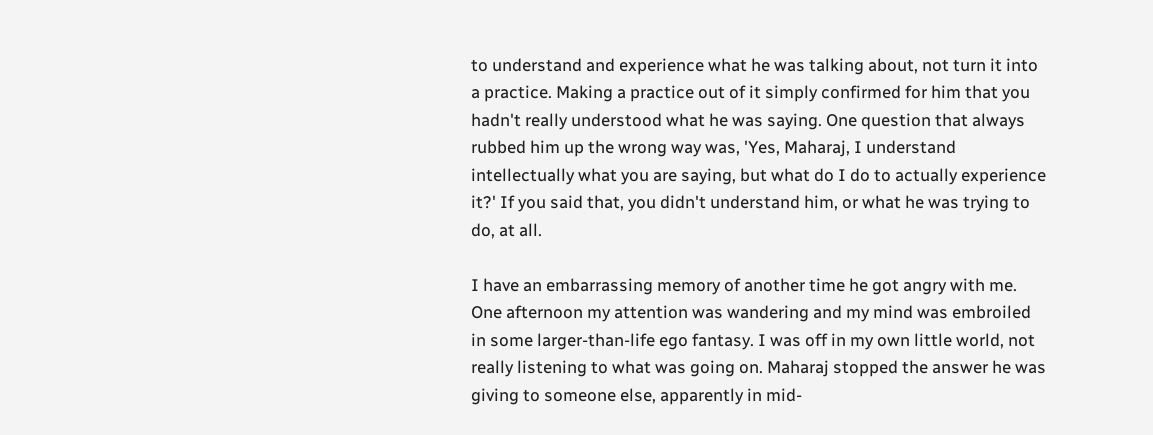to understand and experience what he was talking about, not turn it into a practice. Making a practice out of it simply confirmed for him that you hadn't really understood what he was saying. One question that always rubbed him up the wrong way was, 'Yes, Maharaj, I understand intellectually what you are saying, but what do I do to actually experience it?' If you said that, you didn't understand him, or what he was trying to do, at all.

I have an embarrassing memory of another time he got angry with me. One afternoon my attention was wandering and my mind was embroiled in some larger-than-life ego fantasy. I was off in my own little world, not really listening to what was going on. Maharaj stopped the answer he was giving to someone else, apparently in mid-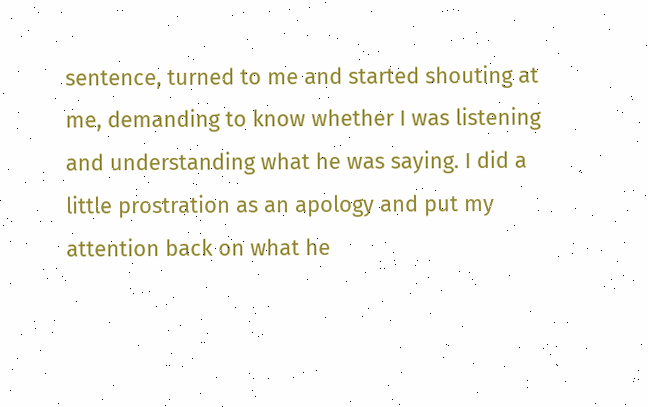sentence, turned to me and started shouting at me, demanding to know whether I was listening and understanding what he was saying. I did a little prostration as an apology and put my attention back on what he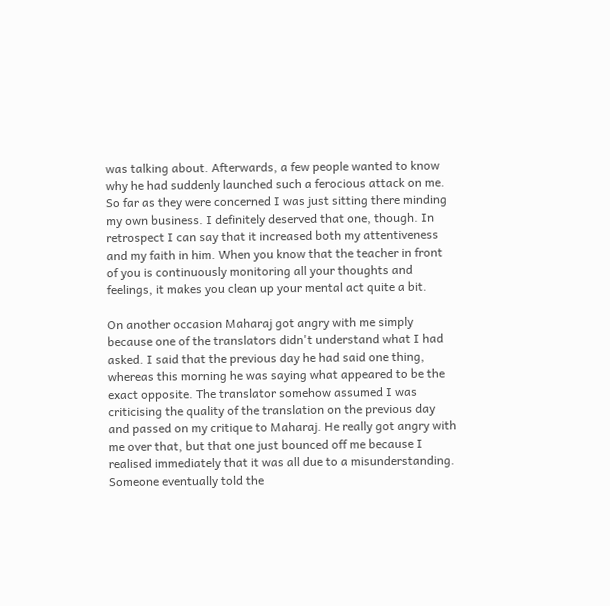was talking about. Afterwards, a few people wanted to know why he had suddenly launched such a ferocious attack on me. So far as they were concerned I was just sitting there minding my own business. I definitely deserved that one, though. In retrospect I can say that it increased both my attentiveness and my faith in him. When you know that the teacher in front of you is continuously monitoring all your thoughts and feelings, it makes you clean up your mental act quite a bit.

On another occasion Maharaj got angry with me simply because one of the translators didn't understand what I had asked. I said that the previous day he had said one thing, whereas this morning he was saying what appeared to be the exact opposite. The translator somehow assumed I was criticising the quality of the translation on the previous day and passed on my critique to Maharaj. He really got angry with me over that, but that one just bounced off me because I realised immediately that it was all due to a misunderstanding. Someone eventually told the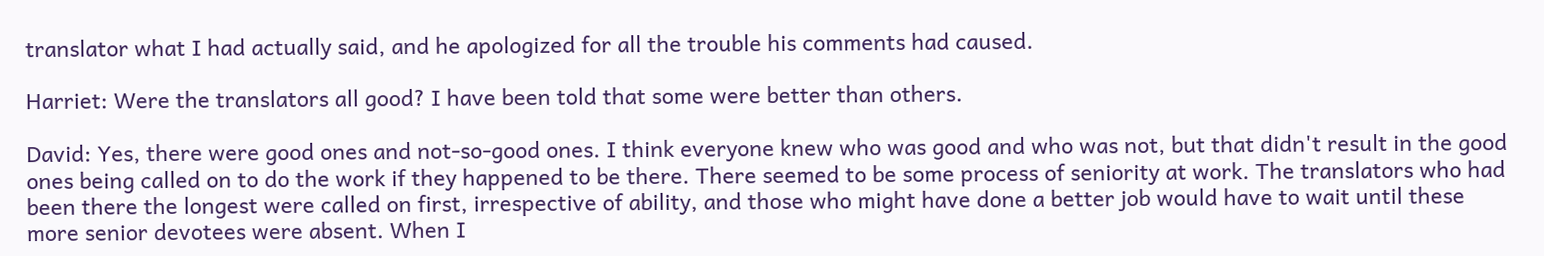translator what I had actually said, and he apologized for all the trouble his comments had caused.

Harriet: Were the translators all good? I have been told that some were better than others.

David: Yes, there were good ones and not-so-good ones. I think everyone knew who was good and who was not, but that didn't result in the good ones being called on to do the work if they happened to be there. There seemed to be some process of seniority at work. The translators who had been there the longest were called on first, irrespective of ability, and those who might have done a better job would have to wait until these more senior devotees were absent. When I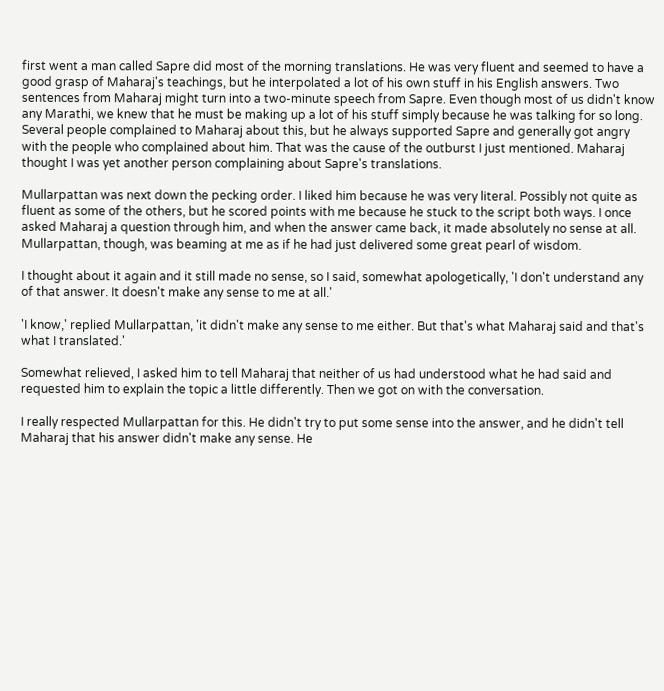first went a man called Sapre did most of the morning translations. He was very fluent and seemed to have a good grasp of Maharaj's teachings, but he interpolated a lot of his own stuff in his English answers. Two sentences from Maharaj might turn into a two-minute speech from Sapre. Even though most of us didn't know any Marathi, we knew that he must be making up a lot of his stuff simply because he was talking for so long. Several people complained to Maharaj about this, but he always supported Sapre and generally got angry with the people who complained about him. That was the cause of the outburst I just mentioned. Maharaj thought I was yet another person complaining about Sapre's translations.

Mullarpattan was next down the pecking order. I liked him because he was very literal. Possibly not quite as fluent as some of the others, but he scored points with me because he stuck to the script both ways. I once asked Maharaj a question through him, and when the answer came back, it made absolutely no sense at all. Mullarpattan, though, was beaming at me as if he had just delivered some great pearl of wisdom.

I thought about it again and it still made no sense, so I said, somewhat apologetically, 'I don't understand any of that answer. It doesn't make any sense to me at all.'

'I know,' replied Mullarpattan, 'it didn't make any sense to me either. But that's what Maharaj said and that's what I translated.'

Somewhat relieved, I asked him to tell Maharaj that neither of us had understood what he had said and requested him to explain the topic a little differently. Then we got on with the conversation.

I really respected Mullarpattan for this. He didn't try to put some sense into the answer, and he didn't tell Maharaj that his answer didn't make any sense. He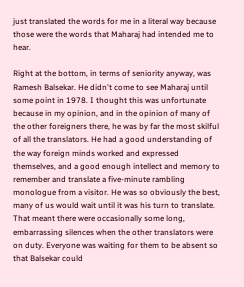just translated the words for me in a literal way because those were the words that Maharaj had intended me to hear.

Right at the bottom, in terms of seniority anyway, was Ramesh Balsekar. He didn't come to see Maharaj until some point in 1978. I thought this was unfortunate because in my opinion, and in the opinion of many of the other foreigners there, he was by far the most skilful of all the translators. He had a good understanding of the way foreign minds worked and expressed themselves, and a good enough intellect and memory to remember and translate a five-minute rambling monologue from a visitor. He was so obviously the best, many of us would wait until it was his turn to translate. That meant there were occasionally some long, embarrassing silences when the other translators were on duty. Everyone was waiting for them to be absent so that Balsekar could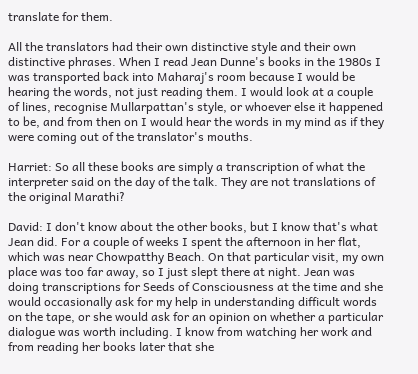translate for them.

All the translators had their own distinctive style and their own distinctive phrases. When I read Jean Dunne's books in the 1980s I was transported back into Maharaj's room because I would be hearing the words, not just reading them. I would look at a couple of lines, recognise Mullarpattan's style, or whoever else it happened to be, and from then on I would hear the words in my mind as if they were coming out of the translator's mouths.

Harriet: So all these books are simply a transcription of what the interpreter said on the day of the talk. They are not translations of the original Marathi?

David: I don't know about the other books, but I know that's what Jean did. For a couple of weeks I spent the afternoon in her flat, which was near Chowpatthy Beach. On that particular visit, my own place was too far away, so I just slept there at night. Jean was doing transcriptions for Seeds of Consciousness at the time and she would occasionally ask for my help in understanding difficult words on the tape, or she would ask for an opinion on whether a particular dialogue was worth including. I know from watching her work and from reading her books later that she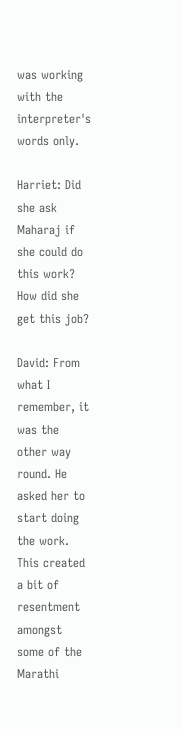was working with the interpreter's words only.

Harriet: Did she ask Maharaj if she could do this work? How did she get this job?

David: From what I remember, it was the other way round. He asked her to start doing the work. This created a bit of resentment amongst some of the Marathi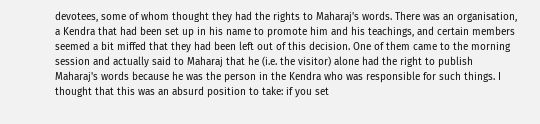devotees, some of whom thought they had the rights to Maharaj's words. There was an organisation, a Kendra that had been set up in his name to promote him and his teachings, and certain members seemed a bit miffed that they had been left out of this decision. One of them came to the morning session and actually said to Maharaj that he (i.e. the visitor) alone had the right to publish Maharaj's words because he was the person in the Kendra who was responsible for such things. I thought that this was an absurd position to take: if you set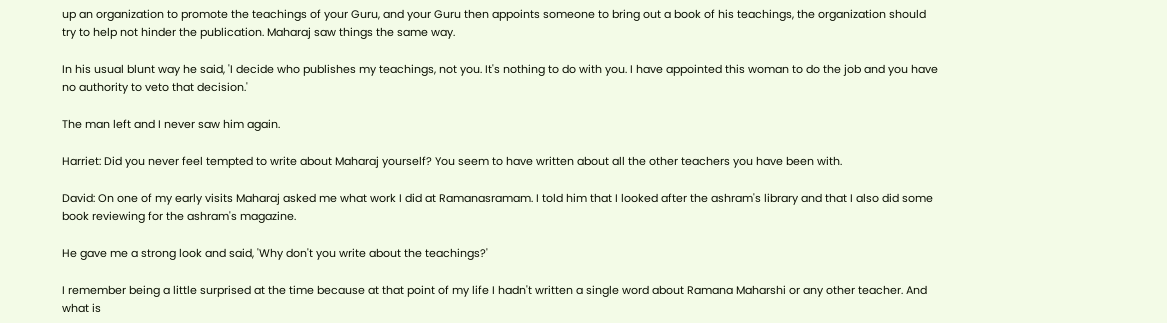up an organization to promote the teachings of your Guru, and your Guru then appoints someone to bring out a book of his teachings, the organization should try to help not hinder the publication. Maharaj saw things the same way.

In his usual blunt way he said, 'I decide who publishes my teachings, not you. It's nothing to do with you. I have appointed this woman to do the job and you have no authority to veto that decision.'

The man left and I never saw him again.

Harriet: Did you never feel tempted to write about Maharaj yourself? You seem to have written about all the other teachers you have been with.

David: On one of my early visits Maharaj asked me what work I did at Ramanasramam. I told him that I looked after the ashram's library and that I also did some book reviewing for the ashram's magazine.

He gave me a strong look and said, 'Why don't you write about the teachings?'

I remember being a little surprised at the time because at that point of my life I hadn't written a single word about Ramana Maharshi or any other teacher. And what is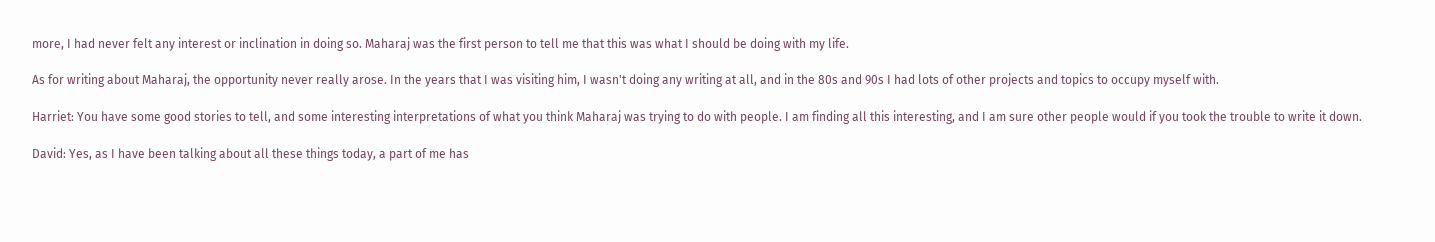more, I had never felt any interest or inclination in doing so. Maharaj was the first person to tell me that this was what I should be doing with my life.

As for writing about Maharaj, the opportunity never really arose. In the years that I was visiting him, I wasn't doing any writing at all, and in the 80s and 90s I had lots of other projects and topics to occupy myself with.

Harriet: You have some good stories to tell, and some interesting interpretations of what you think Maharaj was trying to do with people. I am finding all this interesting, and I am sure other people would if you took the trouble to write it down.

David: Yes, as I have been talking about all these things today, a part of me has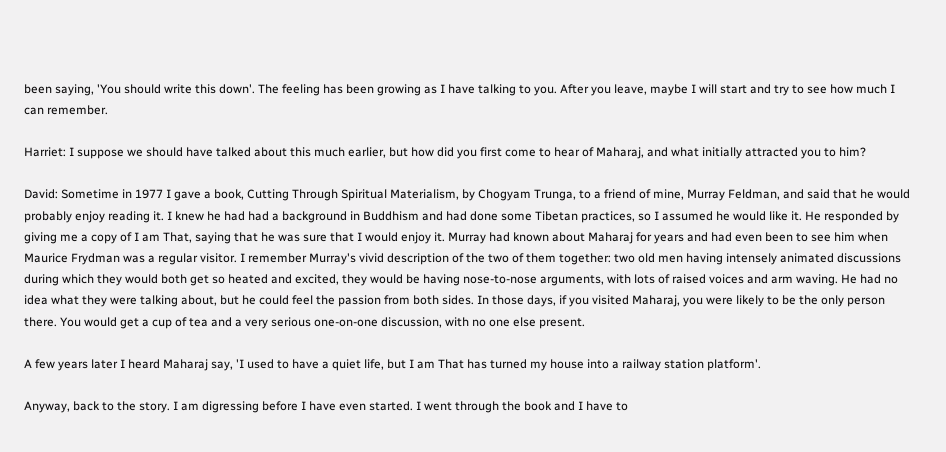been saying, 'You should write this down'. The feeling has been growing as I have talking to you. After you leave, maybe I will start and try to see how much I can remember.

Harriet: I suppose we should have talked about this much earlier, but how did you first come to hear of Maharaj, and what initially attracted you to him?

David: Sometime in 1977 I gave a book, Cutting Through Spiritual Materialism, by Chogyam Trunga, to a friend of mine, Murray Feldman, and said that he would probably enjoy reading it. I knew he had had a background in Buddhism and had done some Tibetan practices, so I assumed he would like it. He responded by giving me a copy of I am That, saying that he was sure that I would enjoy it. Murray had known about Maharaj for years and had even been to see him when Maurice Frydman was a regular visitor. I remember Murray's vivid description of the two of them together: two old men having intensely animated discussions during which they would both get so heated and excited, they would be having nose-to-nose arguments, with lots of raised voices and arm waving. He had no idea what they were talking about, but he could feel the passion from both sides. In those days, if you visited Maharaj, you were likely to be the only person there. You would get a cup of tea and a very serious one-on-one discussion, with no one else present.

A few years later I heard Maharaj say, 'I used to have a quiet life, but I am That has turned my house into a railway station platform'.

Anyway, back to the story. I am digressing before I have even started. I went through the book and I have to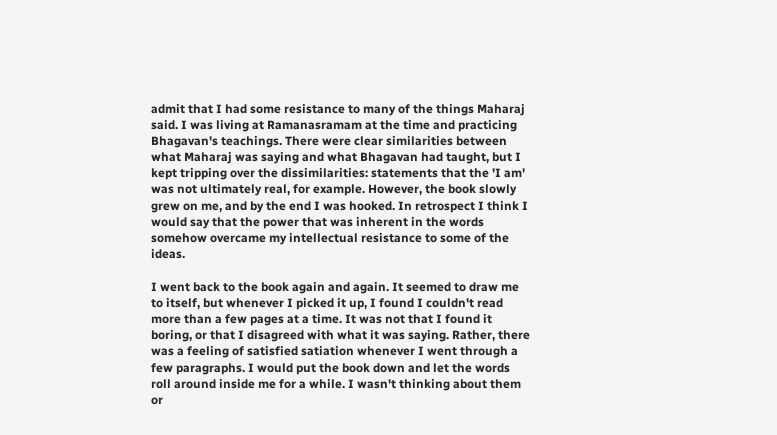admit that I had some resistance to many of the things Maharaj said. I was living at Ramanasramam at the time and practicing Bhagavan's teachings. There were clear similarities between what Maharaj was saying and what Bhagavan had taught, but I kept tripping over the dissimilarities: statements that the 'I am' was not ultimately real, for example. However, the book slowly grew on me, and by the end I was hooked. In retrospect I think I would say that the power that was inherent in the words somehow overcame my intellectual resistance to some of the ideas.

I went back to the book again and again. It seemed to draw me to itself, but whenever I picked it up, I found I couldn't read more than a few pages at a time. It was not that I found it boring, or that I disagreed with what it was saying. Rather, there was a feeling of satisfied satiation whenever I went through a few paragraphs. I would put the book down and let the words roll around inside me for a while. I wasn't thinking about them or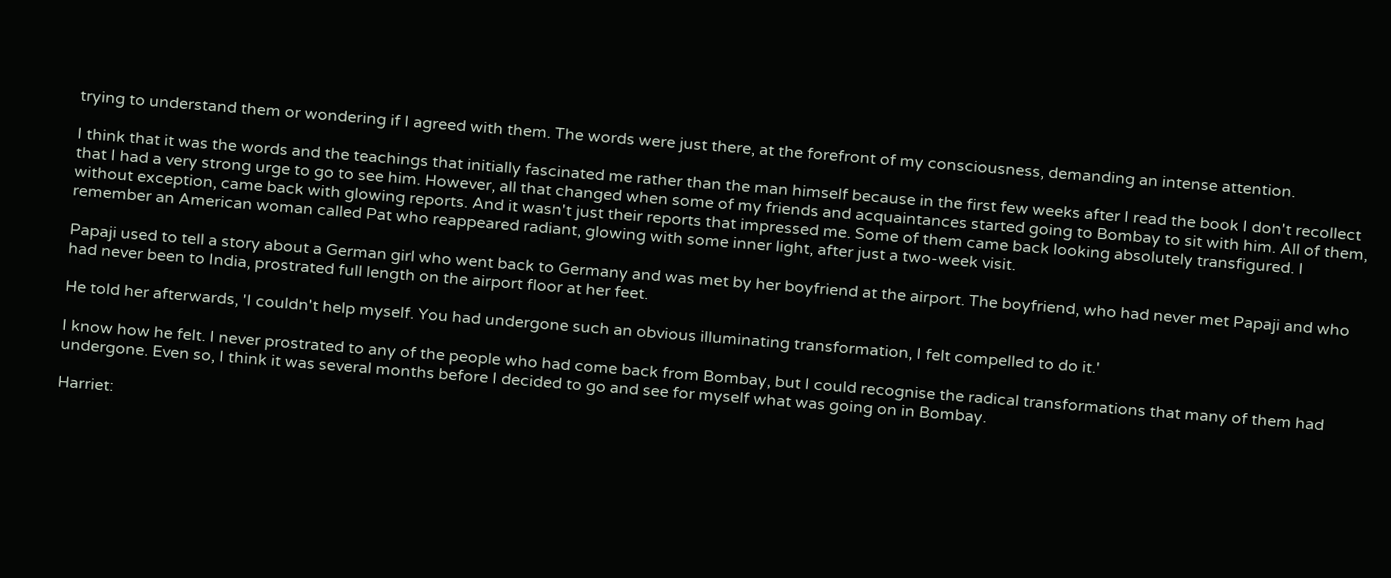trying to understand them or wondering if I agreed with them. The words were just there, at the forefront of my consciousness, demanding an intense attention.

I think that it was the words and the teachings that initially fascinated me rather than the man himself because in the first few weeks after I read the book I don't recollect that I had a very strong urge to go to see him. However, all that changed when some of my friends and acquaintances started going to Bombay to sit with him. All of them, without exception, came back with glowing reports. And it wasn't just their reports that impressed me. Some of them came back looking absolutely transfigured. I remember an American woman called Pat who reappeared radiant, glowing with some inner light, after just a two-week visit.

Papaji used to tell a story about a German girl who went back to Germany and was met by her boyfriend at the airport. The boyfriend, who had never met Papaji and who had never been to India, prostrated full length on the airport floor at her feet.

He told her afterwards, 'I couldn't help myself. You had undergone such an obvious illuminating transformation, I felt compelled to do it.'

I know how he felt. I never prostrated to any of the people who had come back from Bombay, but I could recognise the radical transformations that many of them had undergone. Even so, I think it was several months before I decided to go and see for myself what was going on in Bombay.

Harriet: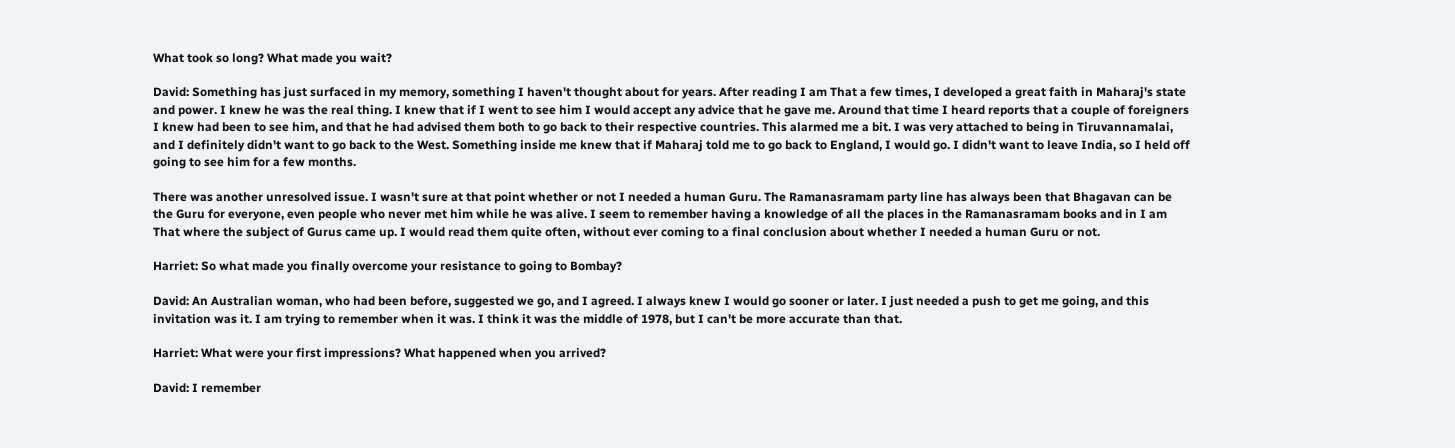What took so long? What made you wait?

David: Something has just surfaced in my memory, something I haven't thought about for years. After reading I am That a few times, I developed a great faith in Maharaj's state and power. I knew he was the real thing. I knew that if I went to see him I would accept any advice that he gave me. Around that time I heard reports that a couple of foreigners I knew had been to see him, and that he had advised them both to go back to their respective countries. This alarmed me a bit. I was very attached to being in Tiruvannamalai, and I definitely didn't want to go back to the West. Something inside me knew that if Maharaj told me to go back to England, I would go. I didn't want to leave India, so I held off going to see him for a few months.

There was another unresolved issue. I wasn't sure at that point whether or not I needed a human Guru. The Ramanasramam party line has always been that Bhagavan can be the Guru for everyone, even people who never met him while he was alive. I seem to remember having a knowledge of all the places in the Ramanasramam books and in I am That where the subject of Gurus came up. I would read them quite often, without ever coming to a final conclusion about whether I needed a human Guru or not.

Harriet: So what made you finally overcome your resistance to going to Bombay?

David: An Australian woman, who had been before, suggested we go, and I agreed. I always knew I would go sooner or later. I just needed a push to get me going, and this invitation was it. I am trying to remember when it was. I think it was the middle of 1978, but I can't be more accurate than that.

Harriet: What were your first impressions? What happened when you arrived?

David: I remember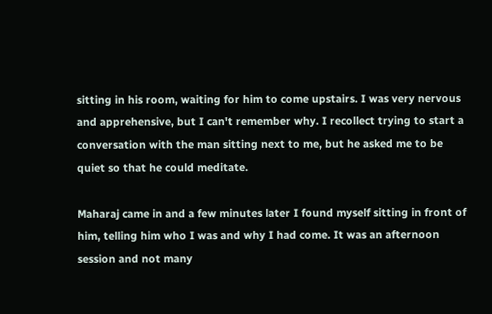sitting in his room, waiting for him to come upstairs. I was very nervous and apprehensive, but I can't remember why. I recollect trying to start a conversation with the man sitting next to me, but he asked me to be quiet so that he could meditate.

Maharaj came in and a few minutes later I found myself sitting in front of him, telling him who I was and why I had come. It was an afternoon session and not many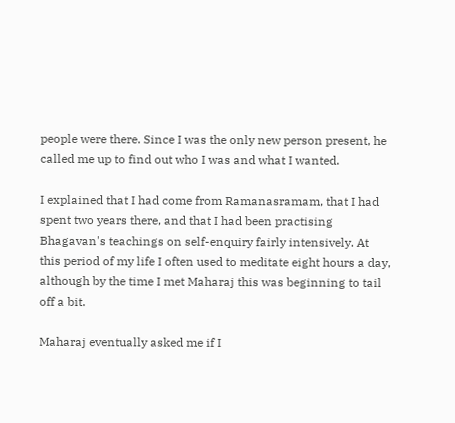people were there. Since I was the only new person present, he called me up to find out who I was and what I wanted.

I explained that I had come from Ramanasramam, that I had spent two years there, and that I had been practising Bhagavan's teachings on self-enquiry fairly intensively. At this period of my life I often used to meditate eight hours a day, although by the time I met Maharaj this was beginning to tail off a bit.

Maharaj eventually asked me if I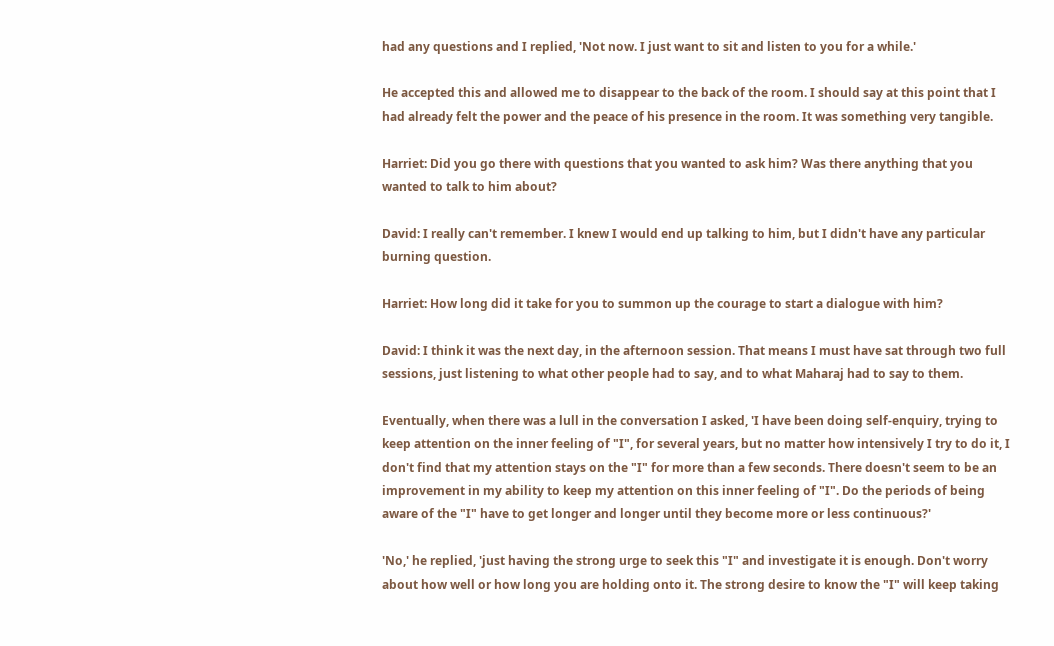had any questions and I replied, 'Not now. I just want to sit and listen to you for a while.'

He accepted this and allowed me to disappear to the back of the room. I should say at this point that I had already felt the power and the peace of his presence in the room. It was something very tangible.

Harriet: Did you go there with questions that you wanted to ask him? Was there anything that you wanted to talk to him about?

David: I really can't remember. I knew I would end up talking to him, but I didn't have any particular burning question.

Harriet: How long did it take for you to summon up the courage to start a dialogue with him?

David: I think it was the next day, in the afternoon session. That means I must have sat through two full sessions, just listening to what other people had to say, and to what Maharaj had to say to them.

Eventually, when there was a lull in the conversation I asked, 'I have been doing self-enquiry, trying to keep attention on the inner feeling of "I", for several years, but no matter how intensively I try to do it, I don't find that my attention stays on the "I" for more than a few seconds. There doesn't seem to be an improvement in my ability to keep my attention on this inner feeling of "I". Do the periods of being aware of the "I" have to get longer and longer until they become more or less continuous?'

'No,' he replied, 'just having the strong urge to seek this "I" and investigate it is enough. Don't worry about how well or how long you are holding onto it. The strong desire to know the "I" will keep taking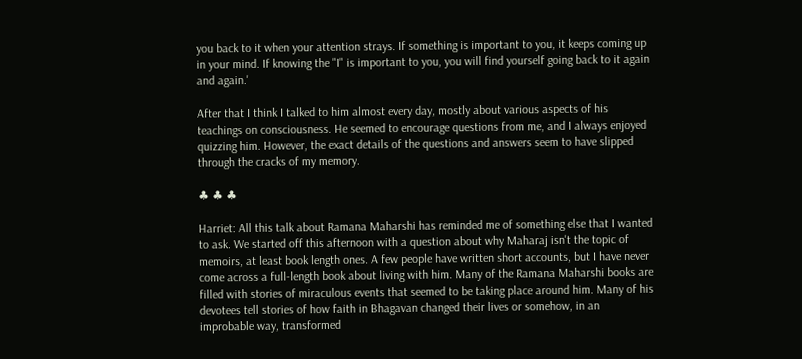you back to it when your attention strays. If something is important to you, it keeps coming up in your mind. If knowing the "I" is important to you, you will find yourself going back to it again and again.'

After that I think I talked to him almost every day, mostly about various aspects of his teachings on consciousness. He seemed to encourage questions from me, and I always enjoyed quizzing him. However, the exact details of the questions and answers seem to have slipped through the cracks of my memory.

♣ ♣ ♣

Harriet: All this talk about Ramana Maharshi has reminded me of something else that I wanted to ask. We started off this afternoon with a question about why Maharaj isn't the topic of memoirs, at least book length ones. A few people have written short accounts, but I have never come across a full-length book about living with him. Many of the Ramana Maharshi books are filled with stories of miraculous events that seemed to be taking place around him. Many of his devotees tell stories of how faith in Bhagavan changed their lives or somehow, in an improbable way, transformed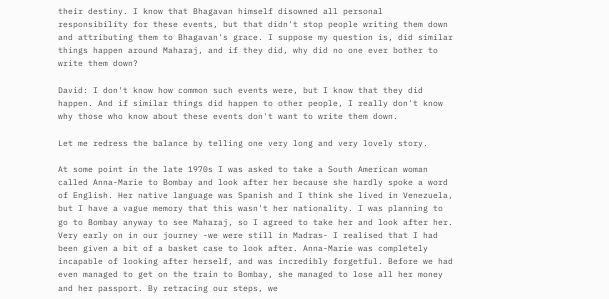their destiny. I know that Bhagavan himself disowned all personal responsibility for these events, but that didn't stop people writing them down and attributing them to Bhagavan's grace. I suppose my question is, did similar things happen around Maharaj, and if they did, why did no one ever bother to write them down?

David: I don't know how common such events were, but I know that they did happen. And if similar things did happen to other people, I really don't know why those who know about these events don't want to write them down.

Let me redress the balance by telling one very long and very lovely story.

At some point in the late 1970s I was asked to take a South American woman called Anna-Marie to Bombay and look after her because she hardly spoke a word of English. Her native language was Spanish and I think she lived in Venezuela, but I have a vague memory that this wasn't her nationality. I was planning to go to Bombay anyway to see Maharaj, so I agreed to take her and look after her. Very early on in our journey -we were still in Madras- I realised that I had been given a bit of a basket case to look after. Anna-Marie was completely incapable of looking after herself, and was incredibly forgetful. Before we had even managed to get on the train to Bombay, she managed to lose all her money and her passport. By retracing our steps, we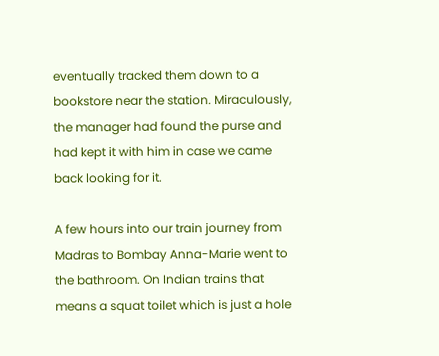eventually tracked them down to a bookstore near the station. Miraculously, the manager had found the purse and had kept it with him in case we came back looking for it.

A few hours into our train journey from Madras to Bombay Anna-Marie went to the bathroom. On Indian trains that means a squat toilet which is just a hole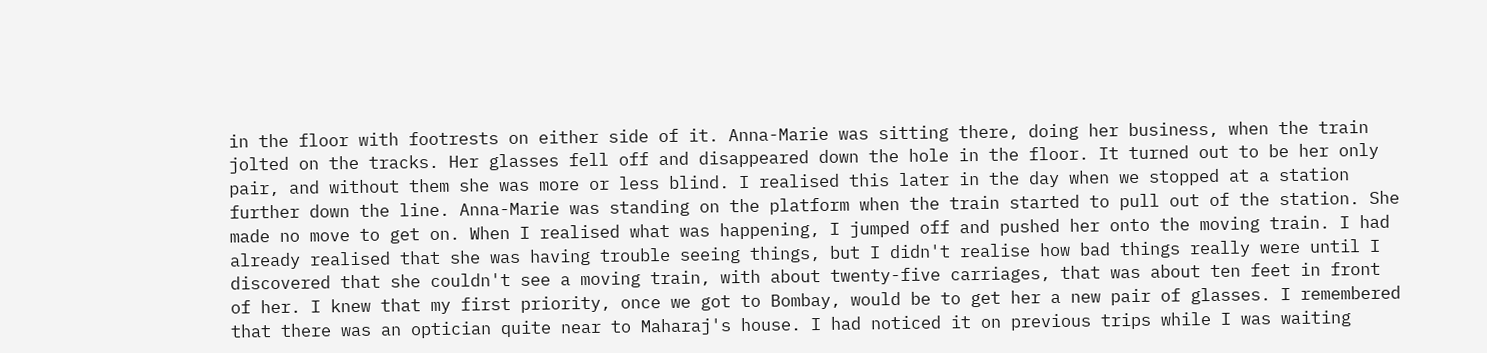in the floor with footrests on either side of it. Anna-Marie was sitting there, doing her business, when the train jolted on the tracks. Her glasses fell off and disappeared down the hole in the floor. It turned out to be her only pair, and without them she was more or less blind. I realised this later in the day when we stopped at a station further down the line. Anna-Marie was standing on the platform when the train started to pull out of the station. She made no move to get on. When I realised what was happening, I jumped off and pushed her onto the moving train. I had already realised that she was having trouble seeing things, but I didn't realise how bad things really were until I discovered that she couldn't see a moving train, with about twenty-five carriages, that was about ten feet in front of her. I knew that my first priority, once we got to Bombay, would be to get her a new pair of glasses. I remembered that there was an optician quite near to Maharaj's house. I had noticed it on previous trips while I was waiting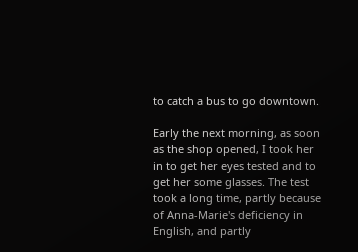to catch a bus to go downtown.

Early the next morning, as soon as the shop opened, I took her in to get her eyes tested and to get her some glasses. The test took a long time, partly because of Anna-Marie's deficiency in English, and partly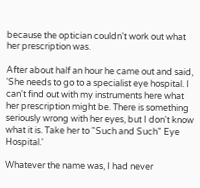because the optician couldn't work out what her prescription was.

After about half an hour he came out and said, 'She needs to go to a specialist eye hospital. I can't find out with my instruments here what her prescription might be. There is something seriously wrong with her eyes, but I don't know what it is. Take her to "Such and Such" Eye Hospital.'

Whatever the name was, I had never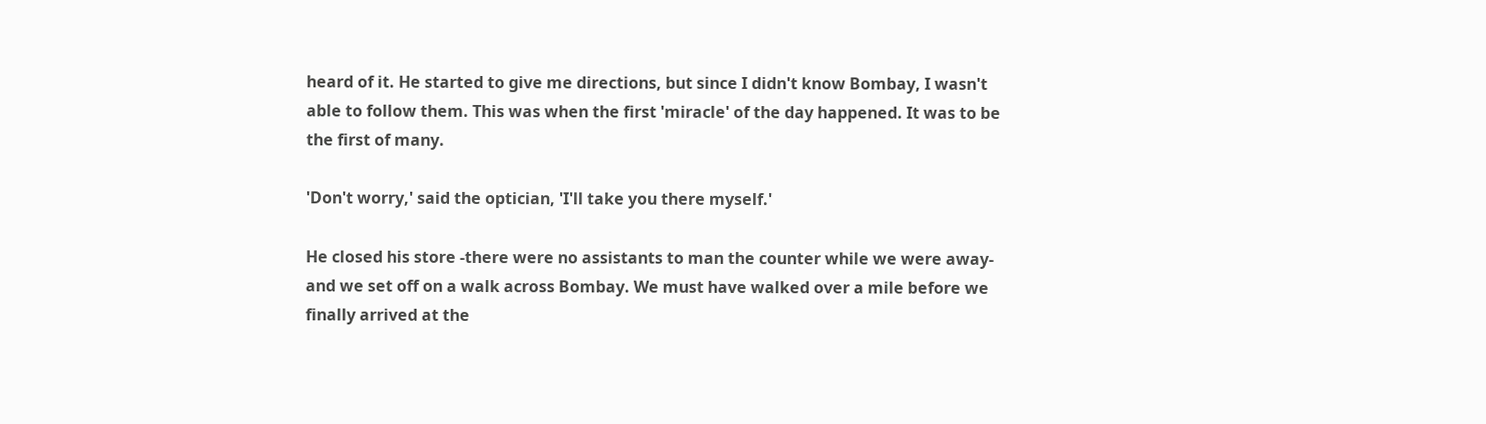heard of it. He started to give me directions, but since I didn't know Bombay, I wasn't able to follow them. This was when the first 'miracle' of the day happened. It was to be the first of many.

'Don't worry,' said the optician, 'I'll take you there myself.'

He closed his store -there were no assistants to man the counter while we were away- and we set off on a walk across Bombay. We must have walked over a mile before we finally arrived at the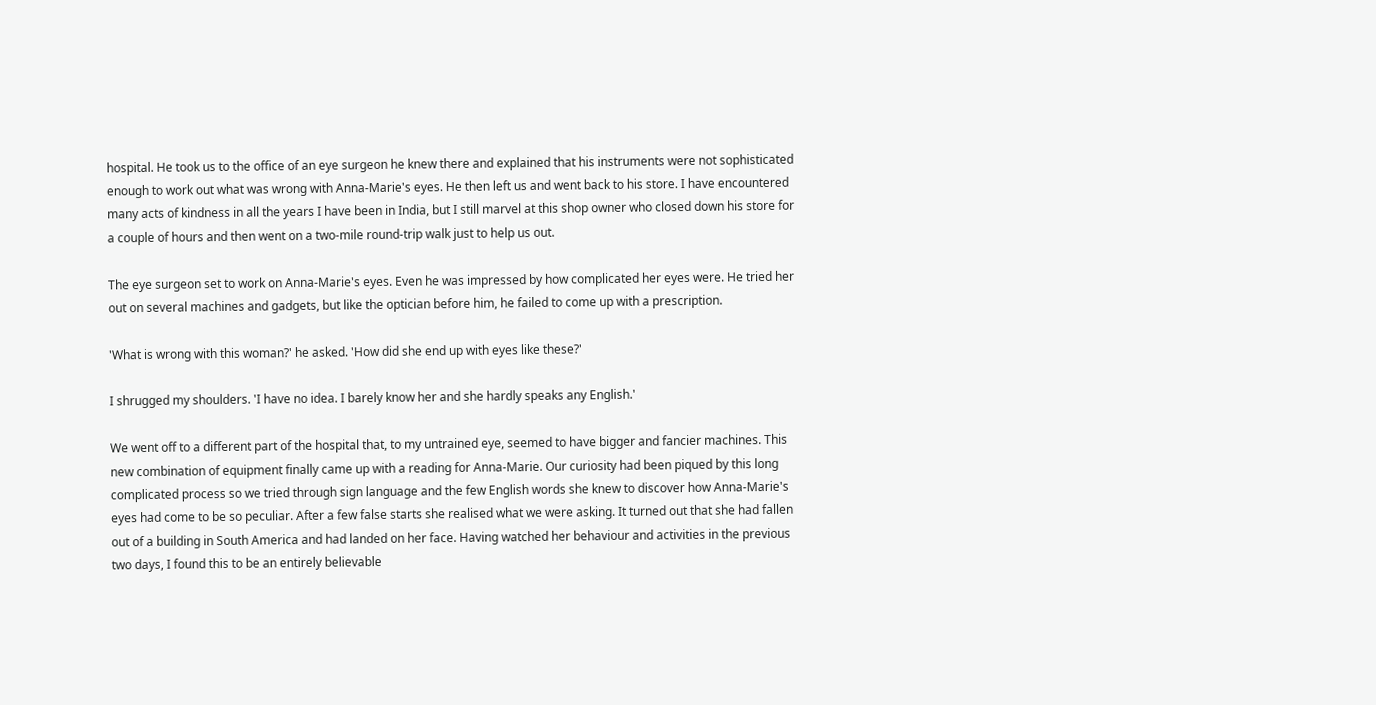hospital. He took us to the office of an eye surgeon he knew there and explained that his instruments were not sophisticated enough to work out what was wrong with Anna-Marie's eyes. He then left us and went back to his store. I have encountered many acts of kindness in all the years I have been in India, but I still marvel at this shop owner who closed down his store for a couple of hours and then went on a two-mile round-trip walk just to help us out.

The eye surgeon set to work on Anna-Marie's eyes. Even he was impressed by how complicated her eyes were. He tried her out on several machines and gadgets, but like the optician before him, he failed to come up with a prescription.

'What is wrong with this woman?' he asked. 'How did she end up with eyes like these?'

I shrugged my shoulders. 'I have no idea. I barely know her and she hardly speaks any English.'

We went off to a different part of the hospital that, to my untrained eye, seemed to have bigger and fancier machines. This new combination of equipment finally came up with a reading for Anna-Marie. Our curiosity had been piqued by this long complicated process so we tried through sign language and the few English words she knew to discover how Anna-Marie's eyes had come to be so peculiar. After a few false starts she realised what we were asking. It turned out that she had fallen out of a building in South America and had landed on her face. Having watched her behaviour and activities in the previous two days, I found this to be an entirely believable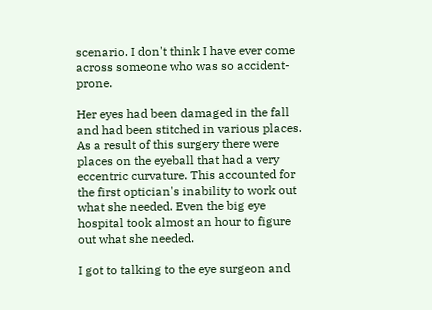scenario. I don't think I have ever come across someone who was so accident-prone.

Her eyes had been damaged in the fall and had been stitched in various places. As a result of this surgery there were places on the eyeball that had a very eccentric curvature. This accounted for the first optician's inability to work out what she needed. Even the big eye hospital took almost an hour to figure out what she needed.

I got to talking to the eye surgeon and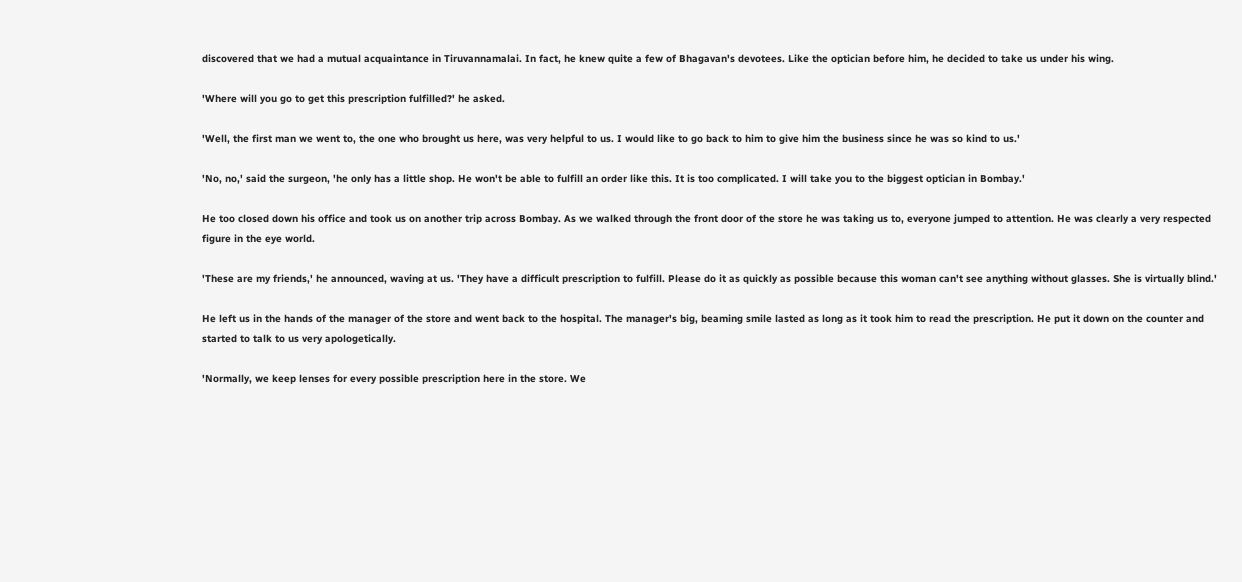discovered that we had a mutual acquaintance in Tiruvannamalai. In fact, he knew quite a few of Bhagavan's devotees. Like the optician before him, he decided to take us under his wing.

'Where will you go to get this prescription fulfilled?' he asked.

'Well, the first man we went to, the one who brought us here, was very helpful to us. I would like to go back to him to give him the business since he was so kind to us.'

'No, no,' said the surgeon, 'he only has a little shop. He won't be able to fulfill an order like this. It is too complicated. I will take you to the biggest optician in Bombay.'

He too closed down his office and took us on another trip across Bombay. As we walked through the front door of the store he was taking us to, everyone jumped to attention. He was clearly a very respected figure in the eye world.

'These are my friends,' he announced, waving at us. 'They have a difficult prescription to fulfill. Please do it as quickly as possible because this woman can't see anything without glasses. She is virtually blind.'

He left us in the hands of the manager of the store and went back to the hospital. The manager's big, beaming smile lasted as long as it took him to read the prescription. He put it down on the counter and started to talk to us very apologetically.

'Normally, we keep lenses for every possible prescription here in the store. We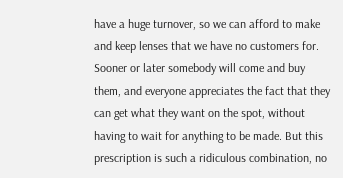have a huge turnover, so we can afford to make and keep lenses that we have no customers for. Sooner or later somebody will come and buy them, and everyone appreciates the fact that they can get what they want on the spot, without having to wait for anything to be made. But this prescription is such a ridiculous combination, no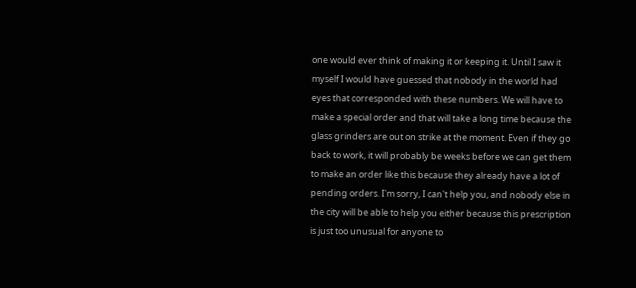one would ever think of making it or keeping it. Until I saw it myself I would have guessed that nobody in the world had eyes that corresponded with these numbers. We will have to make a special order and that will take a long time because the glass grinders are out on strike at the moment. Even if they go back to work, it will probably be weeks before we can get them to make an order like this because they already have a lot of pending orders. I'm sorry, I can't help you, and nobody else in the city will be able to help you either because this prescription is just too unusual for anyone to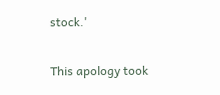stock.'

This apology took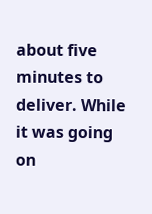about five minutes to deliver. While it was going on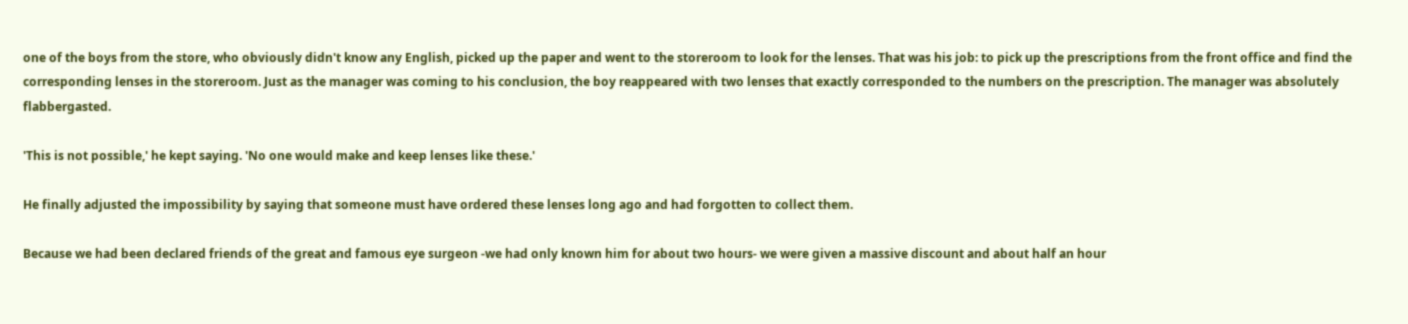one of the boys from the store, who obviously didn't know any English, picked up the paper and went to the storeroom to look for the lenses. That was his job: to pick up the prescriptions from the front office and find the corresponding lenses in the storeroom. Just as the manager was coming to his conclusion, the boy reappeared with two lenses that exactly corresponded to the numbers on the prescription. The manager was absolutely flabbergasted.

'This is not possible,' he kept saying. 'No one would make and keep lenses like these.'

He finally adjusted the impossibility by saying that someone must have ordered these lenses long ago and had forgotten to collect them.

Because we had been declared friends of the great and famous eye surgeon -we had only known him for about two hours- we were given a massive discount and about half an hour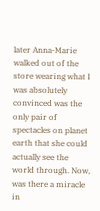later Anna-Marie walked out of the store wearing what I was absolutely convinced was the only pair of spectacles on planet earth that she could actually see the world through. Now, was there a miracle in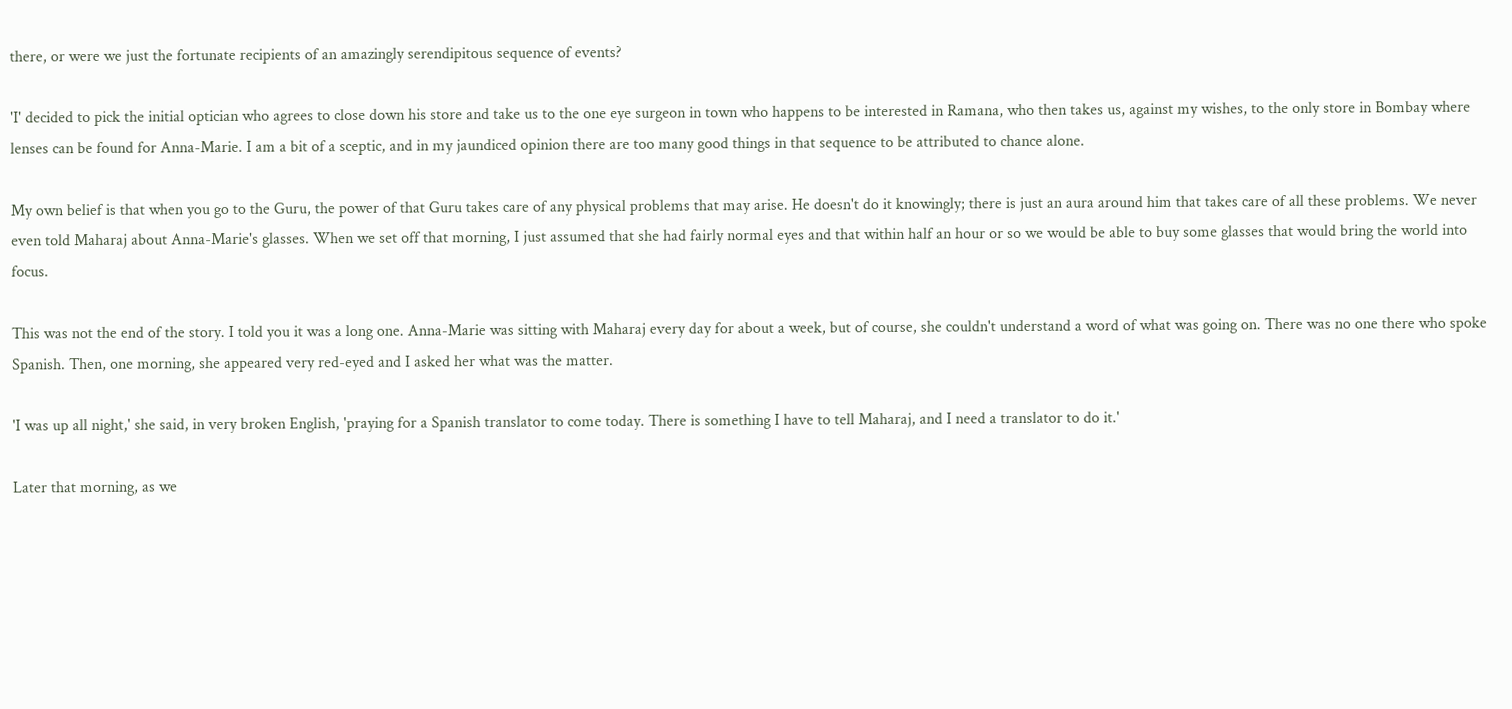there, or were we just the fortunate recipients of an amazingly serendipitous sequence of events?

'I' decided to pick the initial optician who agrees to close down his store and take us to the one eye surgeon in town who happens to be interested in Ramana, who then takes us, against my wishes, to the only store in Bombay where lenses can be found for Anna-Marie. I am a bit of a sceptic, and in my jaundiced opinion there are too many good things in that sequence to be attributed to chance alone.

My own belief is that when you go to the Guru, the power of that Guru takes care of any physical problems that may arise. He doesn't do it knowingly; there is just an aura around him that takes care of all these problems. We never even told Maharaj about Anna-Marie's glasses. When we set off that morning, I just assumed that she had fairly normal eyes and that within half an hour or so we would be able to buy some glasses that would bring the world into focus.

This was not the end of the story. I told you it was a long one. Anna-Marie was sitting with Maharaj every day for about a week, but of course, she couldn't understand a word of what was going on. There was no one there who spoke Spanish. Then, one morning, she appeared very red-eyed and I asked her what was the matter.

'I was up all night,' she said, in very broken English, 'praying for a Spanish translator to come today. There is something I have to tell Maharaj, and I need a translator to do it.'

Later that morning, as we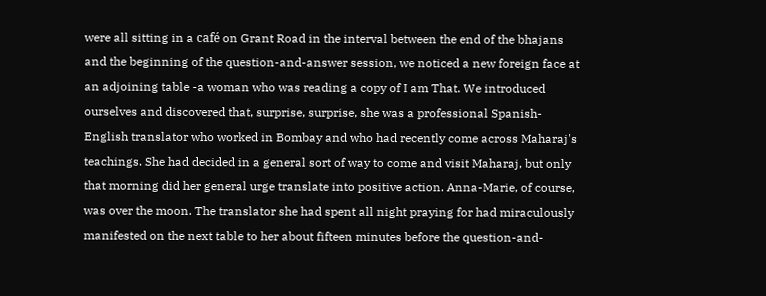were all sitting in a café on Grant Road in the interval between the end of the bhajans and the beginning of the question-and-answer session, we noticed a new foreign face at an adjoining table -a woman who was reading a copy of I am That. We introduced ourselves and discovered that, surprise, surprise, she was a professional Spanish-English translator who worked in Bombay and who had recently come across Maharaj's teachings. She had decided in a general sort of way to come and visit Maharaj, but only that morning did her general urge translate into positive action. Anna-Marie, of course, was over the moon. The translator she had spent all night praying for had miraculously manifested on the next table to her about fifteen minutes before the question-and-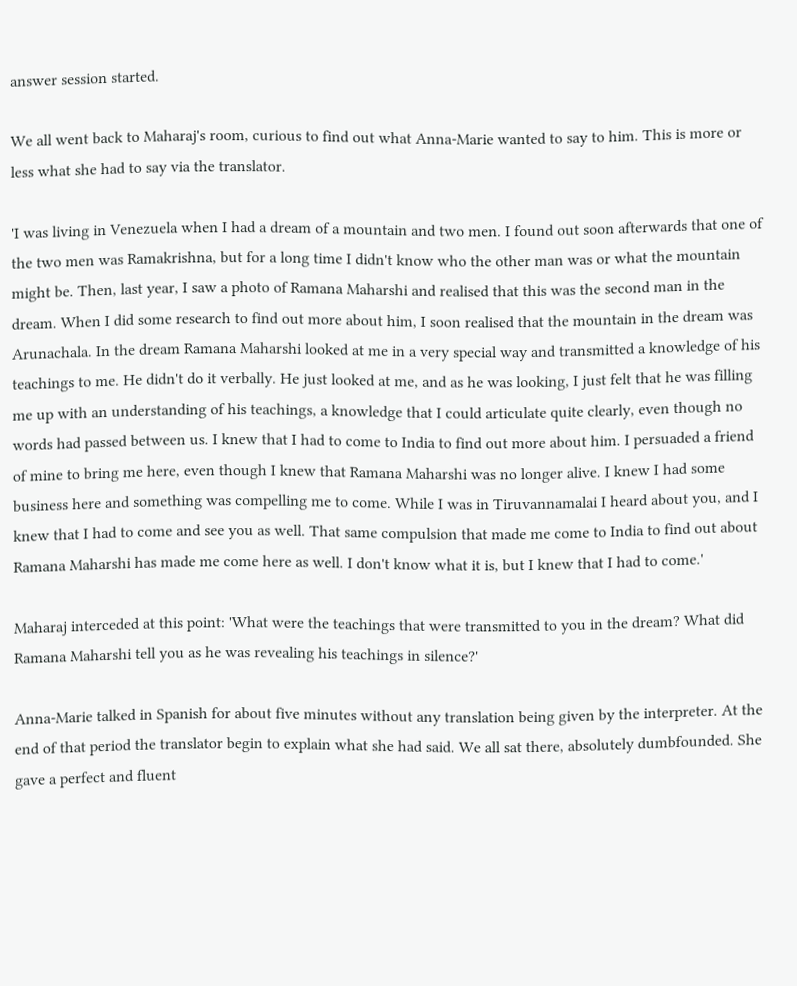answer session started.

We all went back to Maharaj's room, curious to find out what Anna-Marie wanted to say to him. This is more or less what she had to say via the translator.

'I was living in Venezuela when I had a dream of a mountain and two men. I found out soon afterwards that one of the two men was Ramakrishna, but for a long time I didn't know who the other man was or what the mountain might be. Then, last year, I saw a photo of Ramana Maharshi and realised that this was the second man in the dream. When I did some research to find out more about him, I soon realised that the mountain in the dream was Arunachala. In the dream Ramana Maharshi looked at me in a very special way and transmitted a knowledge of his teachings to me. He didn't do it verbally. He just looked at me, and as he was looking, I just felt that he was filling me up with an understanding of his teachings, a knowledge that I could articulate quite clearly, even though no words had passed between us. I knew that I had to come to India to find out more about him. I persuaded a friend of mine to bring me here, even though I knew that Ramana Maharshi was no longer alive. I knew I had some business here and something was compelling me to come. While I was in Tiruvannamalai I heard about you, and I knew that I had to come and see you as well. That same compulsion that made me come to India to find out about Ramana Maharshi has made me come here as well. I don't know what it is, but I knew that I had to come.'

Maharaj interceded at this point: 'What were the teachings that were transmitted to you in the dream? What did Ramana Maharshi tell you as he was revealing his teachings in silence?'

Anna-Marie talked in Spanish for about five minutes without any translation being given by the interpreter. At the end of that period the translator begin to explain what she had said. We all sat there, absolutely dumbfounded. She gave a perfect and fluent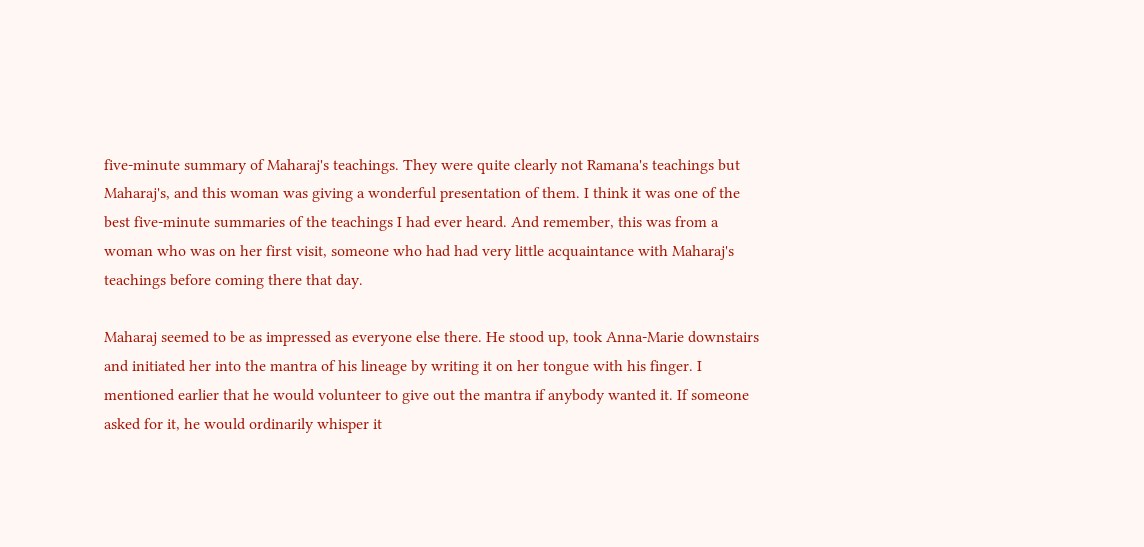five-minute summary of Maharaj's teachings. They were quite clearly not Ramana's teachings but Maharaj's, and this woman was giving a wonderful presentation of them. I think it was one of the best five-minute summaries of the teachings I had ever heard. And remember, this was from a woman who was on her first visit, someone who had had very little acquaintance with Maharaj's teachings before coming there that day.

Maharaj seemed to be as impressed as everyone else there. He stood up, took Anna-Marie downstairs and initiated her into the mantra of his lineage by writing it on her tongue with his finger. I mentioned earlier that he would volunteer to give out the mantra if anybody wanted it. If someone asked for it, he would ordinarily whisper it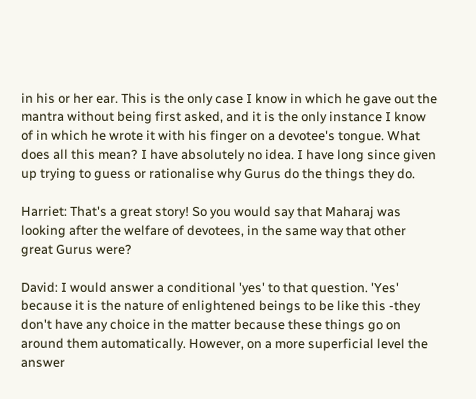in his or her ear. This is the only case I know in which he gave out the mantra without being first asked, and it is the only instance I know of in which he wrote it with his finger on a devotee's tongue. What does all this mean? I have absolutely no idea. I have long since given up trying to guess or rationalise why Gurus do the things they do.

Harriet: That's a great story! So you would say that Maharaj was looking after the welfare of devotees, in the same way that other great Gurus were?

David: I would answer a conditional 'yes' to that question. 'Yes' because it is the nature of enlightened beings to be like this -they don't have any choice in the matter because these things go on around them automatically. However, on a more superficial level the answer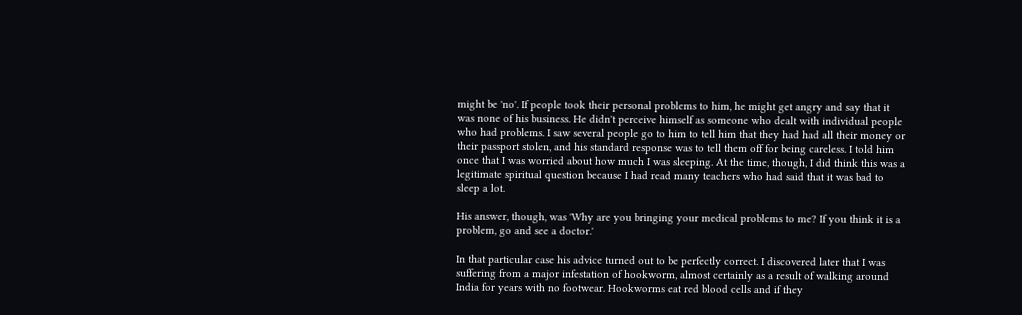might be 'no'. If people took their personal problems to him, he might get angry and say that it was none of his business. He didn't perceive himself as someone who dealt with individual people who had problems. I saw several people go to him to tell him that they had had all their money or their passport stolen, and his standard response was to tell them off for being careless. I told him once that I was worried about how much I was sleeping. At the time, though, I did think this was a legitimate spiritual question because I had read many teachers who had said that it was bad to sleep a lot.

His answer, though, was 'Why are you bringing your medical problems to me? If you think it is a problem, go and see a doctor.'

In that particular case his advice turned out to be perfectly correct. I discovered later that I was suffering from a major infestation of hookworm, almost certainly as a result of walking around India for years with no footwear. Hookworms eat red blood cells and if they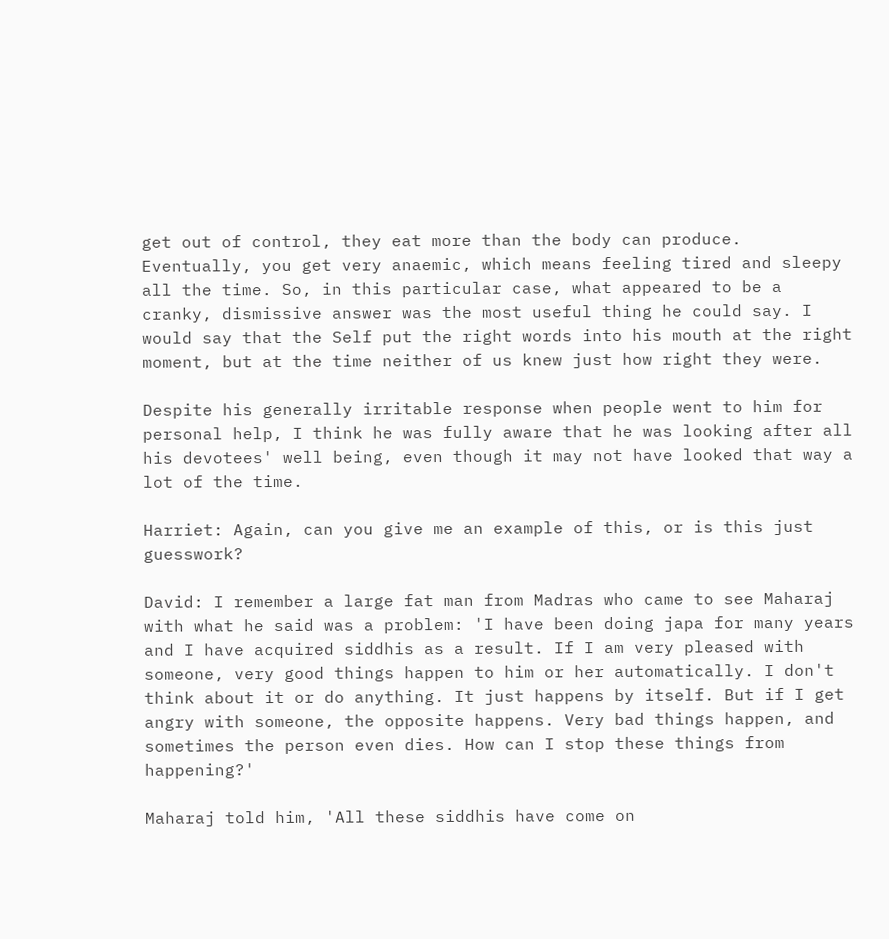get out of control, they eat more than the body can produce. Eventually, you get very anaemic, which means feeling tired and sleepy all the time. So, in this particular case, what appeared to be a cranky, dismissive answer was the most useful thing he could say. I would say that the Self put the right words into his mouth at the right moment, but at the time neither of us knew just how right they were.

Despite his generally irritable response when people went to him for personal help, I think he was fully aware that he was looking after all his devotees' well being, even though it may not have looked that way a lot of the time.

Harriet: Again, can you give me an example of this, or is this just guesswork?

David: I remember a large fat man from Madras who came to see Maharaj with what he said was a problem: 'I have been doing japa for many years and I have acquired siddhis as a result. If I am very pleased with someone, very good things happen to him or her automatically. I don't think about it or do anything. It just happens by itself. But if I get angry with someone, the opposite happens. Very bad things happen, and sometimes the person even dies. How can I stop these things from happening?'

Maharaj told him, 'All these siddhis have come on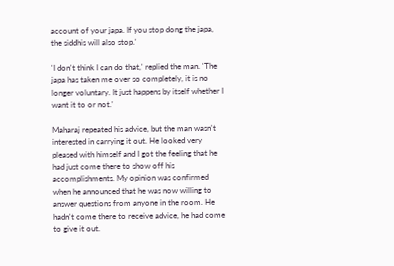account of your japa. If you stop dong the japa, the siddhis will also stop.'

'I don't think I can do that,' replied the man. 'The japa has taken me over so completely, it is no longer voluntary. It just happens by itself whether I want it to or not.'

Maharaj repeated his advice, but the man wasn't interested in carrying it out. He looked very pleased with himself and I got the feeling that he had just come there to show off his accomplishments. My opinion was confirmed when he announced that he was now willing to answer questions from anyone in the room. He hadn't come there to receive advice, he had come to give it out.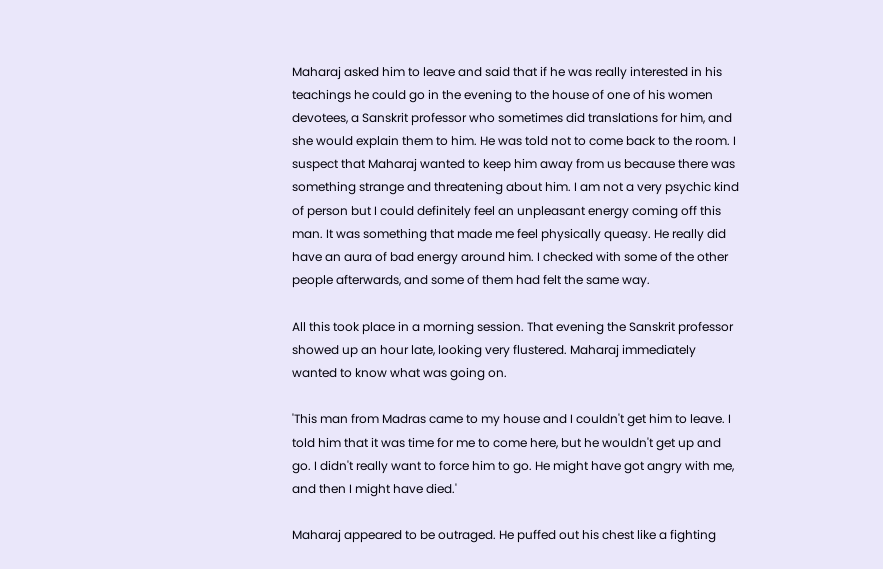Maharaj asked him to leave and said that if he was really interested in his teachings he could go in the evening to the house of one of his women devotees, a Sanskrit professor who sometimes did translations for him, and she would explain them to him. He was told not to come back to the room. I suspect that Maharaj wanted to keep him away from us because there was something strange and threatening about him. I am not a very psychic kind of person but I could definitely feel an unpleasant energy coming off this man. It was something that made me feel physically queasy. He really did have an aura of bad energy around him. I checked with some of the other people afterwards, and some of them had felt the same way.

All this took place in a morning session. That evening the Sanskrit professor showed up an hour late, looking very flustered. Maharaj immediately wanted to know what was going on.

'This man from Madras came to my house and I couldn't get him to leave. I told him that it was time for me to come here, but he wouldn't get up and go. I didn't really want to force him to go. He might have got angry with me, and then I might have died.'

Maharaj appeared to be outraged. He puffed out his chest like a fighting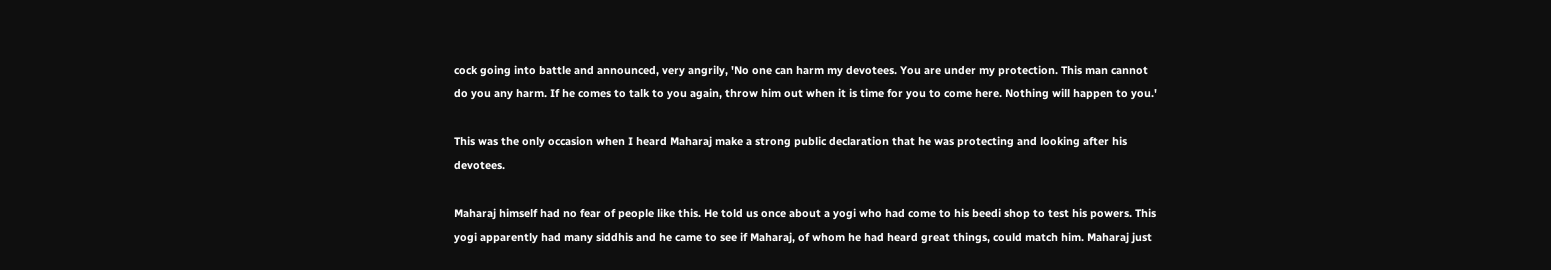cock going into battle and announced, very angrily, 'No one can harm my devotees. You are under my protection. This man cannot do you any harm. If he comes to talk to you again, throw him out when it is time for you to come here. Nothing will happen to you.'

This was the only occasion when I heard Maharaj make a strong public declaration that he was protecting and looking after his devotees.

Maharaj himself had no fear of people like this. He told us once about a yogi who had come to his beedi shop to test his powers. This yogi apparently had many siddhis and he came to see if Maharaj, of whom he had heard great things, could match him. Maharaj just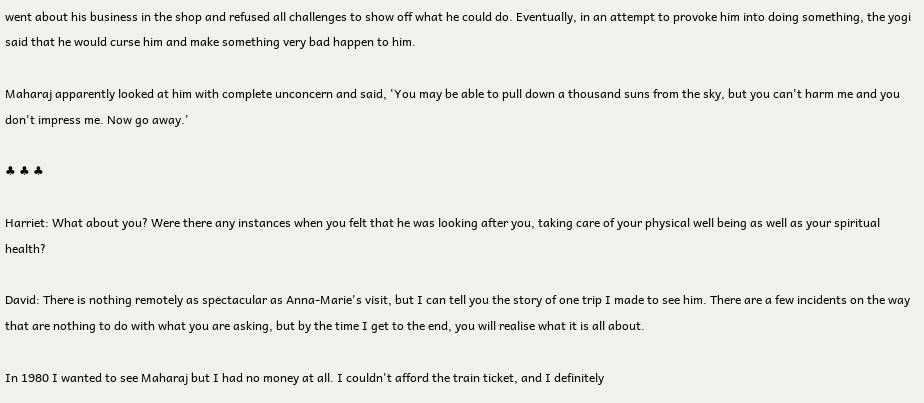went about his business in the shop and refused all challenges to show off what he could do. Eventually, in an attempt to provoke him into doing something, the yogi said that he would curse him and make something very bad happen to him.

Maharaj apparently looked at him with complete unconcern and said, 'You may be able to pull down a thousand suns from the sky, but you can't harm me and you don't impress me. Now go away.'

♣ ♣ ♣

Harriet: What about you? Were there any instances when you felt that he was looking after you, taking care of your physical well being as well as your spiritual health?

David: There is nothing remotely as spectacular as Anna-Marie's visit, but I can tell you the story of one trip I made to see him. There are a few incidents on the way that are nothing to do with what you are asking, but by the time I get to the end, you will realise what it is all about.

In 1980 I wanted to see Maharaj but I had no money at all. I couldn't afford the train ticket, and I definitely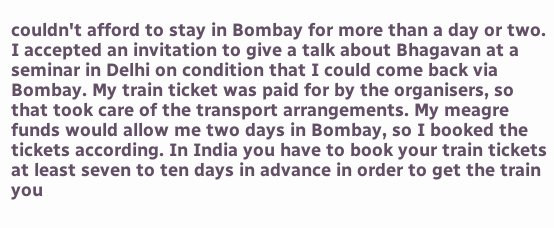couldn't afford to stay in Bombay for more than a day or two. I accepted an invitation to give a talk about Bhagavan at a seminar in Delhi on condition that I could come back via Bombay. My train ticket was paid for by the organisers, so that took care of the transport arrangements. My meagre funds would allow me two days in Bombay, so I booked the tickets according. In India you have to book your train tickets at least seven to ten days in advance in order to get the train you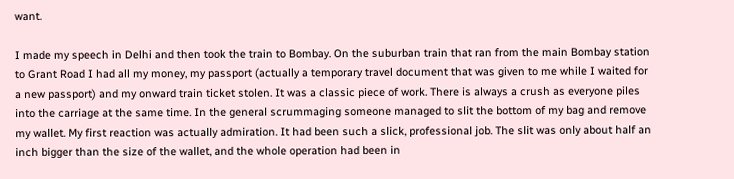want.

I made my speech in Delhi and then took the train to Bombay. On the suburban train that ran from the main Bombay station to Grant Road I had all my money, my passport (actually a temporary travel document that was given to me while I waited for a new passport) and my onward train ticket stolen. It was a classic piece of work. There is always a crush as everyone piles into the carriage at the same time. In the general scrummaging someone managed to slit the bottom of my bag and remove my wallet. My first reaction was actually admiration. It had been such a slick, professional job. The slit was only about half an inch bigger than the size of the wallet, and the whole operation had been in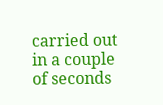carried out in a couple of seconds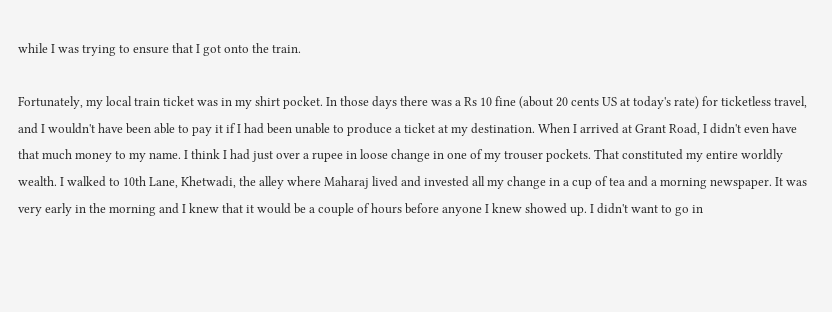while I was trying to ensure that I got onto the train.

Fortunately, my local train ticket was in my shirt pocket. In those days there was a Rs 10 fine (about 20 cents US at today's rate) for ticketless travel, and I wouldn't have been able to pay it if I had been unable to produce a ticket at my destination. When I arrived at Grant Road, I didn't even have that much money to my name. I think I had just over a rupee in loose change in one of my trouser pockets. That constituted my entire worldly wealth. I walked to 10th Lane, Khetwadi, the alley where Maharaj lived and invested all my change in a cup of tea and a morning newspaper. It was very early in the morning and I knew that it would be a couple of hours before anyone I knew showed up. I didn't want to go in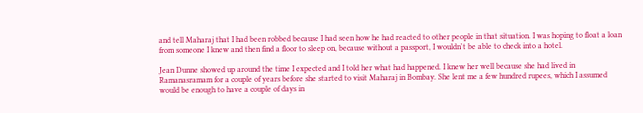and tell Maharaj that I had been robbed because I had seen how he had reacted to other people in that situation. I was hoping to float a loan from someone I knew and then find a floor to sleep on, because without a passport, I wouldn't be able to check into a hotel.

Jean Dunne showed up around the time I expected and I told her what had happened. I knew her well because she had lived in Ramanasramam for a couple of years before she started to visit Maharaj in Bombay. She lent me a few hundred rupees, which I assumed would be enough to have a couple of days in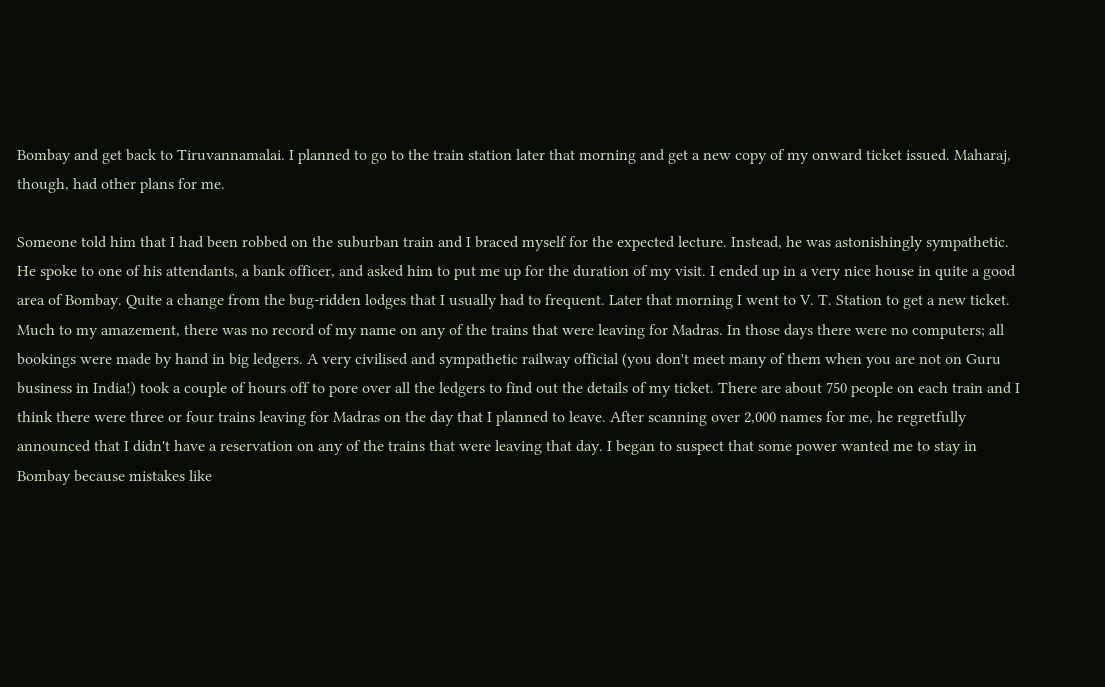Bombay and get back to Tiruvannamalai. I planned to go to the train station later that morning and get a new copy of my onward ticket issued. Maharaj, though, had other plans for me.

Someone told him that I had been robbed on the suburban train and I braced myself for the expected lecture. Instead, he was astonishingly sympathetic. He spoke to one of his attendants, a bank officer, and asked him to put me up for the duration of my visit. I ended up in a very nice house in quite a good area of Bombay. Quite a change from the bug-ridden lodges that I usually had to frequent. Later that morning I went to V. T. Station to get a new ticket. Much to my amazement, there was no record of my name on any of the trains that were leaving for Madras. In those days there were no computers; all bookings were made by hand in big ledgers. A very civilised and sympathetic railway official (you don't meet many of them when you are not on Guru business in India!) took a couple of hours off to pore over all the ledgers to find out the details of my ticket. There are about 750 people on each train and I think there were three or four trains leaving for Madras on the day that I planned to leave. After scanning over 2,000 names for me, he regretfully announced that I didn't have a reservation on any of the trains that were leaving that day. I began to suspect that some power wanted me to stay in Bombay because mistakes like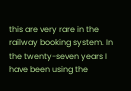this are very rare in the railway booking system. In the twenty-seven years I have been using the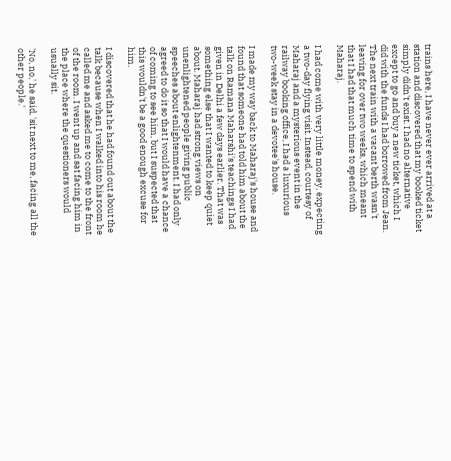trains here, I have never ever arrived at a station and discovered that my booked ticket simply didn't exist. I had no alternative except to go and buy a new ticket, which I did with the funds I had borrowed from Jean. The next train with a vacant berth wasn't leaving for over two weeks, which meant that I had that much time to spend with Maharaj.

I had come with very little money, expecting a two-day flying visit. Instead, courtesy of Maharaj and a mysterious event in the railway booking office, I had a luxurious two-week stay in a devotee's house.

I made my way back to Maharaj's house and found that someone had told him about the talk on Ramana Maharshi's teachings I had given in Delhi a few days earlier. That was something else that I wanted to keep quiet about. Maharaj had strong views on unenlightened people giving public speeches about enlightenment. I had only agreed to do it so that I would have a chance of coming to see him, but I suspected that this wouldn't be a good enough excuse for him.

I discovered that he had found out about the talk because when I walked into his room he called me and asked me to come to the front of the room. I went up and sat facing him in the place where the questioners would usually sit.

'No, no,' he said, 'sit next to me, facing all the other people.'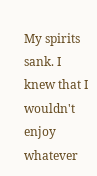My spirits sank. I knew that I wouldn't enjoy whatever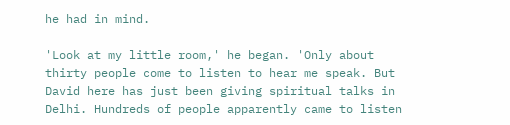he had in mind.

'Look at my little room,' he began. 'Only about thirty people come to listen to hear me speak. But David here has just been giving spiritual talks in Delhi. Hundreds of people apparently came to listen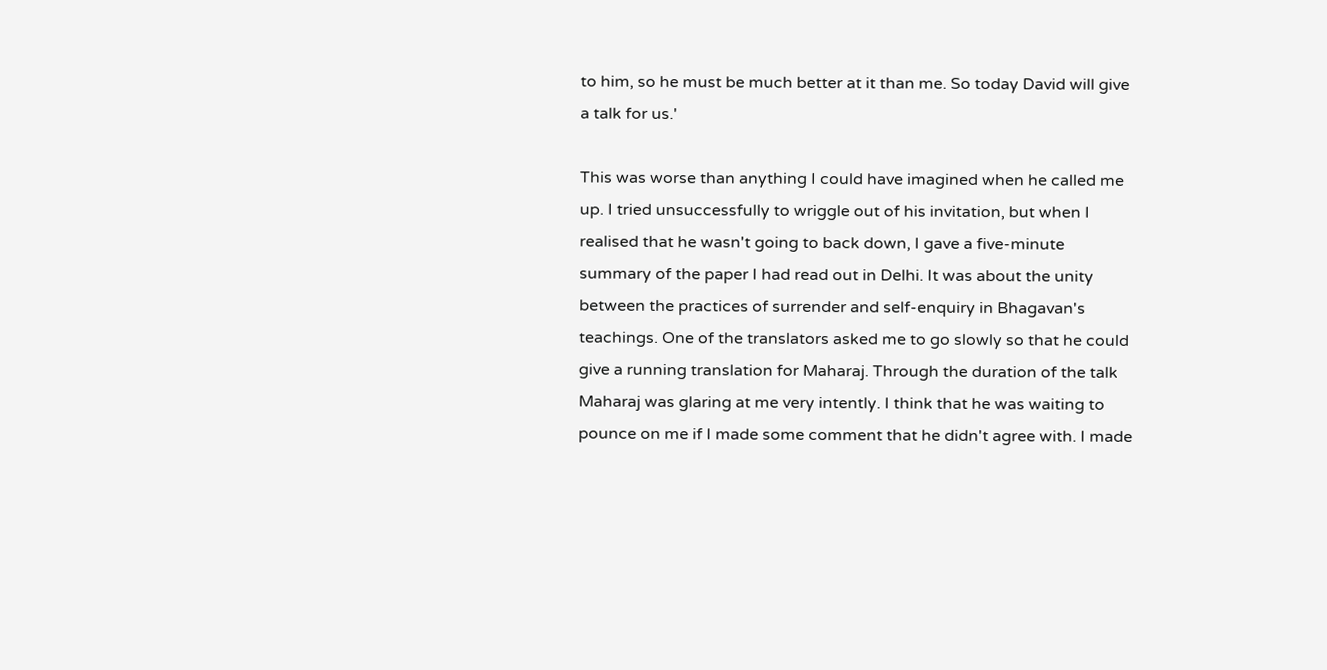to him, so he must be much better at it than me. So today David will give a talk for us.'

This was worse than anything I could have imagined when he called me up. I tried unsuccessfully to wriggle out of his invitation, but when I realised that he wasn't going to back down, I gave a five-minute summary of the paper I had read out in Delhi. It was about the unity between the practices of surrender and self-enquiry in Bhagavan's teachings. One of the translators asked me to go slowly so that he could give a running translation for Maharaj. Through the duration of the talk Maharaj was glaring at me very intently. I think that he was waiting to pounce on me if I made some comment that he didn't agree with. I made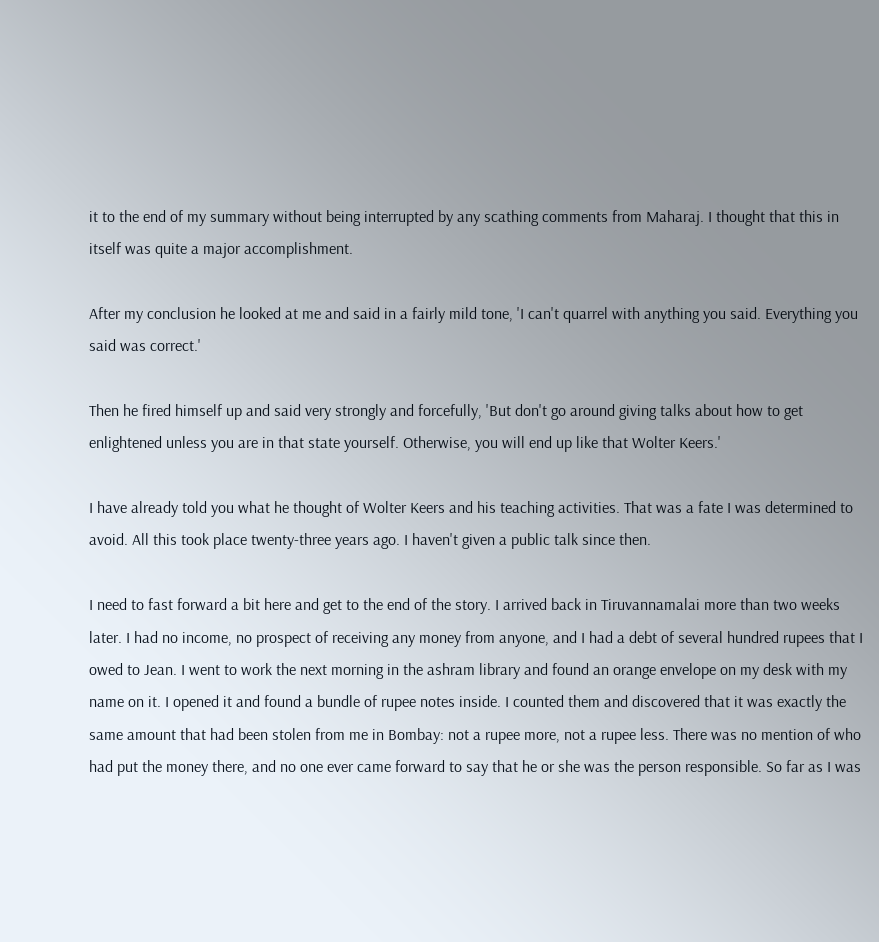it to the end of my summary without being interrupted by any scathing comments from Maharaj. I thought that this in itself was quite a major accomplishment.

After my conclusion he looked at me and said in a fairly mild tone, 'I can't quarrel with anything you said. Everything you said was correct.'

Then he fired himself up and said very strongly and forcefully, 'But don't go around giving talks about how to get enlightened unless you are in that state yourself. Otherwise, you will end up like that Wolter Keers.'

I have already told you what he thought of Wolter Keers and his teaching activities. That was a fate I was determined to avoid. All this took place twenty-three years ago. I haven't given a public talk since then.

I need to fast forward a bit here and get to the end of the story. I arrived back in Tiruvannamalai more than two weeks later. I had no income, no prospect of receiving any money from anyone, and I had a debt of several hundred rupees that I owed to Jean. I went to work the next morning in the ashram library and found an orange envelope on my desk with my name on it. I opened it and found a bundle of rupee notes inside. I counted them and discovered that it was exactly the same amount that had been stolen from me in Bombay: not a rupee more, not a rupee less. There was no mention of who had put the money there, and no one ever came forward to say that he or she was the person responsible. So far as I was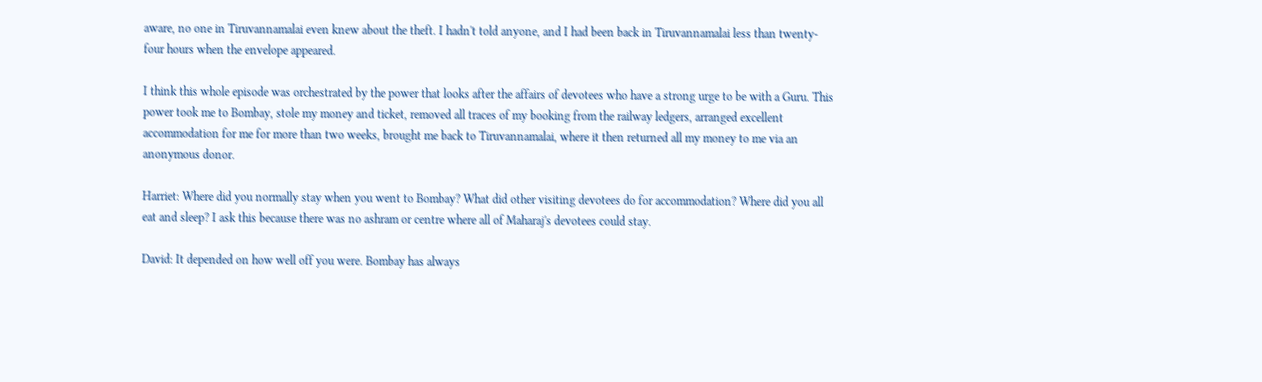aware, no one in Tiruvannamalai even knew about the theft. I hadn't told anyone, and I had been back in Tiruvannamalai less than twenty-four hours when the envelope appeared.

I think this whole episode was orchestrated by the power that looks after the affairs of devotees who have a strong urge to be with a Guru. This power took me to Bombay, stole my money and ticket, removed all traces of my booking from the railway ledgers, arranged excellent accommodation for me for more than two weeks, brought me back to Tiruvannamalai, where it then returned all my money to me via an anonymous donor.

Harriet: Where did you normally stay when you went to Bombay? What did other visiting devotees do for accommodation? Where did you all eat and sleep? I ask this because there was no ashram or centre where all of Maharaj's devotees could stay.

David: It depended on how well off you were. Bombay has always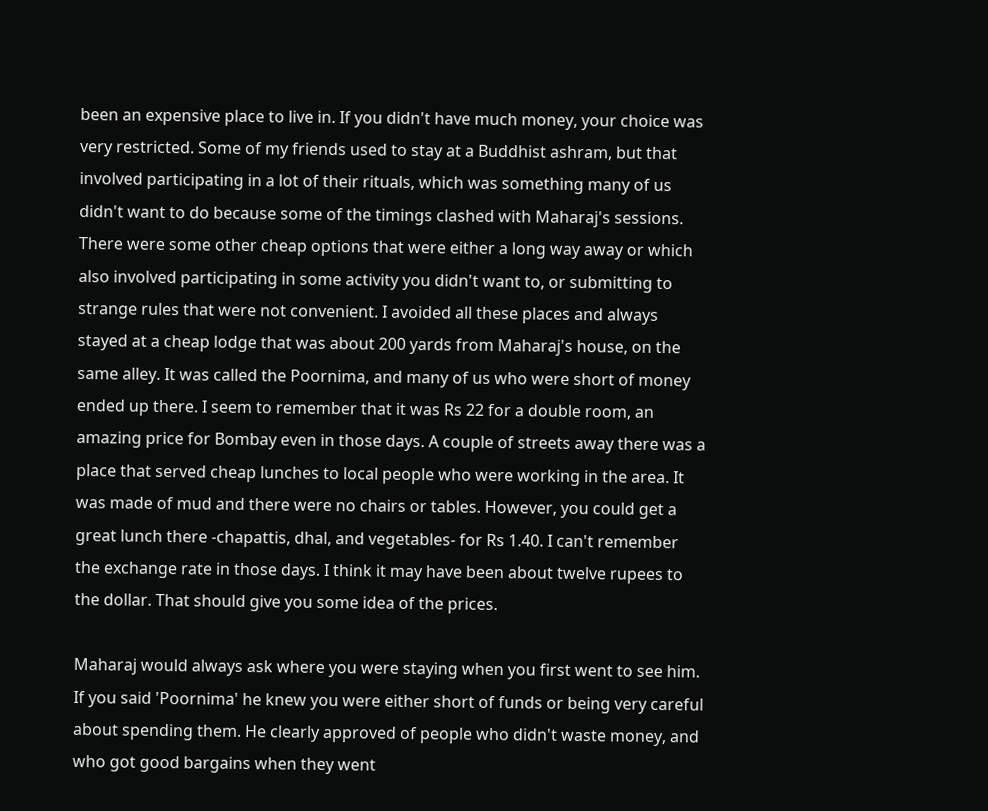been an expensive place to live in. If you didn't have much money, your choice was very restricted. Some of my friends used to stay at a Buddhist ashram, but that involved participating in a lot of their rituals, which was something many of us didn't want to do because some of the timings clashed with Maharaj's sessions. There were some other cheap options that were either a long way away or which also involved participating in some activity you didn't want to, or submitting to strange rules that were not convenient. I avoided all these places and always stayed at a cheap lodge that was about 200 yards from Maharaj's house, on the same alley. It was called the Poornima, and many of us who were short of money ended up there. I seem to remember that it was Rs 22 for a double room, an amazing price for Bombay even in those days. A couple of streets away there was a place that served cheap lunches to local people who were working in the area. It was made of mud and there were no chairs or tables. However, you could get a great lunch there -chapattis, dhal, and vegetables- for Rs 1.40. I can't remember the exchange rate in those days. I think it may have been about twelve rupees to the dollar. That should give you some idea of the prices.

Maharaj would always ask where you were staying when you first went to see him. If you said 'Poornima' he knew you were either short of funds or being very careful about spending them. He clearly approved of people who didn't waste money, and who got good bargains when they went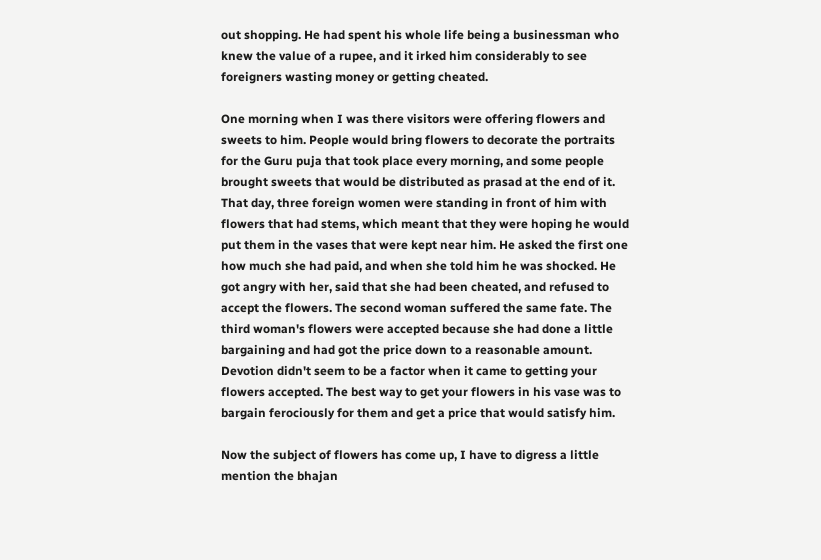out shopping. He had spent his whole life being a businessman who knew the value of a rupee, and it irked him considerably to see foreigners wasting money or getting cheated.

One morning when I was there visitors were offering flowers and sweets to him. People would bring flowers to decorate the portraits for the Guru puja that took place every morning, and some people brought sweets that would be distributed as prasad at the end of it. That day, three foreign women were standing in front of him with flowers that had stems, which meant that they were hoping he would put them in the vases that were kept near him. He asked the first one how much she had paid, and when she told him he was shocked. He got angry with her, said that she had been cheated, and refused to accept the flowers. The second woman suffered the same fate. The third woman's flowers were accepted because she had done a little bargaining and had got the price down to a reasonable amount. Devotion didn't seem to be a factor when it came to getting your flowers accepted. The best way to get your flowers in his vase was to bargain ferociously for them and get a price that would satisfy him.

Now the subject of flowers has come up, I have to digress a little mention the bhajan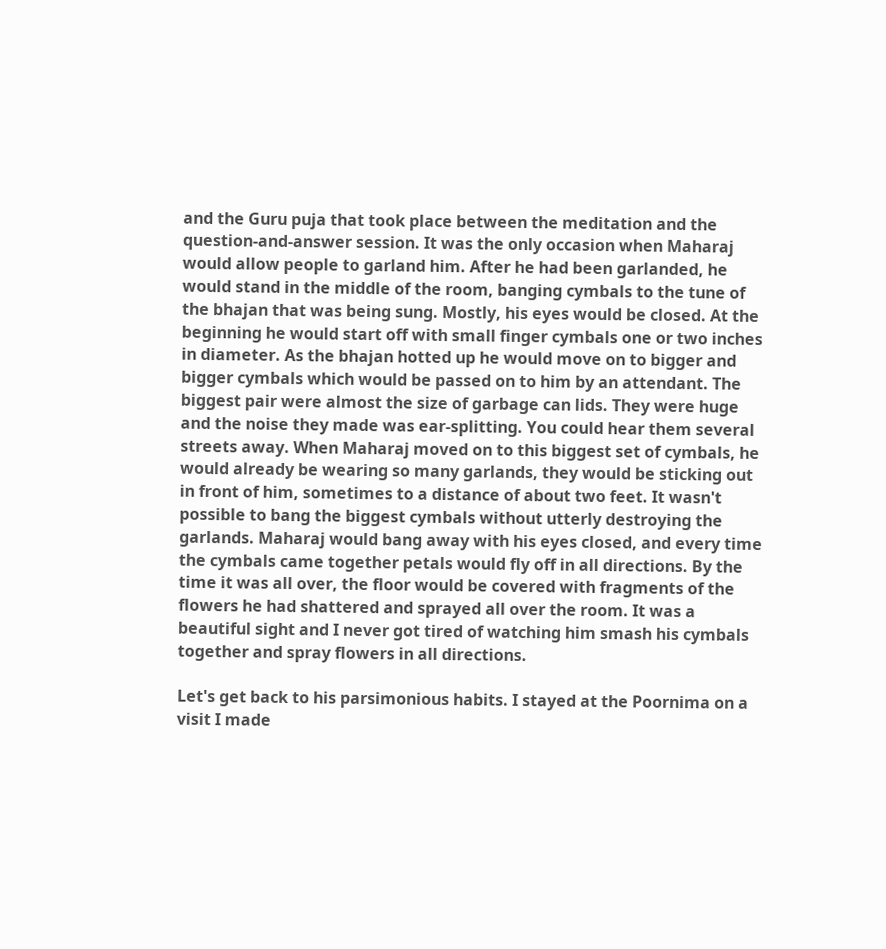and the Guru puja that took place between the meditation and the question-and-answer session. It was the only occasion when Maharaj would allow people to garland him. After he had been garlanded, he would stand in the middle of the room, banging cymbals to the tune of the bhajan that was being sung. Mostly, his eyes would be closed. At the beginning he would start off with small finger cymbals one or two inches in diameter. As the bhajan hotted up he would move on to bigger and bigger cymbals which would be passed on to him by an attendant. The biggest pair were almost the size of garbage can lids. They were huge and the noise they made was ear-splitting. You could hear them several streets away. When Maharaj moved on to this biggest set of cymbals, he would already be wearing so many garlands, they would be sticking out in front of him, sometimes to a distance of about two feet. It wasn't possible to bang the biggest cymbals without utterly destroying the garlands. Maharaj would bang away with his eyes closed, and every time the cymbals came together petals would fly off in all directions. By the time it was all over, the floor would be covered with fragments of the flowers he had shattered and sprayed all over the room. It was a beautiful sight and I never got tired of watching him smash his cymbals together and spray flowers in all directions.

Let's get back to his parsimonious habits. I stayed at the Poornima on a visit I made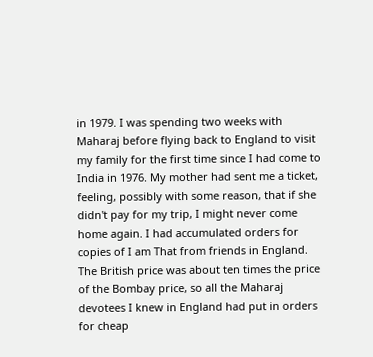in 1979. I was spending two weeks with Maharaj before flying back to England to visit my family for the first time since I had come to India in 1976. My mother had sent me a ticket, feeling, possibly with some reason, that if she didn't pay for my trip, I might never come home again. I had accumulated orders for copies of I am That from friends in England. The British price was about ten times the price of the Bombay price, so all the Maharaj devotees I knew in England had put in orders for cheap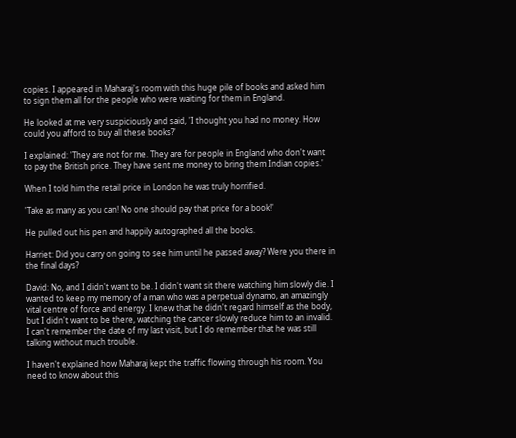copies. I appeared in Maharaj's room with this huge pile of books and asked him to sign them all for the people who were waiting for them in England.

He looked at me very suspiciously and said, 'I thought you had no money. How could you afford to buy all these books?'

I explained: 'They are not for me. They are for people in England who don't want to pay the British price. They have sent me money to bring them Indian copies.'

When I told him the retail price in London he was truly horrified.

'Take as many as you can! No one should pay that price for a book!'

He pulled out his pen and happily autographed all the books.

Harriet: Did you carry on going to see him until he passed away? Were you there in the final days?

David: No, and I didn't want to be. I didn't want sit there watching him slowly die. I wanted to keep my memory of a man who was a perpetual dynamo, an amazingly vital centre of force and energy. I knew that he didn't regard himself as the body, but I didn't want to be there, watching the cancer slowly reduce him to an invalid. I can't remember the date of my last visit, but I do remember that he was still talking without much trouble.

I haven't explained how Maharaj kept the traffic flowing through his room. You need to know about this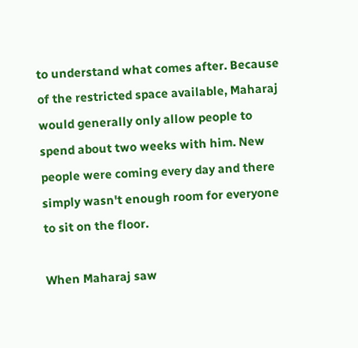to understand what comes after. Because of the restricted space available, Maharaj would generally only allow people to spend about two weeks with him. New people were coming every day and there simply wasn't enough room for everyone to sit on the floor.

When Maharaj saw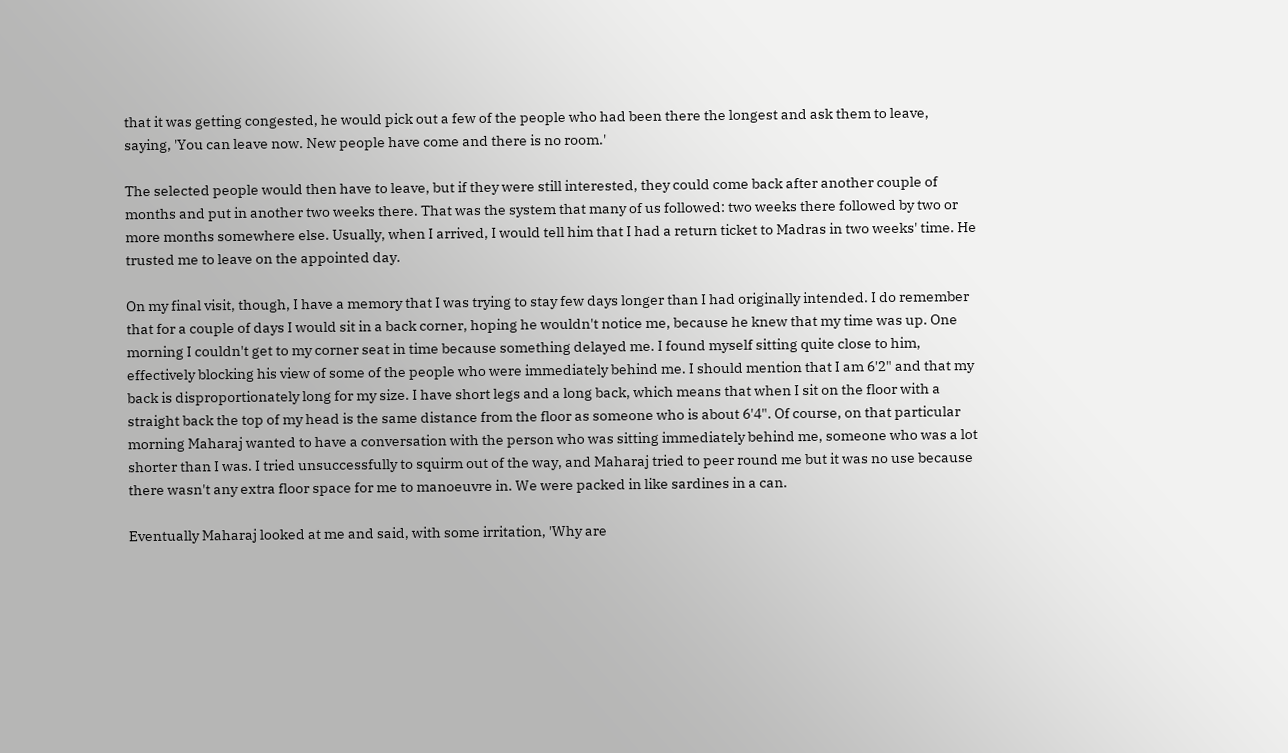that it was getting congested, he would pick out a few of the people who had been there the longest and ask them to leave, saying, 'You can leave now. New people have come and there is no room.'

The selected people would then have to leave, but if they were still interested, they could come back after another couple of months and put in another two weeks there. That was the system that many of us followed: two weeks there followed by two or more months somewhere else. Usually, when I arrived, I would tell him that I had a return ticket to Madras in two weeks' time. He trusted me to leave on the appointed day.

On my final visit, though, I have a memory that I was trying to stay few days longer than I had originally intended. I do remember that for a couple of days I would sit in a back corner, hoping he wouldn't notice me, because he knew that my time was up. One morning I couldn't get to my corner seat in time because something delayed me. I found myself sitting quite close to him, effectively blocking his view of some of the people who were immediately behind me. I should mention that I am 6'2" and that my back is disproportionately long for my size. I have short legs and a long back, which means that when I sit on the floor with a straight back the top of my head is the same distance from the floor as someone who is about 6'4". Of course, on that particular morning Maharaj wanted to have a conversation with the person who was sitting immediately behind me, someone who was a lot shorter than I was. I tried unsuccessfully to squirm out of the way, and Maharaj tried to peer round me but it was no use because there wasn't any extra floor space for me to manoeuvre in. We were packed in like sardines in a can.

Eventually Maharaj looked at me and said, with some irritation, 'Why are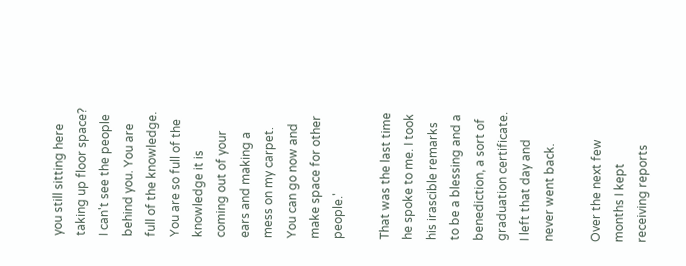you still sitting here taking up floor space? I can't see the people behind you. You are full of the knowledge. You are so full of the knowledge it is coming out of your ears and making a mess on my carpet. You can go now and make space for other people.'

That was the last time he spoke to me. I took his irascible remarks to be a blessing and a benediction, a sort of graduation certificate. I left that day and never went back.

Over the next few months I kept receiving reports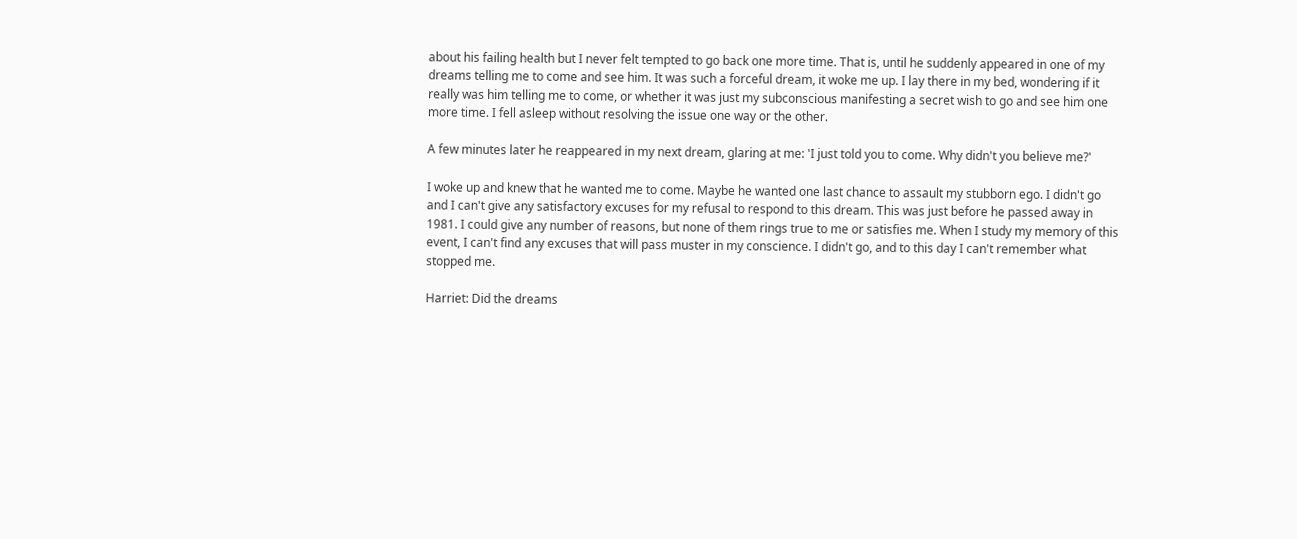about his failing health but I never felt tempted to go back one more time. That is, until he suddenly appeared in one of my dreams telling me to come and see him. It was such a forceful dream, it woke me up. I lay there in my bed, wondering if it really was him telling me to come, or whether it was just my subconscious manifesting a secret wish to go and see him one more time. I fell asleep without resolving the issue one way or the other.

A few minutes later he reappeared in my next dream, glaring at me: 'I just told you to come. Why didn't you believe me?'

I woke up and knew that he wanted me to come. Maybe he wanted one last chance to assault my stubborn ego. I didn't go and I can't give any satisfactory excuses for my refusal to respond to this dream. This was just before he passed away in 1981. I could give any number of reasons, but none of them rings true to me or satisfies me. When I study my memory of this event, I can't find any excuses that will pass muster in my conscience. I didn't go, and to this day I can't remember what stopped me.

Harriet: Did the dreams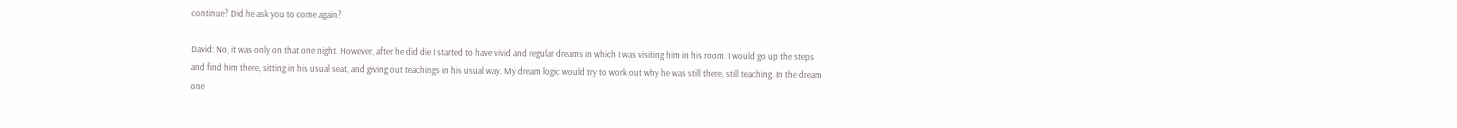continue? Did he ask you to come again?

David: No, it was only on that one night. However, after he did die I started to have vivid and regular dreams in which I was visiting him in his room. I would go up the steps and find him there, sitting in his usual seat, and giving out teachings in his usual way. My dream logic would try to work out why he was still there, still teaching. In the dream one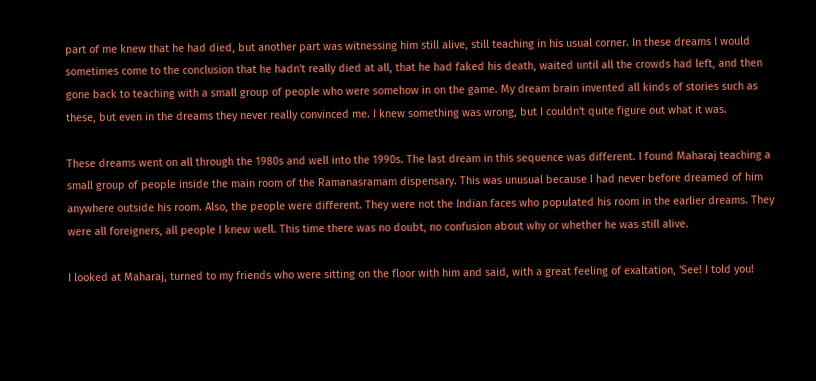part of me knew that he had died, but another part was witnessing him still alive, still teaching in his usual corner. In these dreams I would sometimes come to the conclusion that he hadn't really died at all, that he had faked his death, waited until all the crowds had left, and then gone back to teaching with a small group of people who were somehow in on the game. My dream brain invented all kinds of stories such as these, but even in the dreams they never really convinced me. I knew something was wrong, but I couldn't quite figure out what it was.

These dreams went on all through the 1980s and well into the 1990s. The last dream in this sequence was different. I found Maharaj teaching a small group of people inside the main room of the Ramanasramam dispensary. This was unusual because I had never before dreamed of him anywhere outside his room. Also, the people were different. They were not the Indian faces who populated his room in the earlier dreams. They were all foreigners, all people I knew well. This time there was no doubt, no confusion about why or whether he was still alive.

I looked at Maharaj, turned to my friends who were sitting on the floor with him and said, with a great feeling of exaltation, 'See! I told you!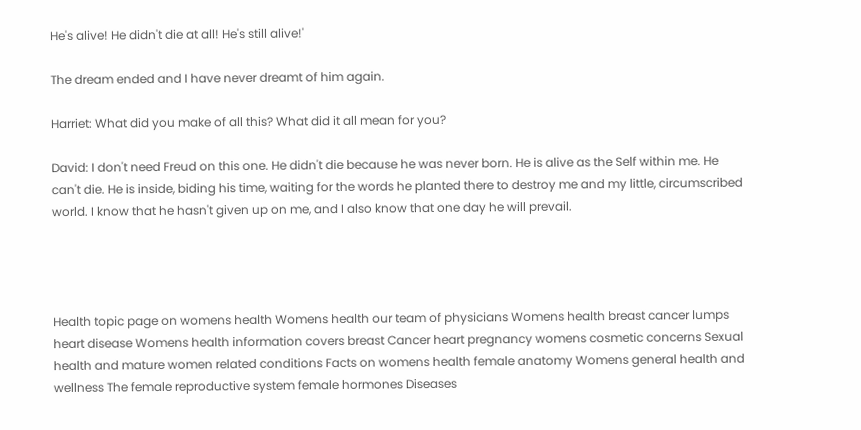He's alive! He didn't die at all! He's still alive!'

The dream ended and I have never dreamt of him again.

Harriet: What did you make of all this? What did it all mean for you?

David: I don't need Freud on this one. He didn't die because he was never born. He is alive as the Self within me. He can't die. He is inside, biding his time, waiting for the words he planted there to destroy me and my little, circumscribed world. I know that he hasn't given up on me, and I also know that one day he will prevail.




Health topic page on womens health Womens health our team of physicians Womens health breast cancer lumps heart disease Womens health information covers breast Cancer heart pregnancy womens cosmetic concerns Sexual health and mature women related conditions Facts on womens health female anatomy Womens general health and wellness The female reproductive system female hormones Diseases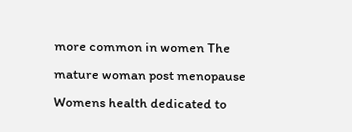more common in women The mature woman post menopause Womens health dedicated to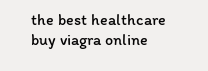the best healthcare
buy viagra online